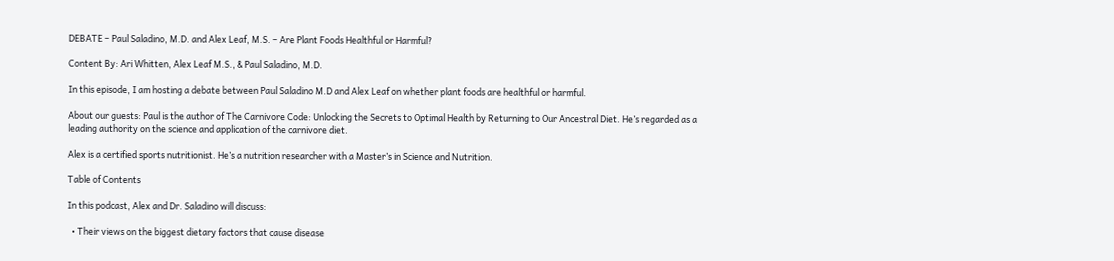DEBATE – Paul Saladino, M.D. and Alex Leaf, M.S. – Are Plant Foods Healthful or Harmful?

Content By: Ari Whitten, Alex Leaf M.S., & Paul Saladino, M.D.

In this episode, I am hosting a debate between Paul Saladino M.D and Alex Leaf on whether plant foods are healthful or harmful.

About our guests: Paul is the author of The Carnivore Code: Unlocking the Secrets to Optimal Health by Returning to Our Ancestral Diet. He’s regarded as a leading authority on the science and application of the carnivore diet.

Alex is a certified sports nutritionist. He’s a nutrition researcher with a Master’s in Science and Nutrition.

Table of Contents

In this podcast, Alex and Dr. Saladino will discuss:

  • Their views on the biggest dietary factors that cause disease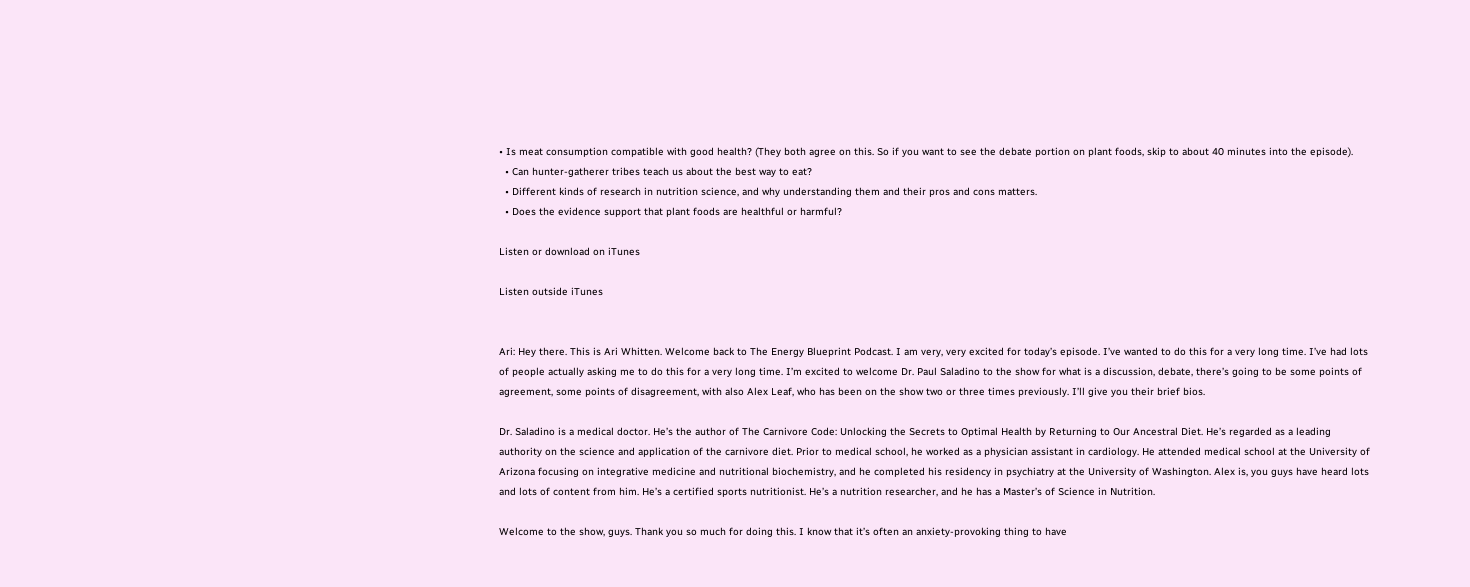• Is meat consumption compatible with good health? (They both agree on this. So if you want to see the debate portion on plant foods, skip to about 40 minutes into the episode).
  • Can hunter-gatherer tribes teach us about the best way to eat?
  • Different kinds of research in nutrition science, and why understanding them and their pros and cons matters.
  • Does the evidence support that plant foods are healthful or harmful?

Listen or download on iTunes

Listen outside iTunes


Ari: Hey there. This is Ari Whitten. Welcome back to The Energy Blueprint Podcast. I am very, very excited for today’s episode. I’ve wanted to do this for a very long time. I’ve had lots of people actually asking me to do this for a very long time. I’m excited to welcome Dr. Paul Saladino to the show for what is a discussion, debate, there’s going to be some points of agreement, some points of disagreement, with also Alex Leaf, who has been on the show two or three times previously. I’ll give you their brief bios.

Dr. Saladino is a medical doctor. He’s the author of The Carnivore Code: Unlocking the Secrets to Optimal Health by Returning to Our Ancestral Diet. He’s regarded as a leading authority on the science and application of the carnivore diet. Prior to medical school, he worked as a physician assistant in cardiology. He attended medical school at the University of Arizona focusing on integrative medicine and nutritional biochemistry, and he completed his residency in psychiatry at the University of Washington. Alex is, you guys have heard lots and lots of content from him. He’s a certified sports nutritionist. He’s a nutrition researcher, and he has a Master’s of Science in Nutrition.

Welcome to the show, guys. Thank you so much for doing this. I know that it’s often an anxiety-provoking thing to have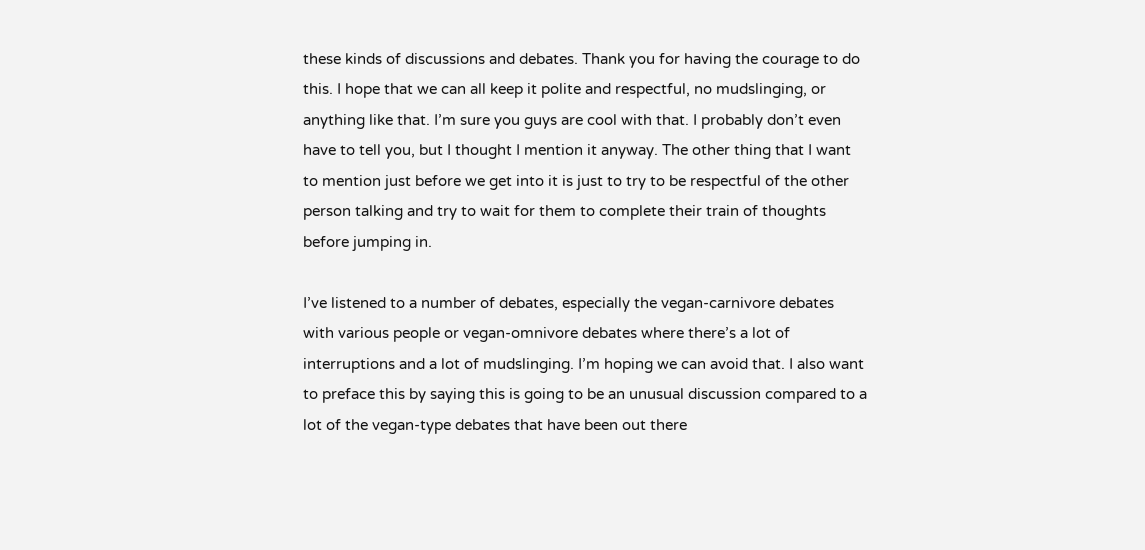these kinds of discussions and debates. Thank you for having the courage to do this. I hope that we can all keep it polite and respectful, no mudslinging, or anything like that. I’m sure you guys are cool with that. I probably don’t even have to tell you, but I thought I mention it anyway. The other thing that I want to mention just before we get into it is just to try to be respectful of the other person talking and try to wait for them to complete their train of thoughts before jumping in.

I’ve listened to a number of debates, especially the vegan-carnivore debates with various people or vegan-omnivore debates where there’s a lot of interruptions and a lot of mudslinging. I’m hoping we can avoid that. I also want to preface this by saying this is going to be an unusual discussion compared to a lot of the vegan-type debates that have been out there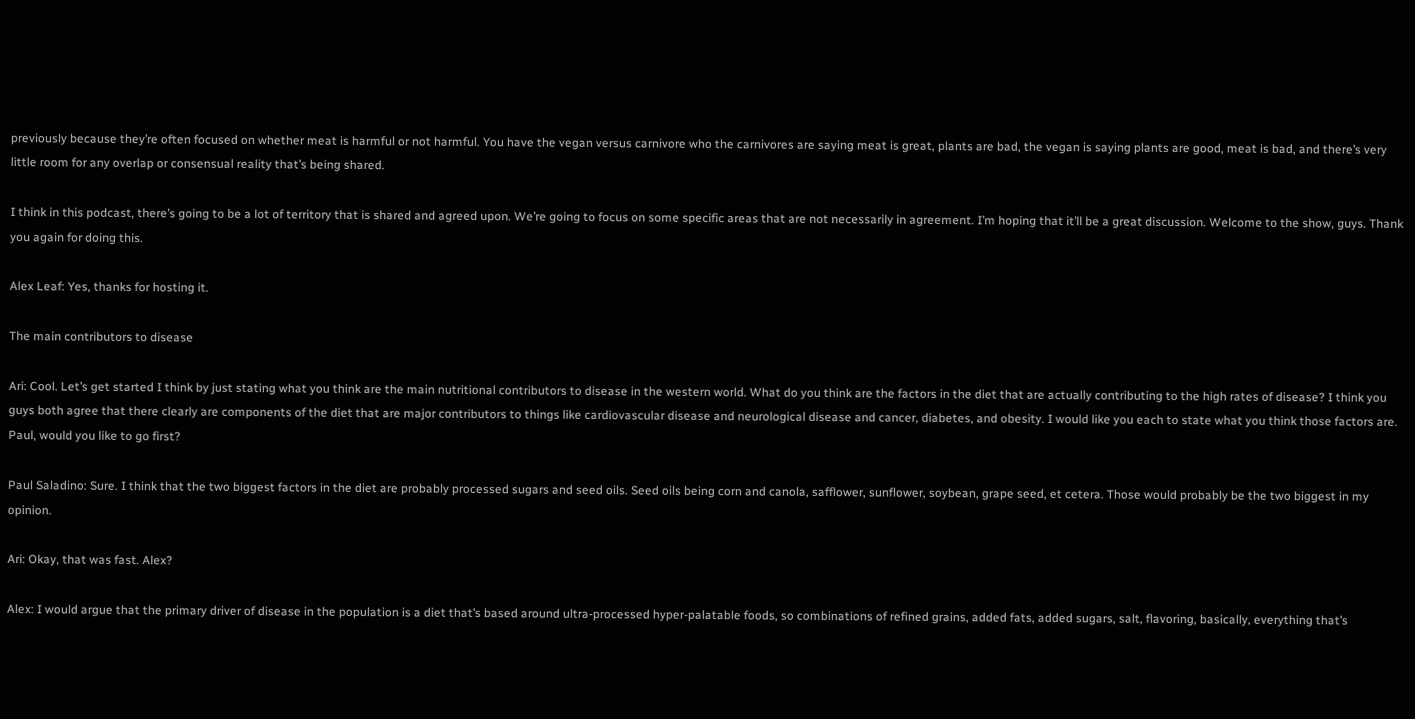previously because they’re often focused on whether meat is harmful or not harmful. You have the vegan versus carnivore who the carnivores are saying meat is great, plants are bad, the vegan is saying plants are good, meat is bad, and there’s very little room for any overlap or consensual reality that’s being shared.

I think in this podcast, there’s going to be a lot of territory that is shared and agreed upon. We’re going to focus on some specific areas that are not necessarily in agreement. I’m hoping that it’ll be a great discussion. Welcome to the show, guys. Thank you again for doing this.

Alex Leaf: Yes, thanks for hosting it.

The main contributors to disease

Ari: Cool. Let’s get started I think by just stating what you think are the main nutritional contributors to disease in the western world. What do you think are the factors in the diet that are actually contributing to the high rates of disease? I think you guys both agree that there clearly are components of the diet that are major contributors to things like cardiovascular disease and neurological disease and cancer, diabetes, and obesity. I would like you each to state what you think those factors are. Paul, would you like to go first?

Paul Saladino: Sure. I think that the two biggest factors in the diet are probably processed sugars and seed oils. Seed oils being corn and canola, safflower, sunflower, soybean, grape seed, et cetera. Those would probably be the two biggest in my opinion.

Ari: Okay, that was fast. Alex?

Alex: I would argue that the primary driver of disease in the population is a diet that’s based around ultra-processed hyper-palatable foods, so combinations of refined grains, added fats, added sugars, salt, flavoring, basically, everything that’s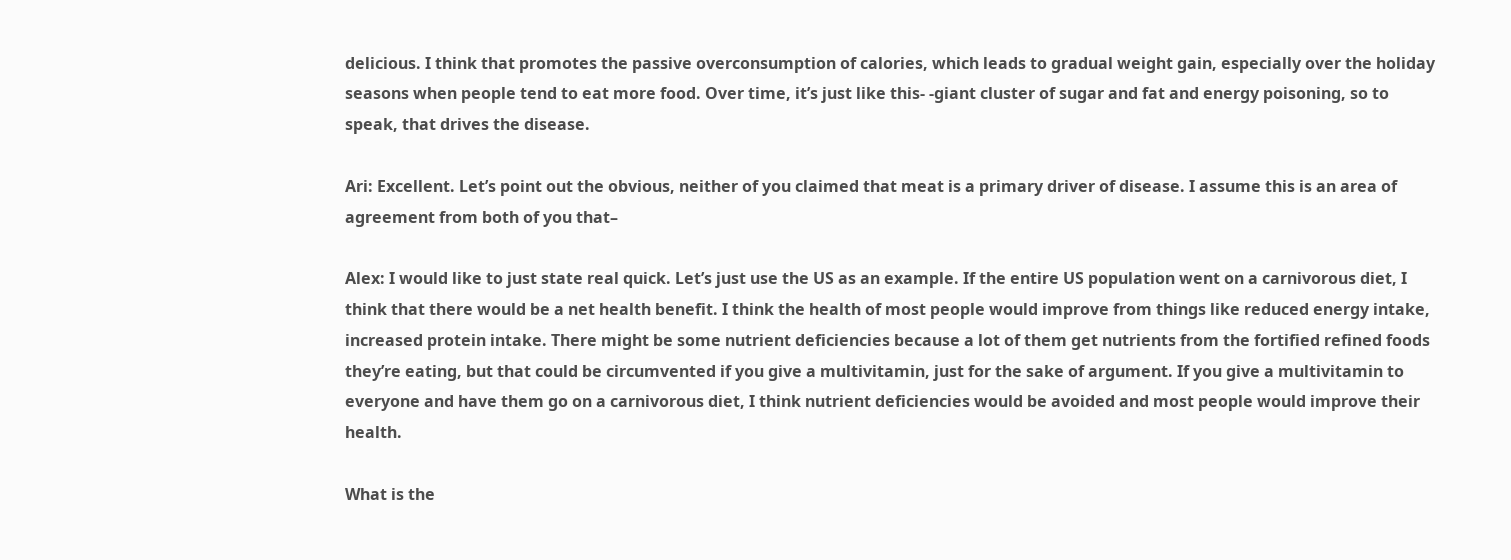delicious. I think that promotes the passive overconsumption of calories, which leads to gradual weight gain, especially over the holiday seasons when people tend to eat more food. Over time, it’s just like this- -giant cluster of sugar and fat and energy poisoning, so to speak, that drives the disease.

Ari: Excellent. Let’s point out the obvious, neither of you claimed that meat is a primary driver of disease. I assume this is an area of agreement from both of you that–

Alex: I would like to just state real quick. Let’s just use the US as an example. If the entire US population went on a carnivorous diet, I think that there would be a net health benefit. I think the health of most people would improve from things like reduced energy intake, increased protein intake. There might be some nutrient deficiencies because a lot of them get nutrients from the fortified refined foods they’re eating, but that could be circumvented if you give a multivitamin, just for the sake of argument. If you give a multivitamin to everyone and have them go on a carnivorous diet, I think nutrient deficiencies would be avoided and most people would improve their health.

What is the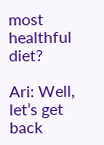most healthful diet?

Ari: Well, let’s get back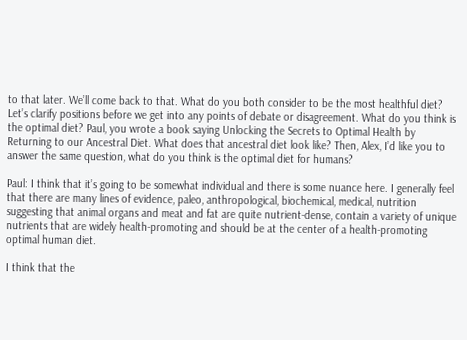to that later. We’ll come back to that. What do you both consider to be the most healthful diet? Let’s clarify positions before we get into any points of debate or disagreement. What do you think is the optimal diet? Paul, you wrote a book saying Unlocking the Secrets to Optimal Health by Returning to our Ancestral Diet. What does that ancestral diet look like? Then, Alex, I’d like you to answer the same question, what do you think is the optimal diet for humans?

Paul: I think that it’s going to be somewhat individual and there is some nuance here. I generally feel that there are many lines of evidence, paleo, anthropological, biochemical, medical, nutrition suggesting that animal organs and meat and fat are quite nutrient-dense, contain a variety of unique nutrients that are widely health-promoting and should be at the center of a health-promoting optimal human diet.

I think that the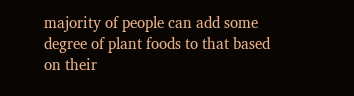majority of people can add some degree of plant foods to that based on their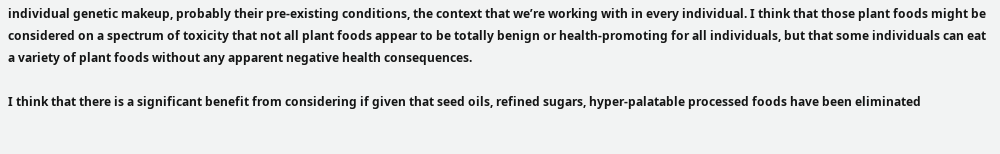individual genetic makeup, probably their pre-existing conditions, the context that we’re working with in every individual. I think that those plant foods might be considered on a spectrum of toxicity that not all plant foods appear to be totally benign or health-promoting for all individuals, but that some individuals can eat a variety of plant foods without any apparent negative health consequences.

I think that there is a significant benefit from considering if given that seed oils, refined sugars, hyper-palatable processed foods have been eliminated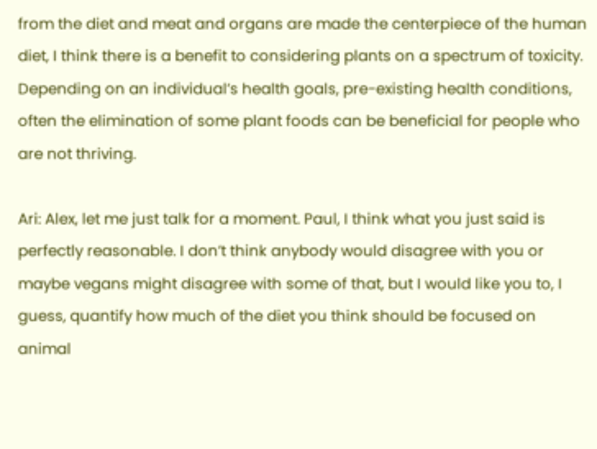from the diet and meat and organs are made the centerpiece of the human diet, I think there is a benefit to considering plants on a spectrum of toxicity. Depending on an individual’s health goals, pre-existing health conditions, often the elimination of some plant foods can be beneficial for people who are not thriving.

Ari: Alex, let me just talk for a moment. Paul, I think what you just said is perfectly reasonable. I don’t think anybody would disagree with you or maybe vegans might disagree with some of that, but I would like you to, I guess, quantify how much of the diet you think should be focused on animal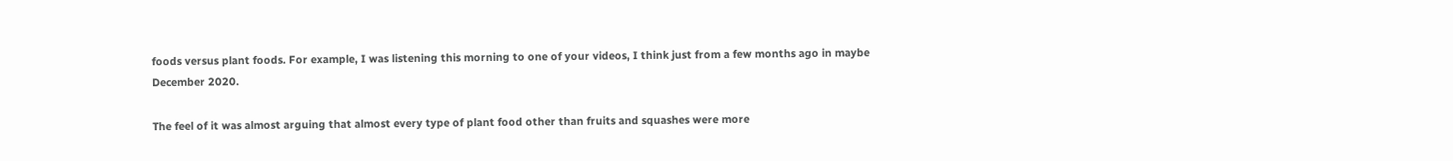foods versus plant foods. For example, I was listening this morning to one of your videos, I think just from a few months ago in maybe December 2020.

The feel of it was almost arguing that almost every type of plant food other than fruits and squashes were more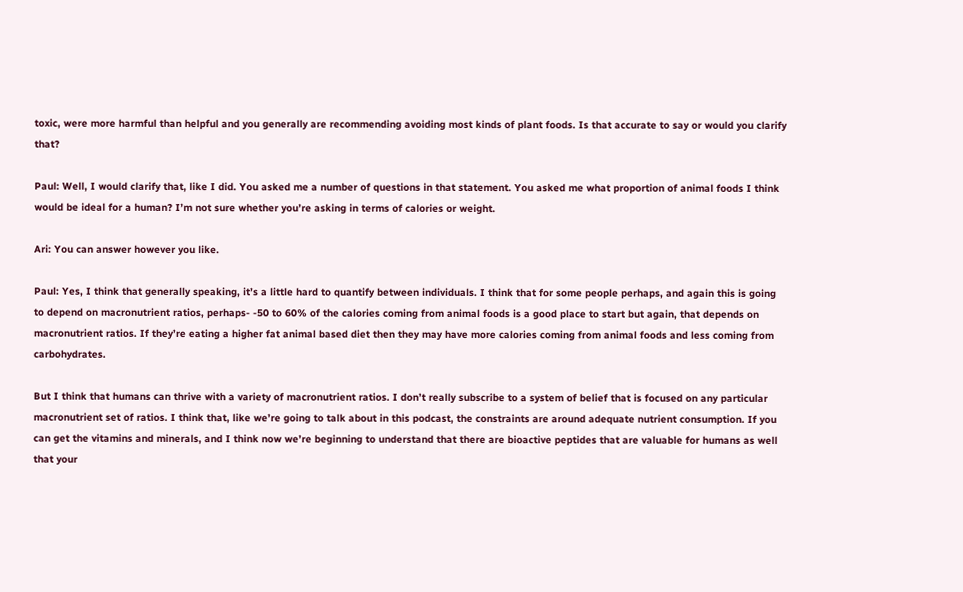toxic, were more harmful than helpful and you generally are recommending avoiding most kinds of plant foods. Is that accurate to say or would you clarify that?

Paul: Well, I would clarify that, like I did. You asked me a number of questions in that statement. You asked me what proportion of animal foods I think would be ideal for a human? I’m not sure whether you’re asking in terms of calories or weight.

Ari: You can answer however you like.

Paul: Yes, I think that generally speaking, it’s a little hard to quantify between individuals. I think that for some people perhaps, and again this is going to depend on macronutrient ratios, perhaps- -50 to 60% of the calories coming from animal foods is a good place to start but again, that depends on macronutrient ratios. If they’re eating a higher fat animal based diet then they may have more calories coming from animal foods and less coming from carbohydrates.

But I think that humans can thrive with a variety of macronutrient ratios. I don’t really subscribe to a system of belief that is focused on any particular macronutrient set of ratios. I think that, like we’re going to talk about in this podcast, the constraints are around adequate nutrient consumption. If you can get the vitamins and minerals, and I think now we’re beginning to understand that there are bioactive peptides that are valuable for humans as well that your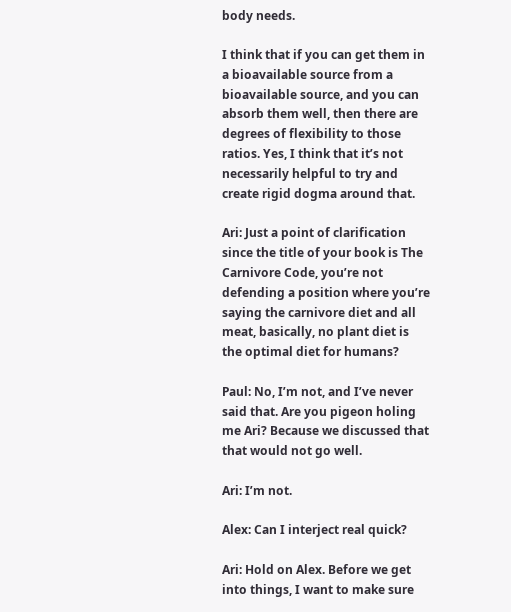body needs.

I think that if you can get them in a bioavailable source from a bioavailable source, and you can absorb them well, then there are degrees of flexibility to those ratios. Yes, I think that it’s not necessarily helpful to try and create rigid dogma around that.

Ari: Just a point of clarification since the title of your book is The Carnivore Code, you’re not defending a position where you’re saying the carnivore diet and all meat, basically, no plant diet is the optimal diet for humans?

Paul: No, I’m not, and I’ve never said that. Are you pigeon holing me Ari? Because we discussed that that would not go well.

Ari: I’m not.

Alex: Can I interject real quick?

Ari: Hold on Alex. Before we get into things, I want to make sure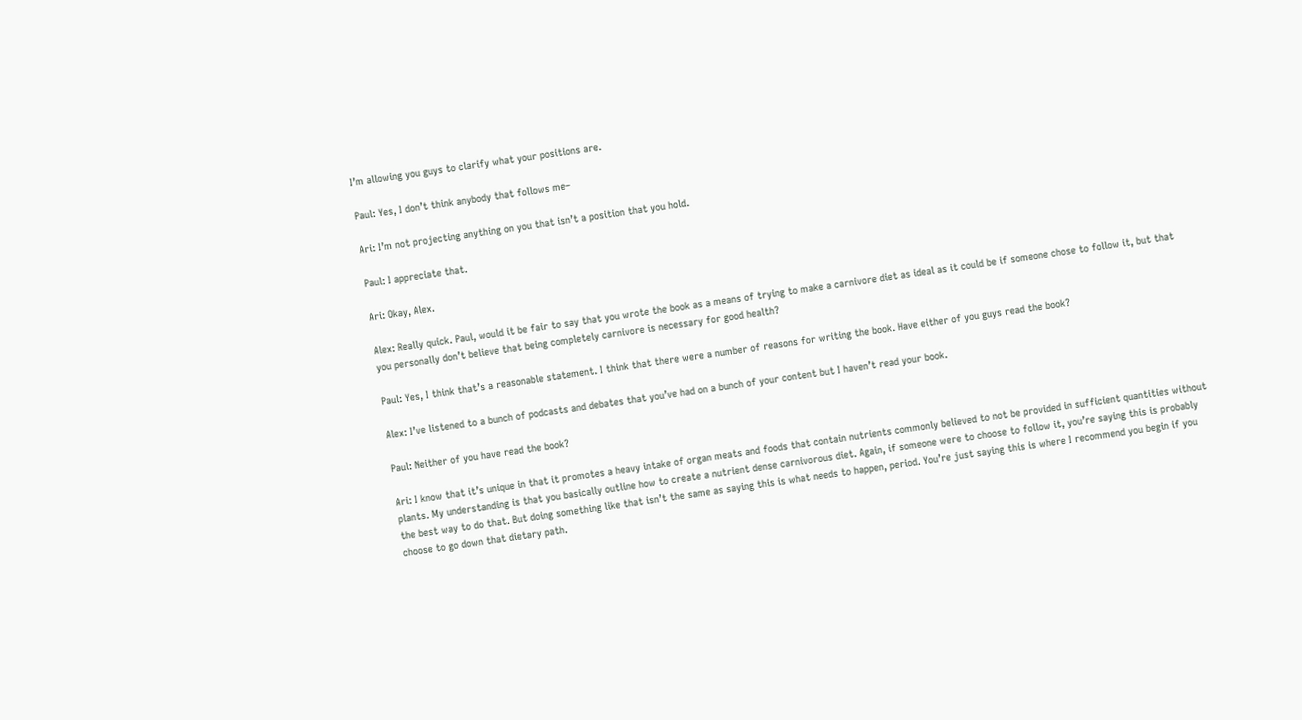I’m allowing you guys to clarify what your positions are.

Paul: Yes, I don’t think anybody that follows me–

Ari: I’m not projecting anything on you that isn’t a position that you hold.

Paul: I appreciate that.

Ari: Okay, Alex.

Alex: Really quick. Paul, would it be fair to say that you wrote the book as a means of trying to make a carnivore diet as ideal as it could be if someone chose to follow it, but that you personally don’t believe that being completely carnivore is necessary for good health?

Paul: Yes, I think that’s a reasonable statement. I think that there were a number of reasons for writing the book. Have either of you guys read the book?

Alex: I’ve listened to a bunch of podcasts and debates that you’ve had on a bunch of your content but I haven’t read your book.

Paul: Neither of you have read the book?

Ari: I know that it’s unique in that it promotes a heavy intake of organ meats and foods that contain nutrients commonly believed to not be provided in sufficient quantities without plants. My understanding is that you basically outline how to create a nutrient dense carnivorous diet. Again, if someone were to choose to follow it, you’re saying this is probably the best way to do that. But doing something like that isn’t the same as saying this is what needs to happen, period. You’re just saying this is where I recommend you begin if you choose to go down that dietary path.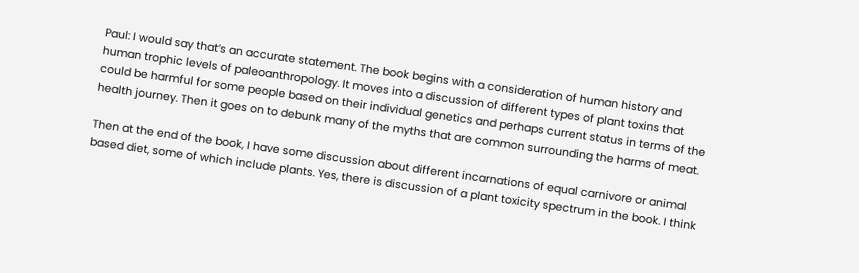Paul: I would say that’s an accurate statement. The book begins with a consideration of human history and human trophic levels of paleoanthropology. It moves into a discussion of different types of plant toxins that could be harmful for some people based on their individual genetics and perhaps current status in terms of the health journey. Then it goes on to debunk many of the myths that are common surrounding the harms of meat.

Then at the end of the book, I have some discussion about different incarnations of equal carnivore or animal based diet, some of which include plants. Yes, there is discussion of a plant toxicity spectrum in the book. I think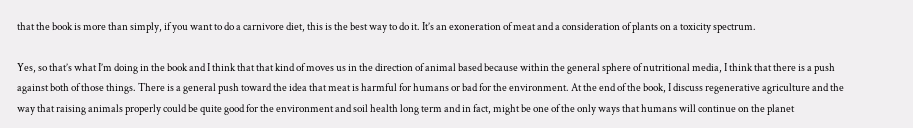that the book is more than simply, if you want to do a carnivore diet, this is the best way to do it. It’s an exoneration of meat and a consideration of plants on a toxicity spectrum.

Yes, so that’s what I’m doing in the book and I think that that kind of moves us in the direction of animal based because within the general sphere of nutritional media, I think that there is a push against both of those things. There is a general push toward the idea that meat is harmful for humans or bad for the environment. At the end of the book, I discuss regenerative agriculture and the way that raising animals properly could be quite good for the environment and soil health long term and in fact, might be one of the only ways that humans will continue on the planet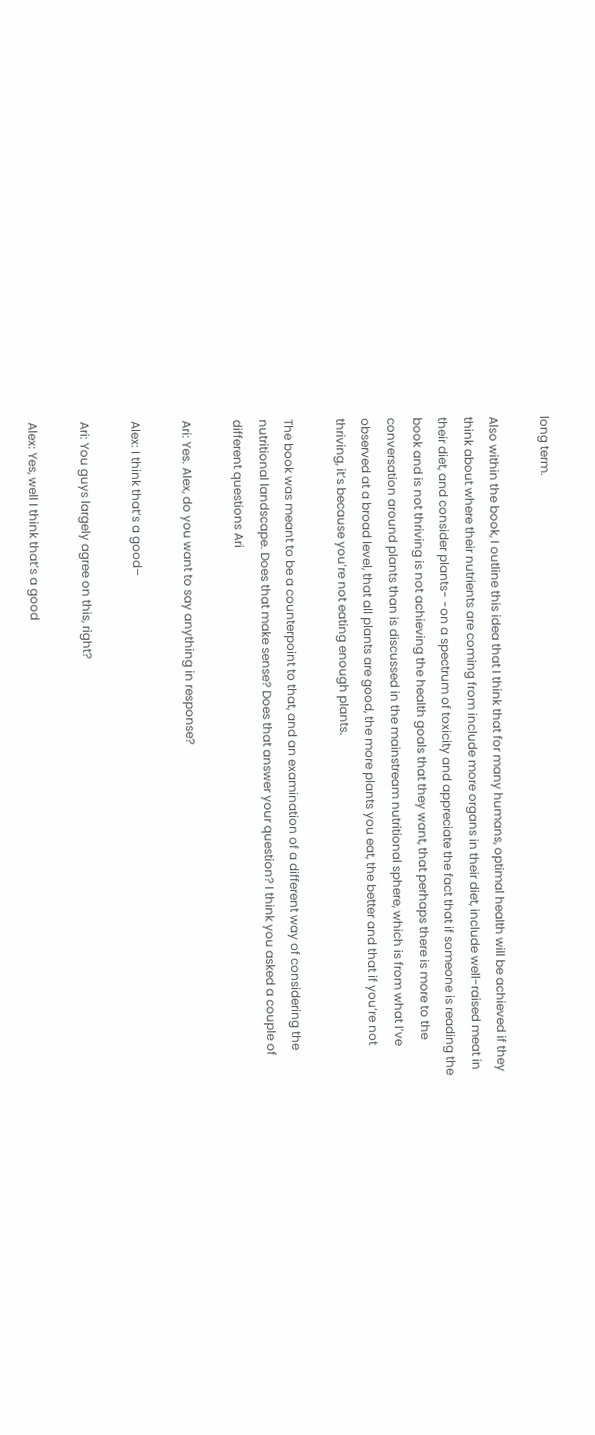long term.

Also within the book, I outline this idea that I think that for many humans, optimal health will be achieved if they think about where their nutrients are coming from include more organs in their diet, include well-raised meat in their diet, and consider plants- -on a spectrum of toxicity and appreciate the fact that if someone is reading the book and is not thriving is not achieving the health goals that they want, that perhaps there is more to the conversation around plants than is discussed in the mainstream nutritional sphere, which is from what I’ve observed at a broad level, that all plants are good, the more plants you eat, the better and that if you’re not thriving, it’s because you’re not eating enough plants.

The book was meant to be a counterpoint to that, and an examination of a different way of considering the nutritional landscape. Does that make sense? Does that answer your question? I think you asked a couple of different questions Ari

Ari: Yes. Alex, do you want to say anything in response?

Alex: I think that’s a good–

Ari: You guys largely agree on this, right?

Alex: Yes, well I think that’s a good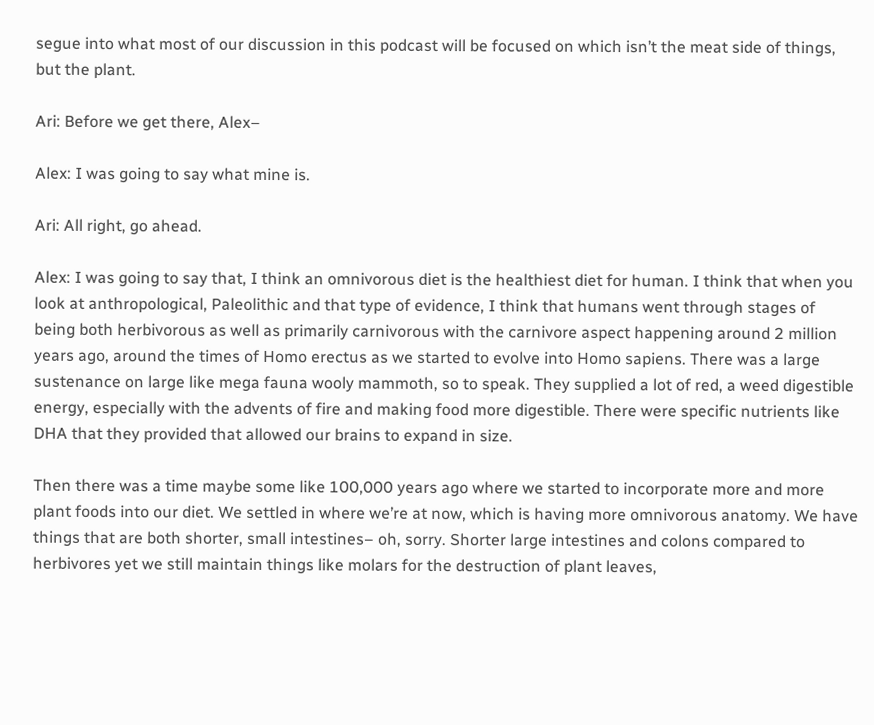segue into what most of our discussion in this podcast will be focused on which isn’t the meat side of things, but the plant.

Ari: Before we get there, Alex–

Alex: I was going to say what mine is.

Ari: All right, go ahead.

Alex: I was going to say that, I think an omnivorous diet is the healthiest diet for human. I think that when you look at anthropological, Paleolithic and that type of evidence, I think that humans went through stages of being both herbivorous as well as primarily carnivorous with the carnivore aspect happening around 2 million years ago, around the times of Homo erectus as we started to evolve into Homo sapiens. There was a large sustenance on large like mega fauna wooly mammoth, so to speak. They supplied a lot of red, a weed digestible energy, especially with the advents of fire and making food more digestible. There were specific nutrients like DHA that they provided that allowed our brains to expand in size.

Then there was a time maybe some like 100,000 years ago where we started to incorporate more and more plant foods into our diet. We settled in where we’re at now, which is having more omnivorous anatomy. We have things that are both shorter, small intestines– oh, sorry. Shorter large intestines and colons compared to herbivores yet we still maintain things like molars for the destruction of plant leaves,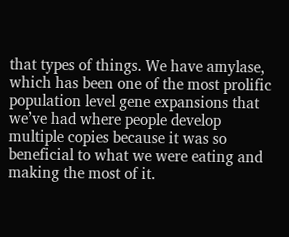that types of things. We have amylase, which has been one of the most prolific population level gene expansions that we’ve had where people develop multiple copies because it was so beneficial to what we were eating and making the most of it.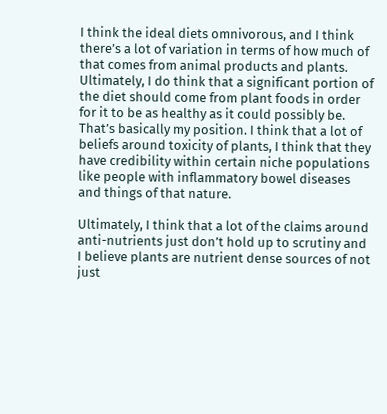I think the ideal diets omnivorous, and I think there’s a lot of variation in terms of how much of that comes from animal products and plants. Ultimately, I do think that a significant portion of the diet should come from plant foods in order for it to be as healthy as it could possibly be. That’s basically my position. I think that a lot of beliefs around toxicity of plants, I think that they have credibility within certain niche populations like people with inflammatory bowel diseases and things of that nature.

Ultimately, I think that a lot of the claims around anti-nutrients just don’t hold up to scrutiny and I believe plants are nutrient dense sources of not just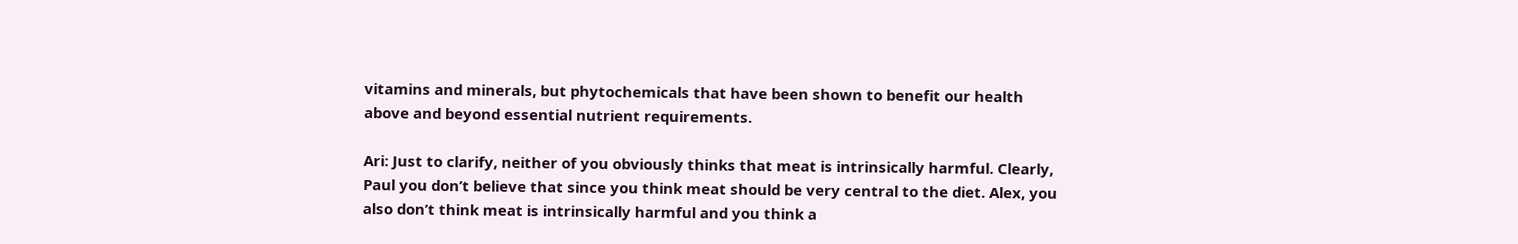vitamins and minerals, but phytochemicals that have been shown to benefit our health above and beyond essential nutrient requirements.

Ari: Just to clarify, neither of you obviously thinks that meat is intrinsically harmful. Clearly, Paul you don’t believe that since you think meat should be very central to the diet. Alex, you also don’t think meat is intrinsically harmful and you think a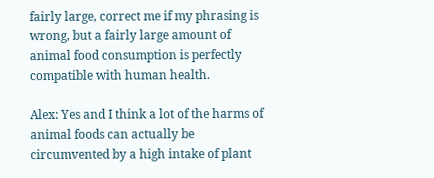fairly large, correct me if my phrasing is wrong, but a fairly large amount of animal food consumption is perfectly compatible with human health.

Alex: Yes and I think a lot of the harms of animal foods can actually be circumvented by a high intake of plant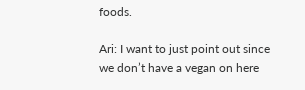foods.

Ari: I want to just point out since we don’t have a vegan on here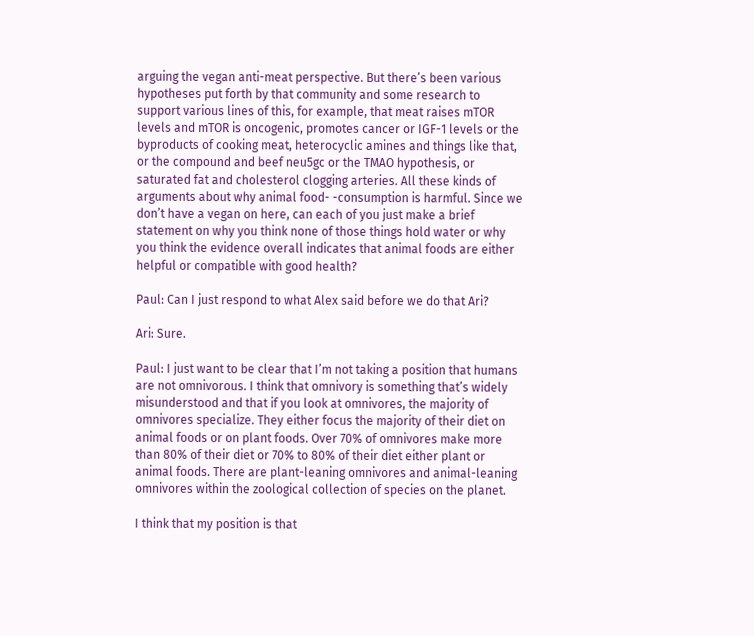arguing the vegan anti-meat perspective. But there’s been various hypotheses put forth by that community and some research to support various lines of this, for example, that meat raises mTOR levels and mTOR is oncogenic, promotes cancer or IGF-1 levels or the byproducts of cooking meat, heterocyclic amines and things like that, or the compound and beef neu5gc or the TMAO hypothesis, or saturated fat and cholesterol clogging arteries. All these kinds of arguments about why animal food- -consumption is harmful. Since we don’t have a vegan on here, can each of you just make a brief statement on why you think none of those things hold water or why you think the evidence overall indicates that animal foods are either helpful or compatible with good health?

Paul: Can I just respond to what Alex said before we do that Ari?

Ari: Sure.

Paul: I just want to be clear that I’m not taking a position that humans are not omnivorous. I think that omnivory is something that’s widely misunderstood and that if you look at omnivores, the majority of omnivores specialize. They either focus the majority of their diet on animal foods or on plant foods. Over 70% of omnivores make more than 80% of their diet or 70% to 80% of their diet either plant or animal foods. There are plant-leaning omnivores and animal-leaning omnivores within the zoological collection of species on the planet.

I think that my position is that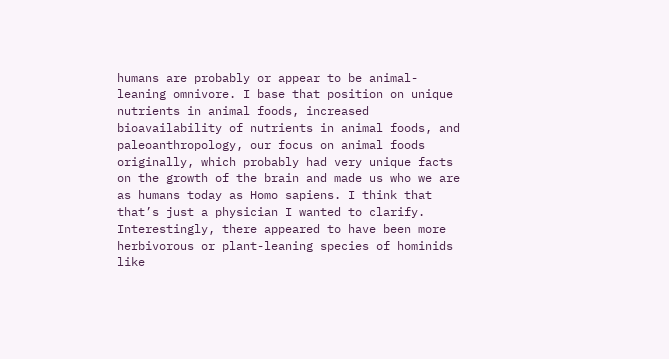humans are probably or appear to be animal-leaning omnivore. I base that position on unique nutrients in animal foods, increased bioavailability of nutrients in animal foods, and paleoanthropology, our focus on animal foods originally, which probably had very unique facts on the growth of the brain and made us who we are as humans today as Homo sapiens. I think that that’s just a physician I wanted to clarify. Interestingly, there appeared to have been more herbivorous or plant-leaning species of hominids like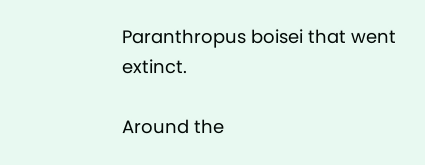Paranthropus boisei that went extinct.

Around the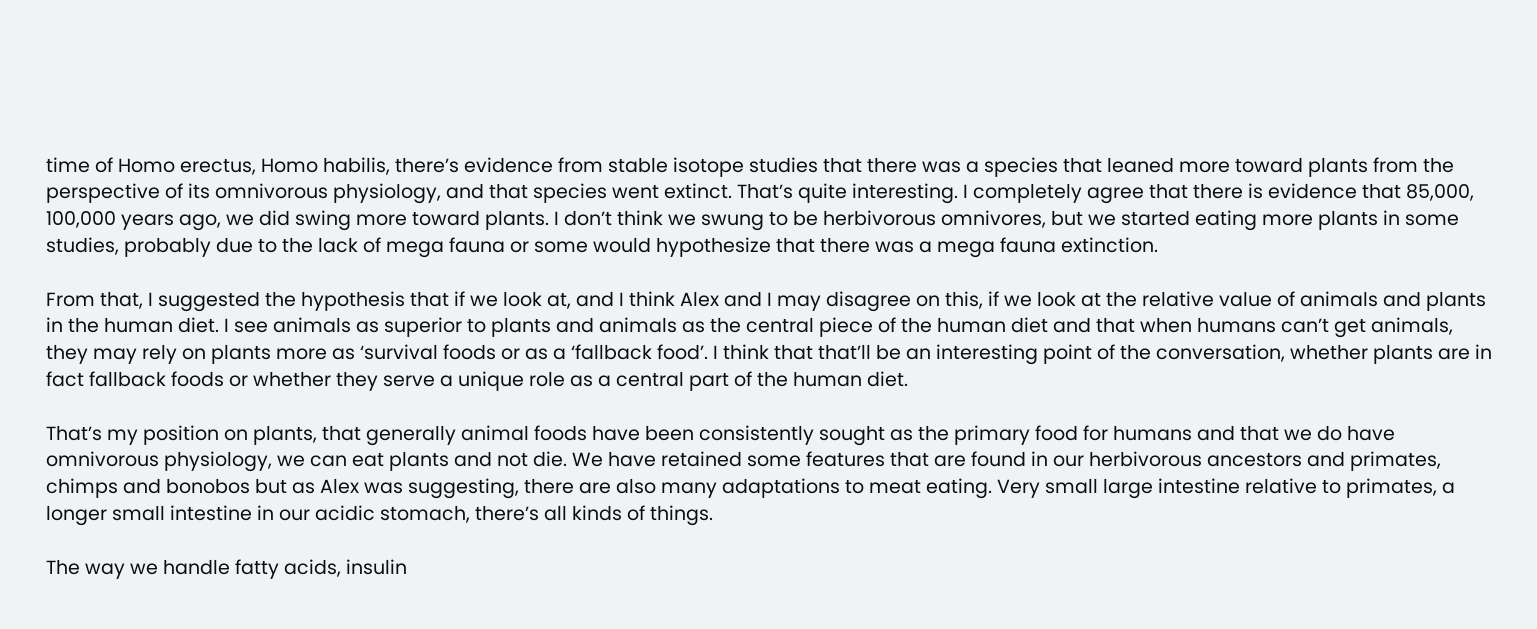time of Homo erectus, Homo habilis, there’s evidence from stable isotope studies that there was a species that leaned more toward plants from the perspective of its omnivorous physiology, and that species went extinct. That’s quite interesting. I completely agree that there is evidence that 85,000, 100,000 years ago, we did swing more toward plants. I don’t think we swung to be herbivorous omnivores, but we started eating more plants in some studies, probably due to the lack of mega fauna or some would hypothesize that there was a mega fauna extinction.

From that, I suggested the hypothesis that if we look at, and I think Alex and I may disagree on this, if we look at the relative value of animals and plants in the human diet. I see animals as superior to plants and animals as the central piece of the human diet and that when humans can’t get animals, they may rely on plants more as ‘survival foods or as a ‘fallback food’. I think that that’ll be an interesting point of the conversation, whether plants are in fact fallback foods or whether they serve a unique role as a central part of the human diet.

That’s my position on plants, that generally animal foods have been consistently sought as the primary food for humans and that we do have omnivorous physiology, we can eat plants and not die. We have retained some features that are found in our herbivorous ancestors and primates, chimps and bonobos but as Alex was suggesting, there are also many adaptations to meat eating. Very small large intestine relative to primates, a longer small intestine in our acidic stomach, there’s all kinds of things.

The way we handle fatty acids, insulin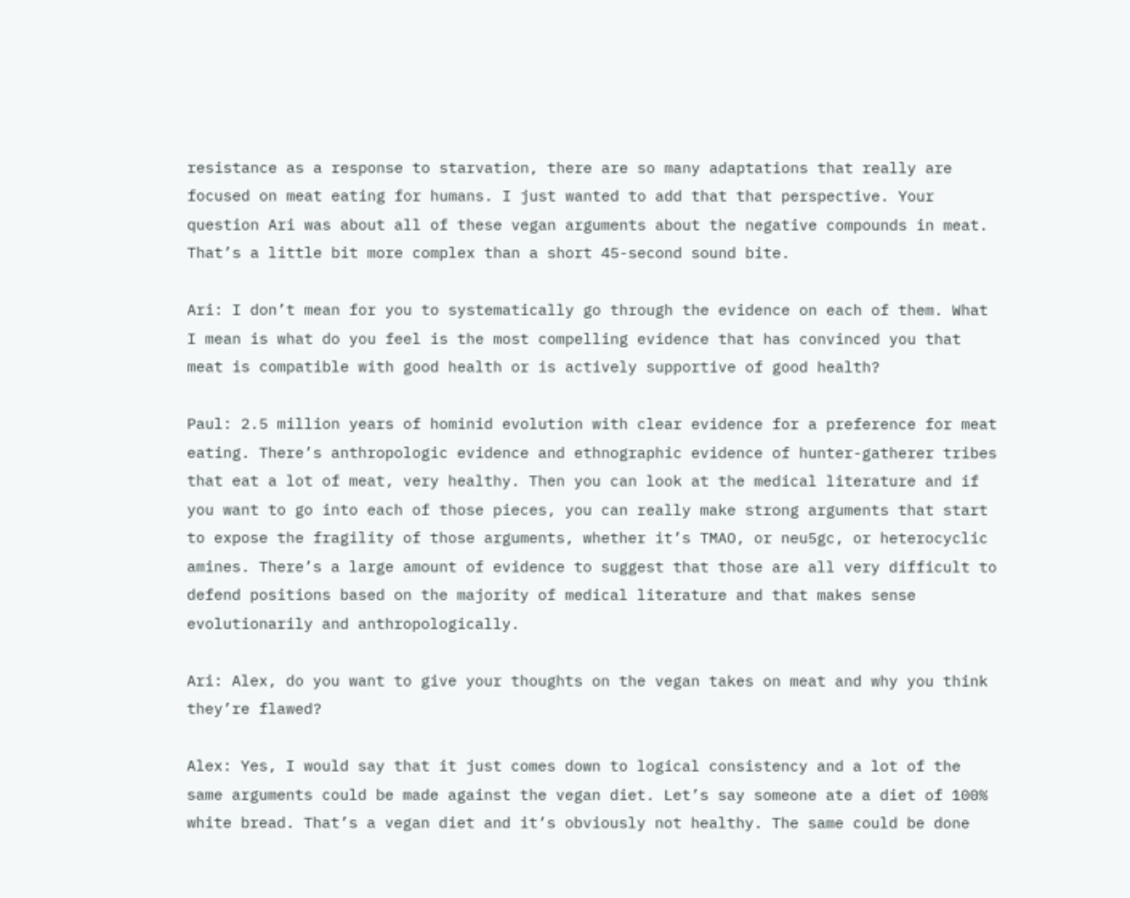resistance as a response to starvation, there are so many adaptations that really are focused on meat eating for humans. I just wanted to add that that perspective. Your question Ari was about all of these vegan arguments about the negative compounds in meat. That’s a little bit more complex than a short 45-second sound bite.

Ari: I don’t mean for you to systematically go through the evidence on each of them. What I mean is what do you feel is the most compelling evidence that has convinced you that meat is compatible with good health or is actively supportive of good health?

Paul: 2.5 million years of hominid evolution with clear evidence for a preference for meat eating. There’s anthropologic evidence and ethnographic evidence of hunter-gatherer tribes that eat a lot of meat, very healthy. Then you can look at the medical literature and if you want to go into each of those pieces, you can really make strong arguments that start to expose the fragility of those arguments, whether it’s TMAO, or neu5gc, or heterocyclic amines. There’s a large amount of evidence to suggest that those are all very difficult to defend positions based on the majority of medical literature and that makes sense evolutionarily and anthropologically.

Ari: Alex, do you want to give your thoughts on the vegan takes on meat and why you think they’re flawed?

Alex: Yes, I would say that it just comes down to logical consistency and a lot of the same arguments could be made against the vegan diet. Let’s say someone ate a diet of 100% white bread. That’s a vegan diet and it’s obviously not healthy. The same could be done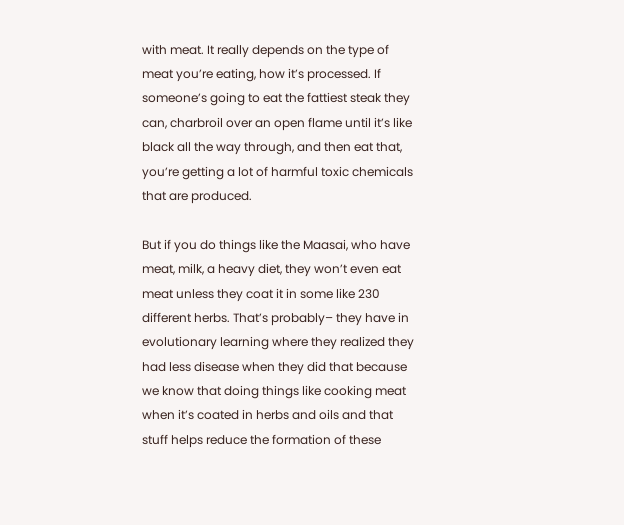with meat. It really depends on the type of meat you’re eating, how it’s processed. If someone’s going to eat the fattiest steak they can, charbroil over an open flame until it’s like black all the way through, and then eat that, you’re getting a lot of harmful toxic chemicals that are produced.

But if you do things like the Maasai, who have meat, milk, a heavy diet, they won’t even eat meat unless they coat it in some like 230 different herbs. That’s probably– they have in evolutionary learning where they realized they had less disease when they did that because we know that doing things like cooking meat when it’s coated in herbs and oils and that stuff helps reduce the formation of these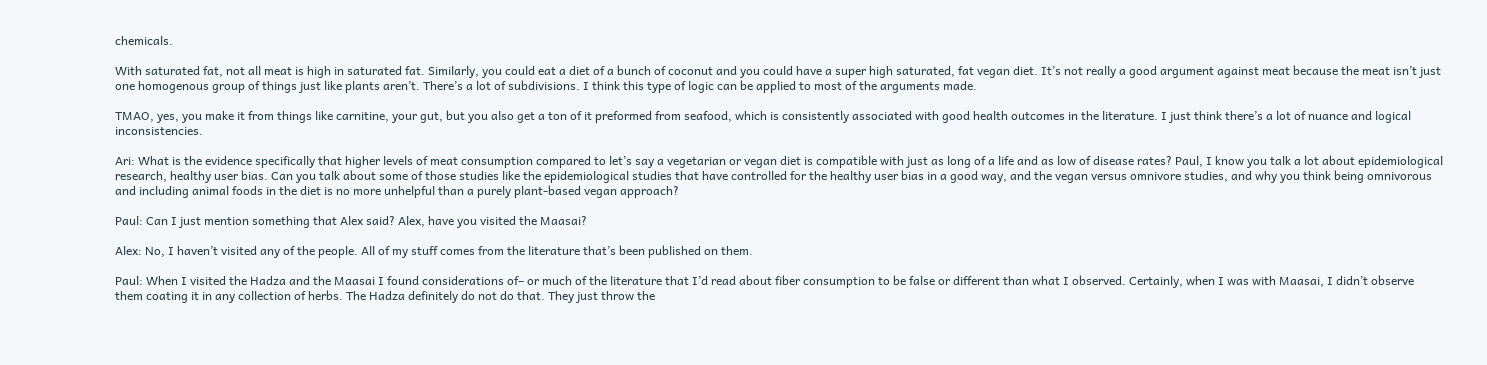chemicals.

With saturated fat, not all meat is high in saturated fat. Similarly, you could eat a diet of a bunch of coconut and you could have a super high saturated, fat vegan diet. It’s not really a good argument against meat because the meat isn’t just one homogenous group of things just like plants aren’t. There’s a lot of subdivisions. I think this type of logic can be applied to most of the arguments made.

TMAO, yes, you make it from things like carnitine, your gut, but you also get a ton of it preformed from seafood, which is consistently associated with good health outcomes in the literature. I just think there’s a lot of nuance and logical inconsistencies.

Ari: What is the evidence specifically that higher levels of meat consumption compared to let’s say a vegetarian or vegan diet is compatible with just as long of a life and as low of disease rates? Paul, I know you talk a lot about epidemiological research, healthy user bias. Can you talk about some of those studies like the epidemiological studies that have controlled for the healthy user bias in a good way, and the vegan versus omnivore studies, and why you think being omnivorous and including animal foods in the diet is no more unhelpful than a purely plant-based vegan approach?

Paul: Can I just mention something that Alex said? Alex, have you visited the Maasai?

Alex: No, I haven’t visited any of the people. All of my stuff comes from the literature that’s been published on them.

Paul: When I visited the Hadza and the Maasai I found considerations of– or much of the literature that I’d read about fiber consumption to be false or different than what I observed. Certainly, when I was with Maasai, I didn’t observe them coating it in any collection of herbs. The Hadza definitely do not do that. They just throw the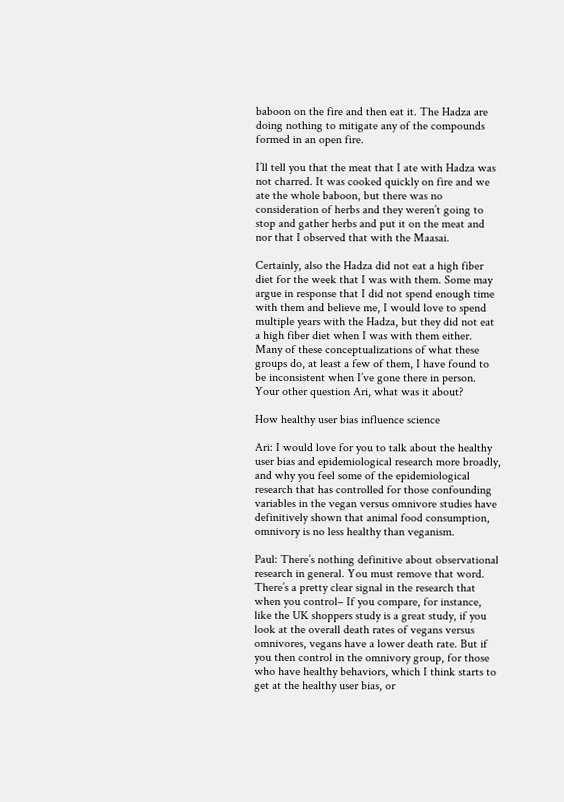baboon on the fire and then eat it. The Hadza are doing nothing to mitigate any of the compounds formed in an open fire.

I’ll tell you that the meat that I ate with Hadza was not charred. It was cooked quickly on fire and we ate the whole baboon, but there was no consideration of herbs and they weren’t going to stop and gather herbs and put it on the meat and nor that I observed that with the Maasai.

Certainly, also the Hadza did not eat a high fiber diet for the week that I was with them. Some may argue in response that I did not spend enough time with them and believe me, I would love to spend multiple years with the Hadza, but they did not eat a high fiber diet when I was with them either. Many of these conceptualizations of what these groups do, at least a few of them, I have found to be inconsistent when I’ve gone there in person. Your other question Ari, what was it about?

How healthy user bias influence science

Ari: I would love for you to talk about the healthy user bias and epidemiological research more broadly, and why you feel some of the epidemiological research that has controlled for those confounding variables in the vegan versus omnivore studies have definitively shown that animal food consumption, omnivory is no less healthy than veganism.

Paul: There’s nothing definitive about observational research in general. You must remove that word. There’s a pretty clear signal in the research that when you control– If you compare, for instance, like the UK shoppers study is a great study, if you look at the overall death rates of vegans versus omnivores, vegans have a lower death rate. But if you then control in the omnivory group, for those who have healthy behaviors, which I think starts to get at the healthy user bias, or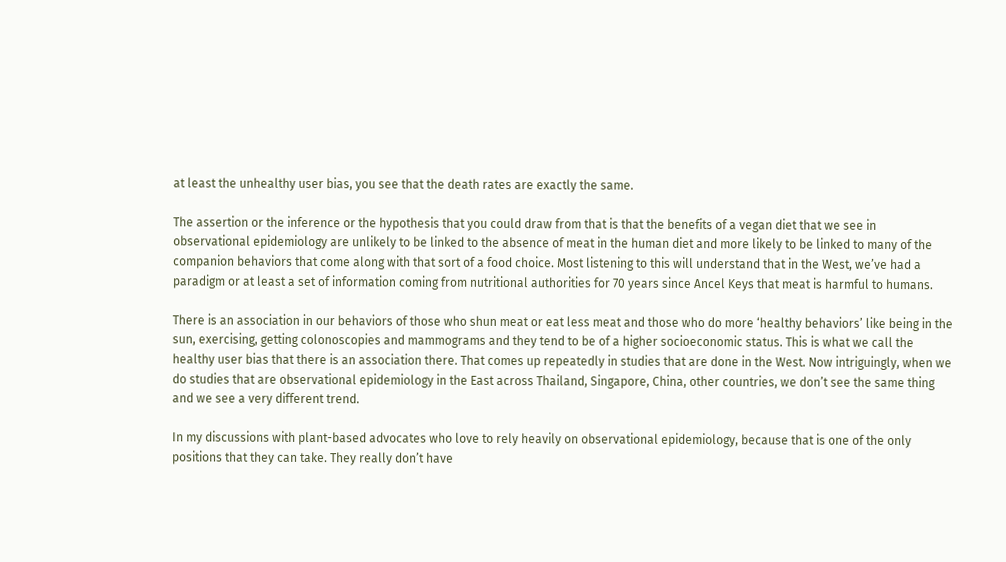at least the unhealthy user bias, you see that the death rates are exactly the same.

The assertion or the inference or the hypothesis that you could draw from that is that the benefits of a vegan diet that we see in observational epidemiology are unlikely to be linked to the absence of meat in the human diet and more likely to be linked to many of the companion behaviors that come along with that sort of a food choice. Most listening to this will understand that in the West, we’ve had a paradigm or at least a set of information coming from nutritional authorities for 70 years since Ancel Keys that meat is harmful to humans.

There is an association in our behaviors of those who shun meat or eat less meat and those who do more ‘healthy behaviors’ like being in the sun, exercising, getting colonoscopies and mammograms and they tend to be of a higher socioeconomic status. This is what we call the healthy user bias that there is an association there. That comes up repeatedly in studies that are done in the West. Now intriguingly, when we do studies that are observational epidemiology in the East across Thailand, Singapore, China, other countries, we don’t see the same thing and we see a very different trend.

In my discussions with plant-based advocates who love to rely heavily on observational epidemiology, because that is one of the only positions that they can take. They really don’t have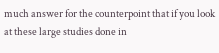much answer for the counterpoint that if you look at these large studies done in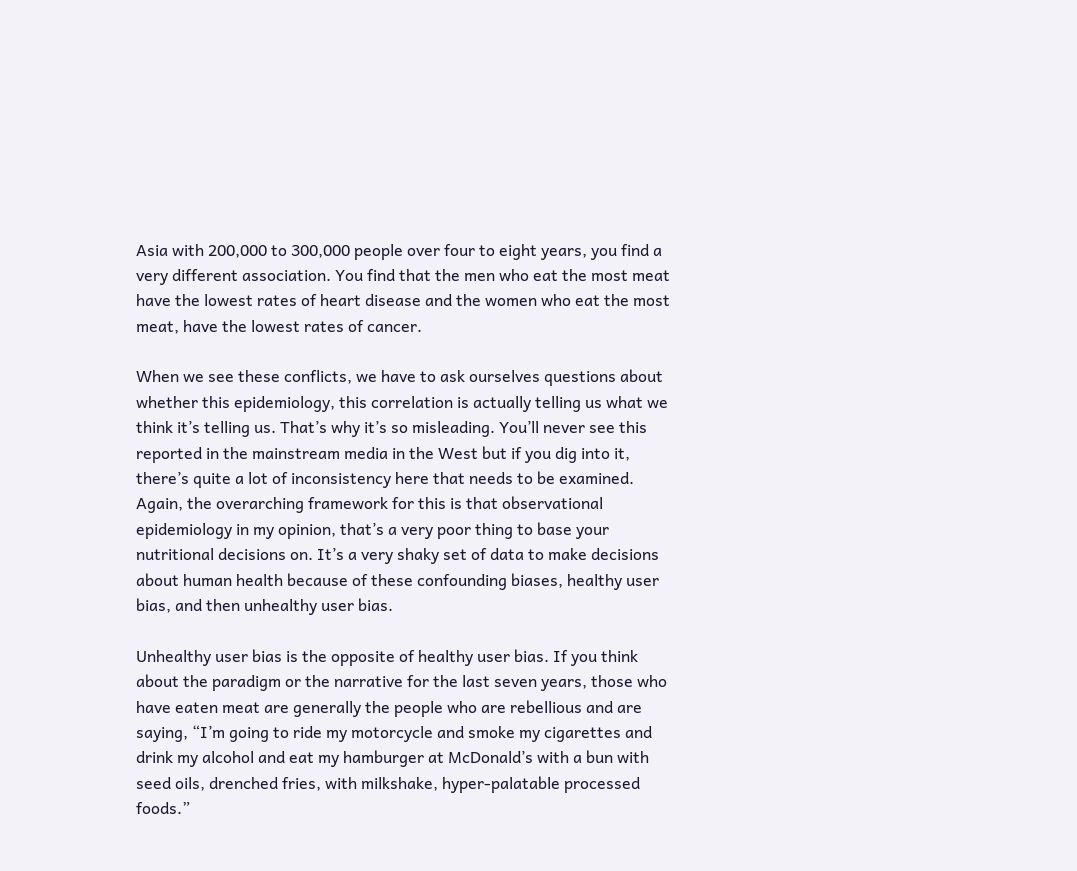Asia with 200,000 to 300,000 people over four to eight years, you find a very different association. You find that the men who eat the most meat have the lowest rates of heart disease and the women who eat the most meat, have the lowest rates of cancer.

When we see these conflicts, we have to ask ourselves questions about whether this epidemiology, this correlation is actually telling us what we think it’s telling us. That’s why it’s so misleading. You’ll never see this reported in the mainstream media in the West but if you dig into it, there’s quite a lot of inconsistency here that needs to be examined. Again, the overarching framework for this is that observational epidemiology in my opinion, that’s a very poor thing to base your nutritional decisions on. It’s a very shaky set of data to make decisions about human health because of these confounding biases, healthy user bias, and then unhealthy user bias.

Unhealthy user bias is the opposite of healthy user bias. If you think about the paradigm or the narrative for the last seven years, those who have eaten meat are generally the people who are rebellious and are saying, “I’m going to ride my motorcycle and smoke my cigarettes and drink my alcohol and eat my hamburger at McDonald’s with a bun with seed oils, drenched fries, with milkshake, hyper-palatable processed foods.”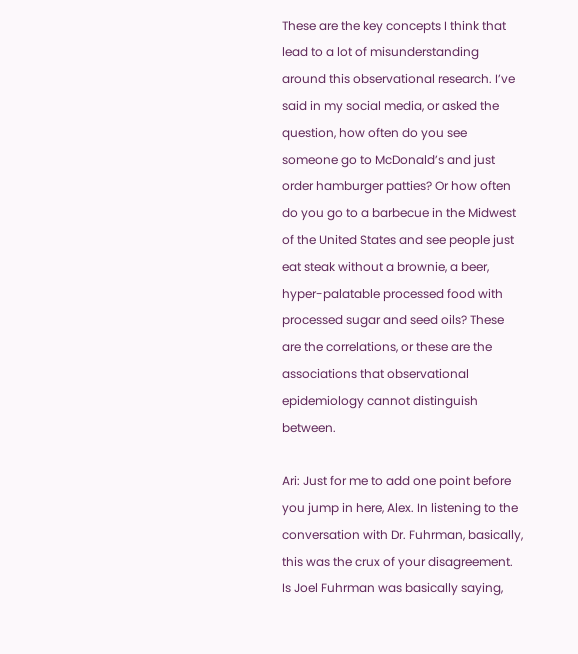These are the key concepts I think that lead to a lot of misunderstanding around this observational research. I’ve said in my social media, or asked the question, how often do you see someone go to McDonald’s and just order hamburger patties? Or how often do you go to a barbecue in the Midwest of the United States and see people just eat steak without a brownie, a beer, hyper-palatable processed food with processed sugar and seed oils? These are the correlations, or these are the associations that observational epidemiology cannot distinguish between.

Ari: Just for me to add one point before you jump in here, Alex. In listening to the conversation with Dr. Fuhrman, basically, this was the crux of your disagreement. Is Joel Fuhrman was basically saying,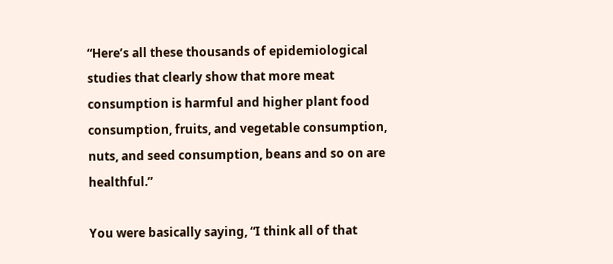“Here’s all these thousands of epidemiological studies that clearly show that more meat consumption is harmful and higher plant food consumption, fruits, and vegetable consumption, nuts, and seed consumption, beans and so on are healthful.”

You were basically saying, “I think all of that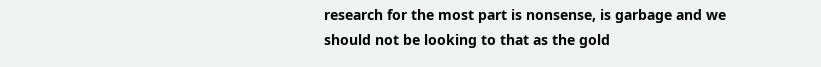research for the most part is nonsense, is garbage and we should not be looking to that as the gold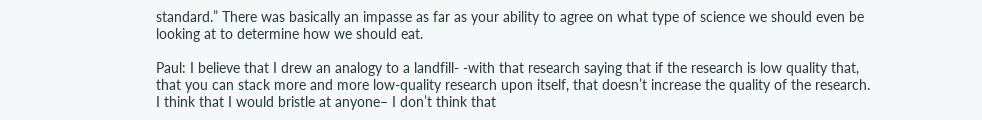standard.” There was basically an impasse as far as your ability to agree on what type of science we should even be looking at to determine how we should eat.

Paul: I believe that I drew an analogy to a landfill- -with that research saying that if the research is low quality that, that you can stack more and more low-quality research upon itself, that doesn’t increase the quality of the research. I think that I would bristle at anyone– I don’t think that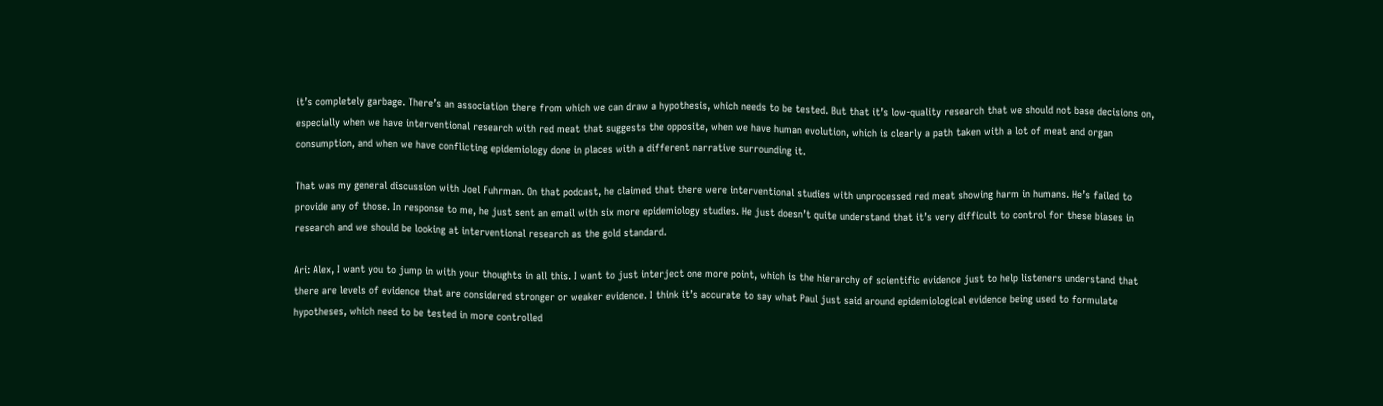it’s completely garbage. There’s an association there from which we can draw a hypothesis, which needs to be tested. But that it’s low-quality research that we should not base decisions on, especially when we have interventional research with red meat that suggests the opposite, when we have human evolution, which is clearly a path taken with a lot of meat and organ consumption, and when we have conflicting epidemiology done in places with a different narrative surrounding it.

That was my general discussion with Joel Fuhrman. On that podcast, he claimed that there were interventional studies with unprocessed red meat showing harm in humans. He’s failed to provide any of those. In response to me, he just sent an email with six more epidemiology studies. He just doesn’t quite understand that it’s very difficult to control for these biases in research and we should be looking at interventional research as the gold standard.

Ari: Alex, I want you to jump in with your thoughts in all this. I want to just interject one more point, which is the hierarchy of scientific evidence just to help listeners understand that there are levels of evidence that are considered stronger or weaker evidence. I think it’s accurate to say what Paul just said around epidemiological evidence being used to formulate hypotheses, which need to be tested in more controlled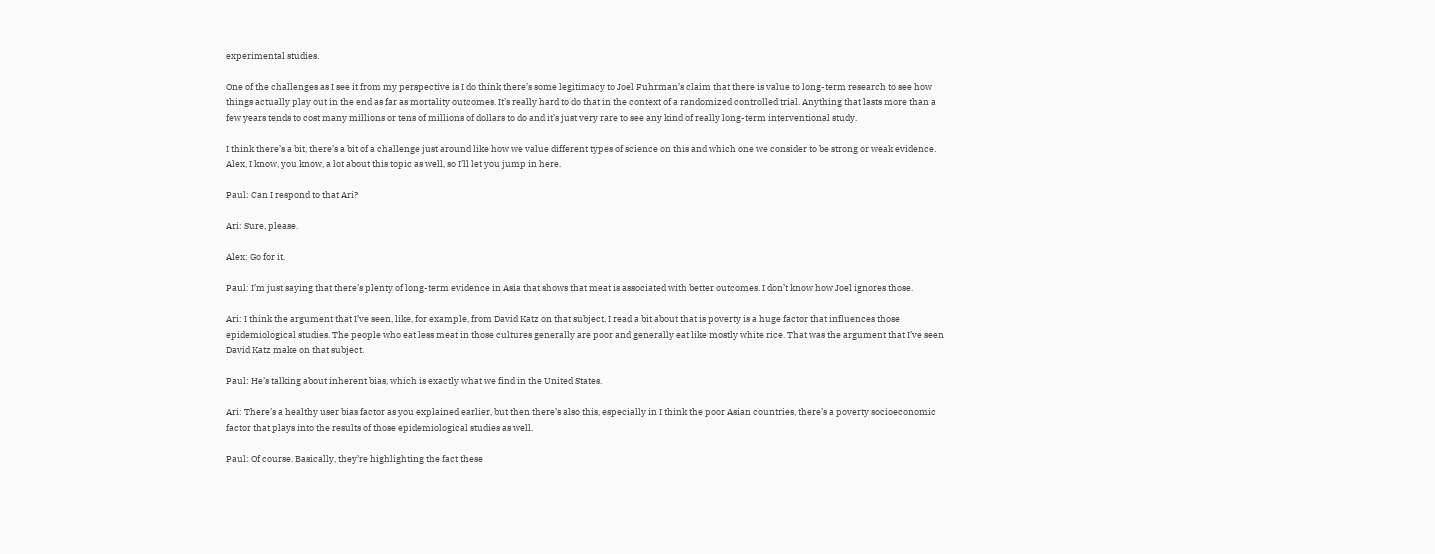experimental studies.

One of the challenges as I see it from my perspective is I do think there’s some legitimacy to Joel Fuhrman’s claim that there is value to long-term research to see how things actually play out in the end as far as mortality outcomes. It’s really hard to do that in the context of a randomized controlled trial. Anything that lasts more than a few years tends to cost many millions or tens of millions of dollars to do and it’s just very rare to see any kind of really long-term interventional study.

I think there’s a bit, there’s a bit of a challenge just around like how we value different types of science on this and which one we consider to be strong or weak evidence. Alex, I know, you know, a lot about this topic as well, so I’ll let you jump in here.

Paul: Can I respond to that Ari?

Ari: Sure, please.

Alex: Go for it.

Paul: I’m just saying that there’s plenty of long-term evidence in Asia that shows that meat is associated with better outcomes. I don’t know how Joel ignores those.

Ari: I think the argument that I’ve seen, like, for example, from David Katz on that subject, I read a bit about that is poverty is a huge factor that influences those epidemiological studies. The people who eat less meat in those cultures generally are poor and generally eat like mostly white rice. That was the argument that I’ve seen David Katz make on that subject.

Paul: He’s talking about inherent bias, which is exactly what we find in the United States.

Ari: There’s a healthy user bias factor as you explained earlier, but then there’s also this, especially in I think the poor Asian countries, there’s a poverty socioeconomic factor that plays into the results of those epidemiological studies as well.

Paul: Of course. Basically, they’re highlighting the fact these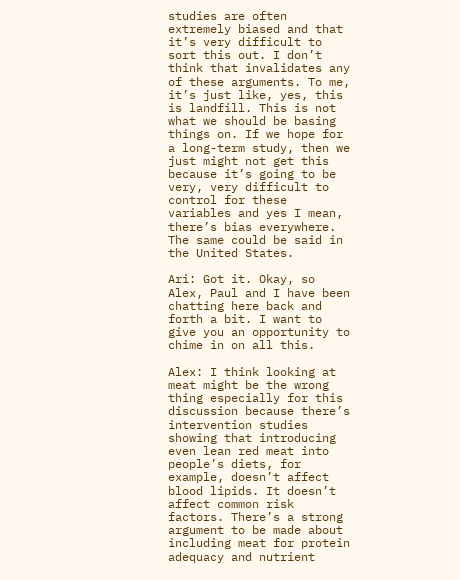studies are often extremely biased and that it’s very difficult to sort this out. I don’t think that invalidates any of these arguments. To me, it’s just like, yes, this is landfill. This is not what we should be basing things on. If we hope for a long-term study, then we just might not get this because it’s going to be very, very difficult to control for these variables and yes I mean, there’s bias everywhere. The same could be said in the United States.

Ari: Got it. Okay, so Alex, Paul and I have been chatting here back and forth a bit. I want to give you an opportunity to chime in on all this.

Alex: I think looking at meat might be the wrong thing especially for this discussion because there’s intervention studies showing that introducing even lean red meat into people’s diets, for example, doesn’t affect blood lipids. It doesn’t affect common risk factors. There’s a strong argument to be made about including meat for protein adequacy and nutrient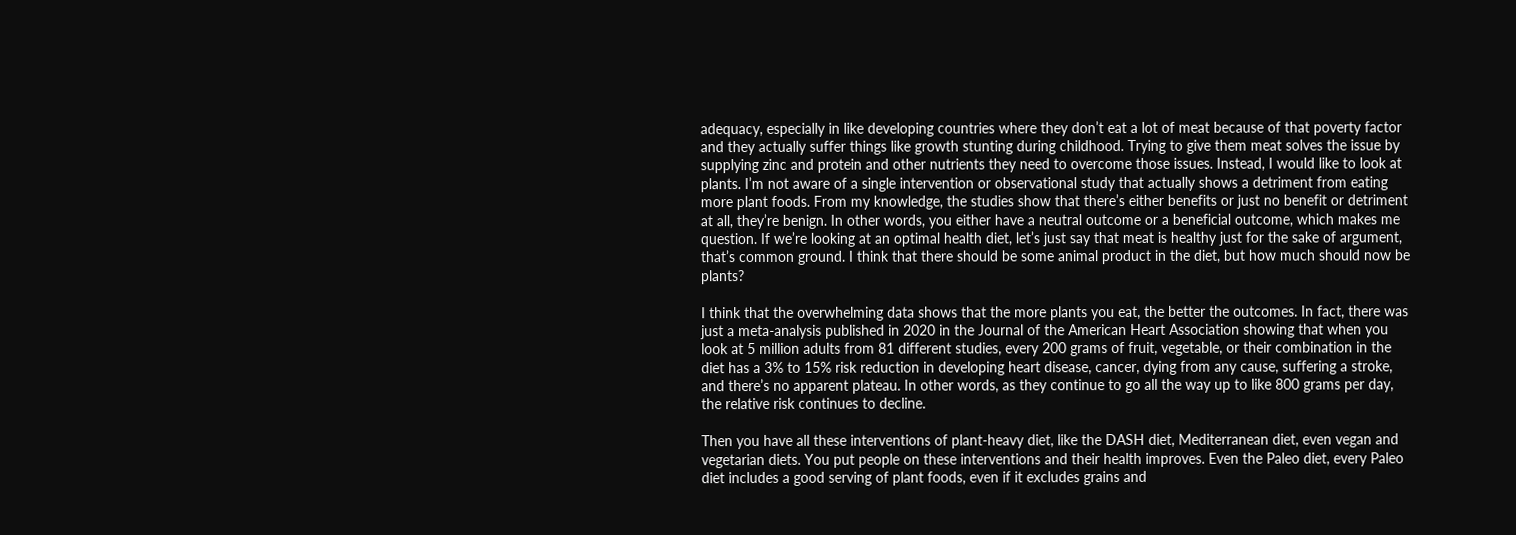adequacy, especially in like developing countries where they don’t eat a lot of meat because of that poverty factor and they actually suffer things like growth stunting during childhood. Trying to give them meat solves the issue by supplying zinc and protein and other nutrients they need to overcome those issues. Instead, I would like to look at plants. I’m not aware of a single intervention or observational study that actually shows a detriment from eating more plant foods. From my knowledge, the studies show that there’s either benefits or just no benefit or detriment at all, they’re benign. In other words, you either have a neutral outcome or a beneficial outcome, which makes me question. If we’re looking at an optimal health diet, let’s just say that meat is healthy just for the sake of argument, that’s common ground. I think that there should be some animal product in the diet, but how much should now be plants?

I think that the overwhelming data shows that the more plants you eat, the better the outcomes. In fact, there was just a meta-analysis published in 2020 in the Journal of the American Heart Association showing that when you look at 5 million adults from 81 different studies, every 200 grams of fruit, vegetable, or their combination in the diet has a 3% to 15% risk reduction in developing heart disease, cancer, dying from any cause, suffering a stroke, and there’s no apparent plateau. In other words, as they continue to go all the way up to like 800 grams per day, the relative risk continues to decline.

Then you have all these interventions of plant-heavy diet, like the DASH diet, Mediterranean diet, even vegan and vegetarian diets. You put people on these interventions and their health improves. Even the Paleo diet, every Paleo diet includes a good serving of plant foods, even if it excludes grains and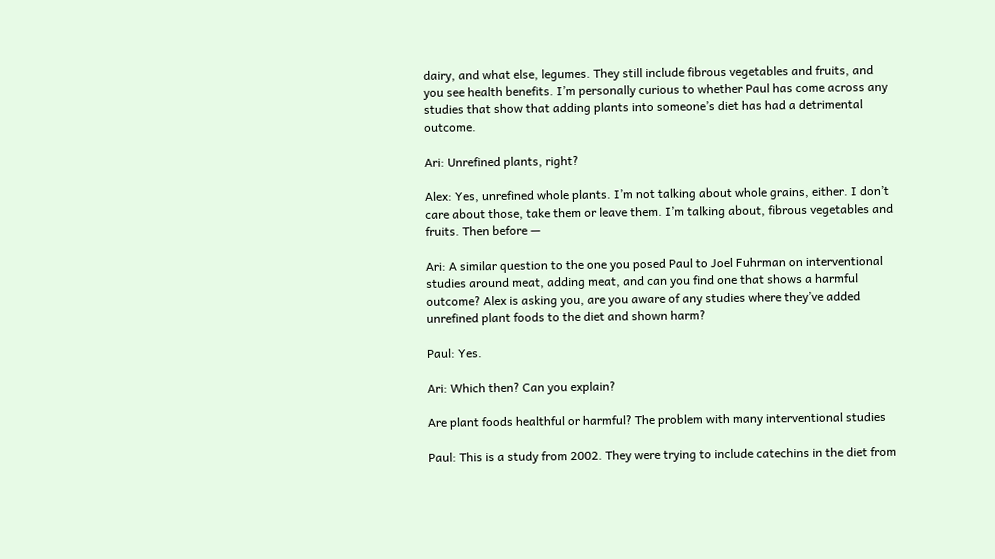dairy, and what else, legumes. They still include fibrous vegetables and fruits, and you see health benefits. I’m personally curious to whether Paul has come across any studies that show that adding plants into someone’s diet has had a detrimental outcome.

Ari: Unrefined plants, right?

Alex: Yes, unrefined whole plants. I’m not talking about whole grains, either. I don’t care about those, take them or leave them. I’m talking about, fibrous vegetables and fruits. Then before —

Ari: A similar question to the one you posed Paul to Joel Fuhrman on interventional studies around meat, adding meat, and can you find one that shows a harmful outcome? Alex is asking you, are you aware of any studies where they’ve added unrefined plant foods to the diet and shown harm?

Paul: Yes.

Ari: Which then? Can you explain?

Are plant foods healthful or harmful? The problem with many interventional studies

Paul: This is a study from 2002. They were trying to include catechins in the diet from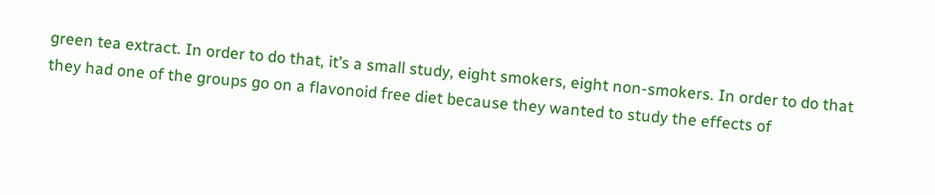green tea extract. In order to do that, it’s a small study, eight smokers, eight non-smokers. In order to do that they had one of the groups go on a flavonoid free diet because they wanted to study the effects of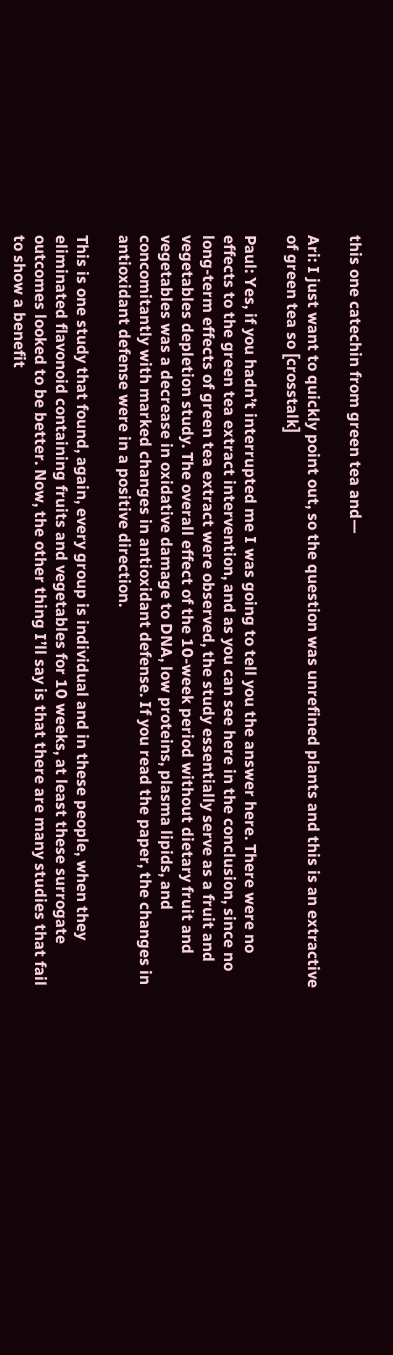this one catechin from green tea and—

Ari: I just want to quickly point out, so the question was unrefined plants and this is an extractive of green tea so [crosstalk]

Paul: Yes, if you hadn’t interrupted me I was going to tell you the answer here. There were no effects to the green tea extract intervention, and as you can see here in the conclusion, since no long-term effects of green tea extract were observed, the study essentially serve as a fruit and vegetables depletion study. The overall effect of the 10-week period without dietary fruit and vegetables was a decrease in oxidative damage to DNA, low proteins, plasma lipids, and concomitantly with marked changes in antioxidant defense. If you read the paper, the changes in antioxidant defense were in a positive direction.

This is one study that found, again, every group is individual and in these people, when they eliminated flavonoid containing fruits and vegetables for 10 weeks, at least these surrogate outcomes looked to be better. Now, the other thing I’ll say is that there are many studies that fail to show a benefit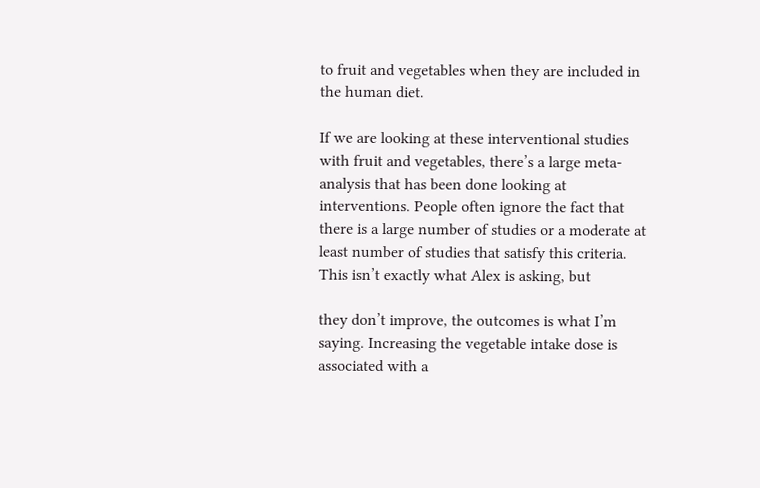to fruit and vegetables when they are included in the human diet.

If we are looking at these interventional studies with fruit and vegetables, there’s a large meta-analysis that has been done looking at interventions. People often ignore the fact that there is a large number of studies or a moderate at least number of studies that satisfy this criteria. This isn’t exactly what Alex is asking, but

they don’t improve, the outcomes is what I’m saying. Increasing the vegetable intake dose is associated with a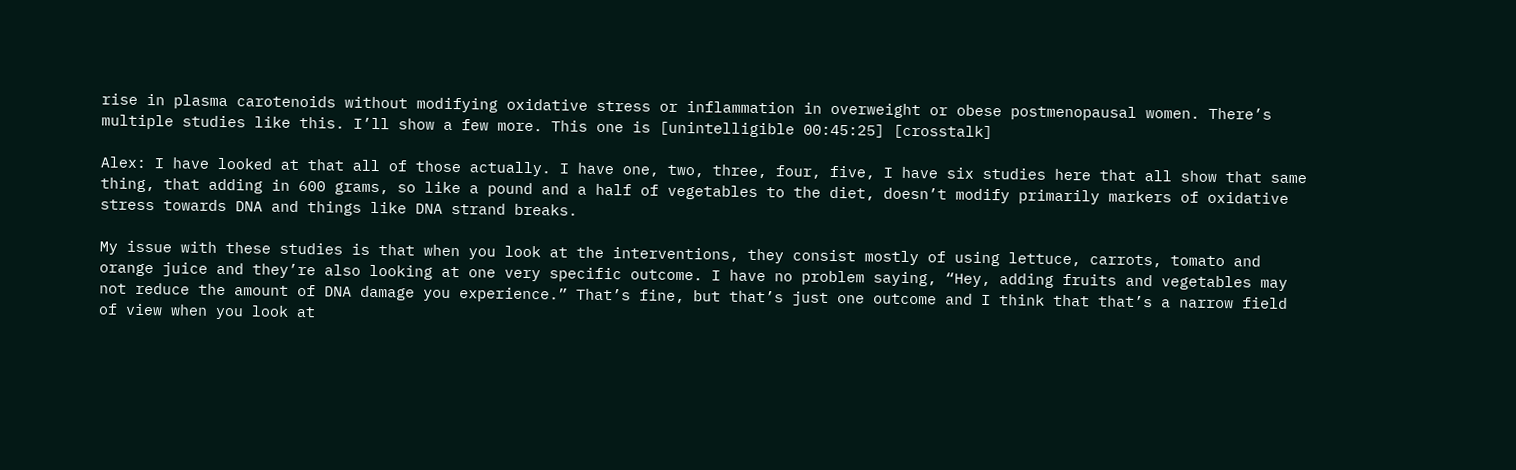rise in plasma carotenoids without modifying oxidative stress or inflammation in overweight or obese postmenopausal women. There’s multiple studies like this. I’ll show a few more. This one is [unintelligible 00:45:25] [crosstalk]

Alex: I have looked at that all of those actually. I have one, two, three, four, five, I have six studies here that all show that same thing, that adding in 600 grams, so like a pound and a half of vegetables to the diet, doesn’t modify primarily markers of oxidative stress towards DNA and things like DNA strand breaks.

My issue with these studies is that when you look at the interventions, they consist mostly of using lettuce, carrots, tomato and orange juice and they’re also looking at one very specific outcome. I have no problem saying, “Hey, adding fruits and vegetables may not reduce the amount of DNA damage you experience.” That’s fine, but that’s just one outcome and I think that that’s a narrow field of view when you look at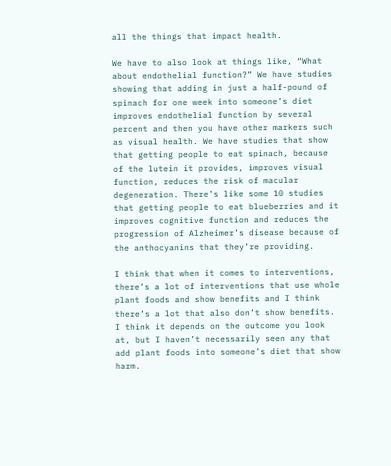all the things that impact health.

We have to also look at things like, “What about endothelial function?” We have studies showing that adding in just a half-pound of spinach for one week into someone’s diet improves endothelial function by several percent and then you have other markers such as visual health. We have studies that show that getting people to eat spinach, because of the lutein it provides, improves visual function, reduces the risk of macular degeneration. There’s like some 10 studies that getting people to eat blueberries and it improves cognitive function and reduces the progression of Alzheimer’s disease because of the anthocyanins that they’re providing.

I think that when it comes to interventions, there’s a lot of interventions that use whole plant foods and show benefits and I think there’s a lot that also don’t show benefits. I think it depends on the outcome you look at, but I haven’t necessarily seen any that add plant foods into someone’s diet that show harm.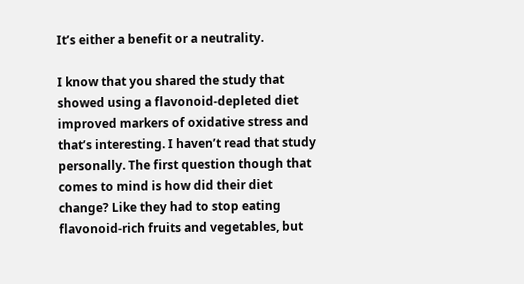It’s either a benefit or a neutrality.

I know that you shared the study that showed using a flavonoid-depleted diet improved markers of oxidative stress and that’s interesting. I haven’t read that study personally. The first question though that comes to mind is how did their diet change? Like they had to stop eating flavonoid-rich fruits and vegetables, but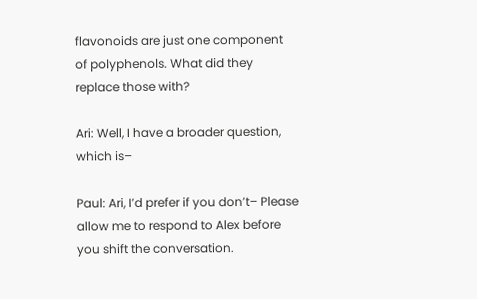flavonoids are just one component of polyphenols. What did they replace those with?

Ari: Well, I have a broader question, which is–

Paul: Ari, I’d prefer if you don’t– Please allow me to respond to Alex before you shift the conversation.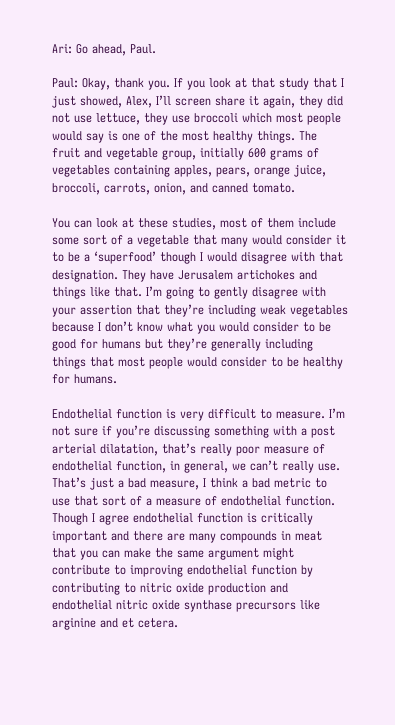Ari: Go ahead, Paul.

Paul: Okay, thank you. If you look at that study that I just showed, Alex, I’ll screen share it again, they did not use lettuce, they use broccoli which most people would say is one of the most healthy things. The fruit and vegetable group, initially 600 grams of vegetables containing apples, pears, orange juice, broccoli, carrots, onion, and canned tomato.

You can look at these studies, most of them include some sort of a vegetable that many would consider it to be a ‘superfood’ though I would disagree with that designation. They have Jerusalem artichokes and things like that. I’m going to gently disagree with your assertion that they’re including weak vegetables because I don’t know what you would consider to be good for humans but they’re generally including things that most people would consider to be healthy for humans.

Endothelial function is very difficult to measure. I’m not sure if you’re discussing something with a post arterial dilatation, that’s really poor measure of endothelial function, in general, we can’t really use. That’s just a bad measure, I think a bad metric to use that sort of a measure of endothelial function. Though I agree endothelial function is critically important and there are many compounds in meat that you can make the same argument might contribute to improving endothelial function by contributing to nitric oxide production and endothelial nitric oxide synthase precursors like arginine and et cetera.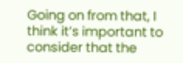Going on from that, I think it’s important to consider that the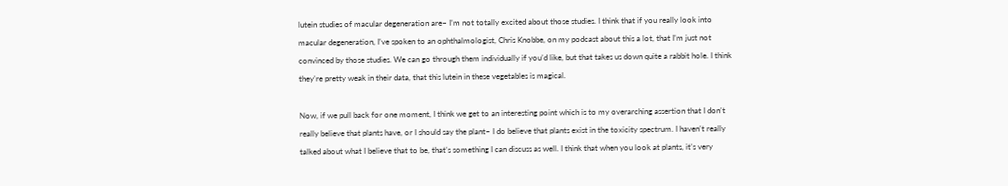lutein studies of macular degeneration are– I’m not totally excited about those studies. I think that if you really look into macular degeneration, I’ve spoken to an ophthalmologist, Chris Knobbe, on my podcast about this a lot, that I’m just not convinced by those studies. We can go through them individually if you’d like, but that takes us down quite a rabbit hole. I think they’re pretty weak in their data, that this lutein in these vegetables is magical.

Now, if we pull back for one moment, I think we get to an interesting point which is to my overarching assertion that I don’t really believe that plants have, or I should say the plant– I do believe that plants exist in the toxicity spectrum. I haven’t really talked about what I believe that to be, that’s something I can discuss as well. I think that when you look at plants, it’s very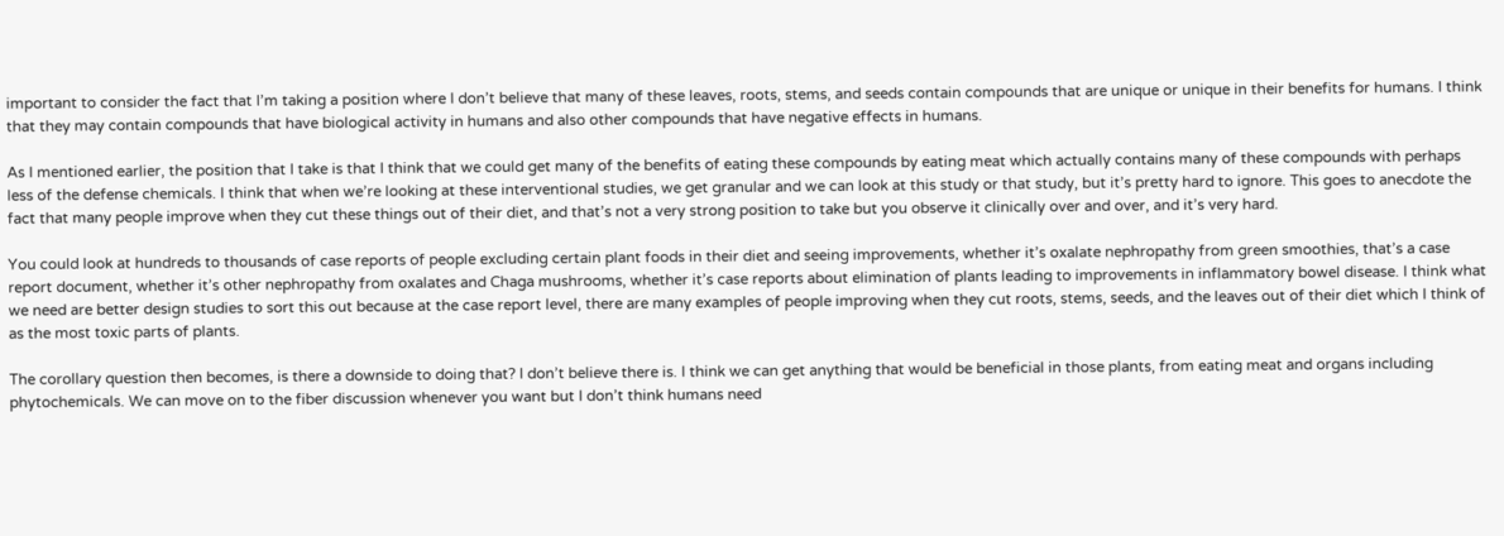important to consider the fact that I’m taking a position where I don’t believe that many of these leaves, roots, stems, and seeds contain compounds that are unique or unique in their benefits for humans. I think that they may contain compounds that have biological activity in humans and also other compounds that have negative effects in humans.

As I mentioned earlier, the position that I take is that I think that we could get many of the benefits of eating these compounds by eating meat which actually contains many of these compounds with perhaps less of the defense chemicals. I think that when we’re looking at these interventional studies, we get granular and we can look at this study or that study, but it’s pretty hard to ignore. This goes to anecdote the fact that many people improve when they cut these things out of their diet, and that’s not a very strong position to take but you observe it clinically over and over, and it’s very hard.

You could look at hundreds to thousands of case reports of people excluding certain plant foods in their diet and seeing improvements, whether it’s oxalate nephropathy from green smoothies, that’s a case report document, whether it’s other nephropathy from oxalates and Chaga mushrooms, whether it’s case reports about elimination of plants leading to improvements in inflammatory bowel disease. I think what we need are better design studies to sort this out because at the case report level, there are many examples of people improving when they cut roots, stems, seeds, and the leaves out of their diet which I think of as the most toxic parts of plants.

The corollary question then becomes, is there a downside to doing that? I don’t believe there is. I think we can get anything that would be beneficial in those plants, from eating meat and organs including phytochemicals. We can move on to the fiber discussion whenever you want but I don’t think humans need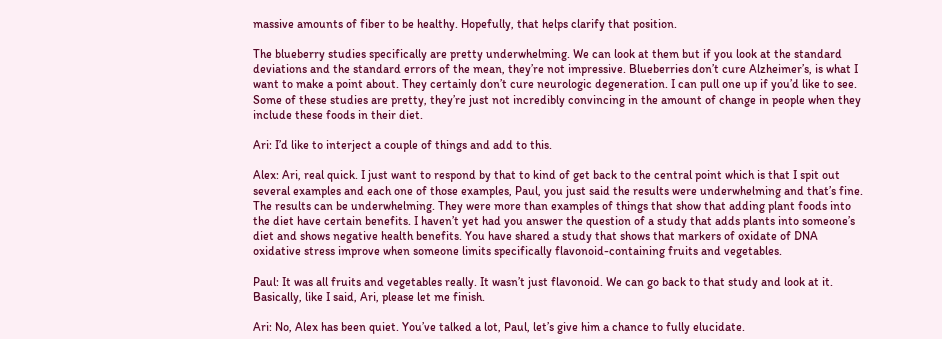massive amounts of fiber to be healthy. Hopefully, that helps clarify that position.

The blueberry studies specifically are pretty underwhelming. We can look at them but if you look at the standard deviations and the standard errors of the mean, they’re not impressive. Blueberries don’t cure Alzheimer’s, is what I want to make a point about. They certainly don’t cure neurologic degeneration. I can pull one up if you’d like to see. Some of these studies are pretty, they’re just not incredibly convincing in the amount of change in people when they include these foods in their diet.

Ari: I’d like to interject a couple of things and add to this.

Alex: Ari, real quick. I just want to respond by that to kind of get back to the central point which is that I spit out several examples and each one of those examples, Paul, you just said the results were underwhelming and that’s fine. The results can be underwhelming. They were more than examples of things that show that adding plant foods into the diet have certain benefits. I haven’t yet had you answer the question of a study that adds plants into someone’s diet and shows negative health benefits. You have shared a study that shows that markers of oxidate of DNA oxidative stress improve when someone limits specifically flavonoid-containing fruits and vegetables.

Paul: It was all fruits and vegetables really. It wasn’t just flavonoid. We can go back to that study and look at it. Basically, like I said, Ari, please let me finish.

Ari: No, Alex has been quiet. You’ve talked a lot, Paul, let’s give him a chance to fully elucidate.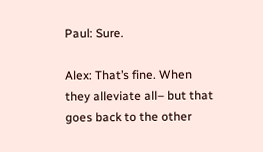Paul: Sure.

Alex: That’s fine. When they alleviate all– but that goes back to the other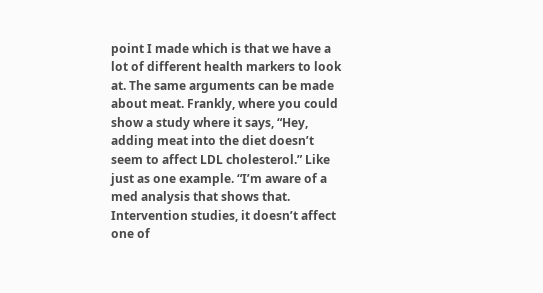point I made which is that we have a lot of different health markers to look at. The same arguments can be made about meat. Frankly, where you could show a study where it says, “Hey, adding meat into the diet doesn’t seem to affect LDL cholesterol.” Like just as one example. “I’m aware of a med analysis that shows that. Intervention studies, it doesn’t affect one of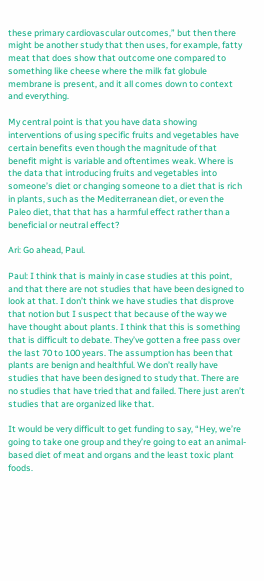these primary cardiovascular outcomes,” but then there might be another study that then uses, for example, fatty meat that does show that outcome one compared to something like cheese where the milk fat globule membrane is present, and it all comes down to context and everything.

My central point is that you have data showing interventions of using specific fruits and vegetables have certain benefits even though the magnitude of that benefit might is variable and oftentimes weak. Where is the data that introducing fruits and vegetables into someone’s diet or changing someone to a diet that is rich in plants, such as the Mediterranean diet, or even the Paleo diet, that that has a harmful effect rather than a beneficial or neutral effect?

Ari: Go ahead, Paul.

Paul: I think that is mainly in case studies at this point, and that there are not studies that have been designed to look at that. I don’t think we have studies that disprove that notion but I suspect that because of the way we have thought about plants. I think that this is something that is difficult to debate. They’ve gotten a free pass over the last 70 to 100 years. The assumption has been that plants are benign and healthful. We don’t really have studies that have been designed to study that. There are no studies that have tried that and failed. There just aren’t studies that are organized like that.

It would be very difficult to get funding to say, “Hey, we’re going to take one group and they’re going to eat an animal-based diet of meat and organs and the least toxic plant foods.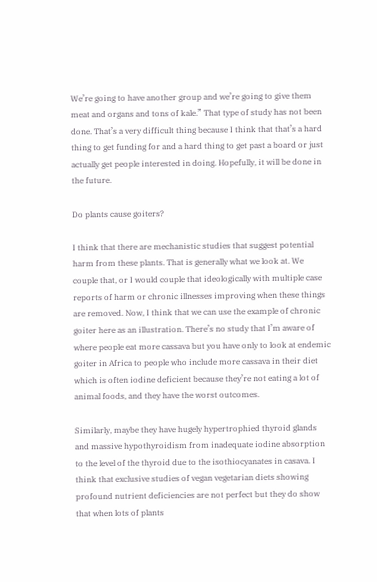We’re going to have another group and we’re going to give them meat and organs and tons of kale.” That type of study has not been done. That’s a very difficult thing because I think that that’s a hard thing to get funding for and a hard thing to get past a board or just actually get people interested in doing. Hopefully, it will be done in the future.

Do plants cause goiters?

I think that there are mechanistic studies that suggest potential harm from these plants. That is generally what we look at. We couple that, or I would couple that ideologically with multiple case reports of harm or chronic illnesses improving when these things are removed. Now, I think that we can use the example of chronic goiter here as an illustration. There’s no study that I’m aware of where people eat more cassava but you have only to look at endemic goiter in Africa to people who include more cassava in their diet which is often iodine deficient because they’re not eating a lot of animal foods, and they have the worst outcomes.

Similarly, maybe they have hugely hypertrophied thyroid glands and massive hypothyroidism from inadequate iodine absorption to the level of the thyroid due to the isothiocyanates in casava. I think that exclusive studies of vegan vegetarian diets showing profound nutrient deficiencies are not perfect but they do show that when lots of plants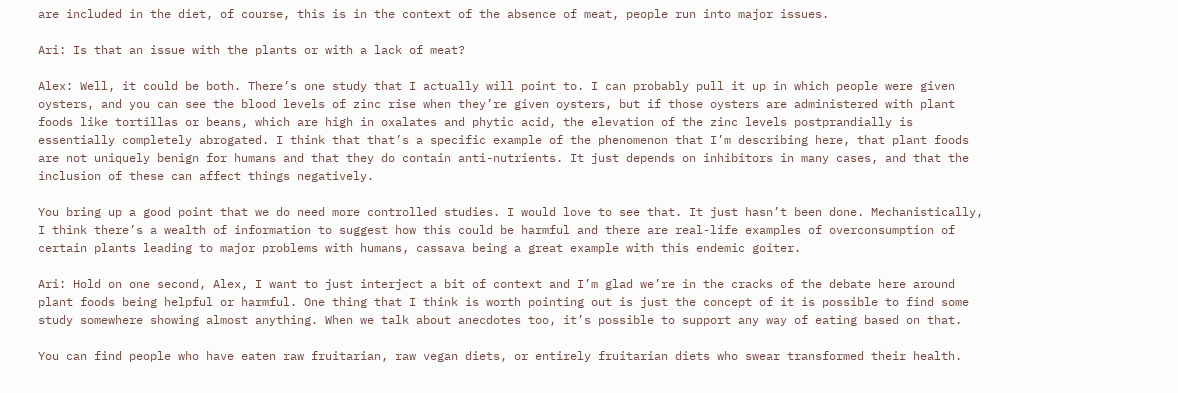are included in the diet, of course, this is in the context of the absence of meat, people run into major issues.

Ari: Is that an issue with the plants or with a lack of meat?

Alex: Well, it could be both. There’s one study that I actually will point to. I can probably pull it up in which people were given oysters, and you can see the blood levels of zinc rise when they’re given oysters, but if those oysters are administered with plant foods like tortillas or beans, which are high in oxalates and phytic acid, the elevation of the zinc levels postprandially is essentially completely abrogated. I think that that’s a specific example of the phenomenon that I’m describing here, that plant foods are not uniquely benign for humans and that they do contain anti-nutrients. It just depends on inhibitors in many cases, and that the inclusion of these can affect things negatively.

You bring up a good point that we do need more controlled studies. I would love to see that. It just hasn’t been done. Mechanistically, I think there’s a wealth of information to suggest how this could be harmful and there are real-life examples of overconsumption of certain plants leading to major problems with humans, cassava being a great example with this endemic goiter.

Ari: Hold on one second, Alex, I want to just interject a bit of context and I’m glad we’re in the cracks of the debate here around plant foods being helpful or harmful. One thing that I think is worth pointing out is just the concept of it is possible to find some study somewhere showing almost anything. When we talk about anecdotes too, it’s possible to support any way of eating based on that.

You can find people who have eaten raw fruitarian, raw vegan diets, or entirely fruitarian diets who swear transformed their health.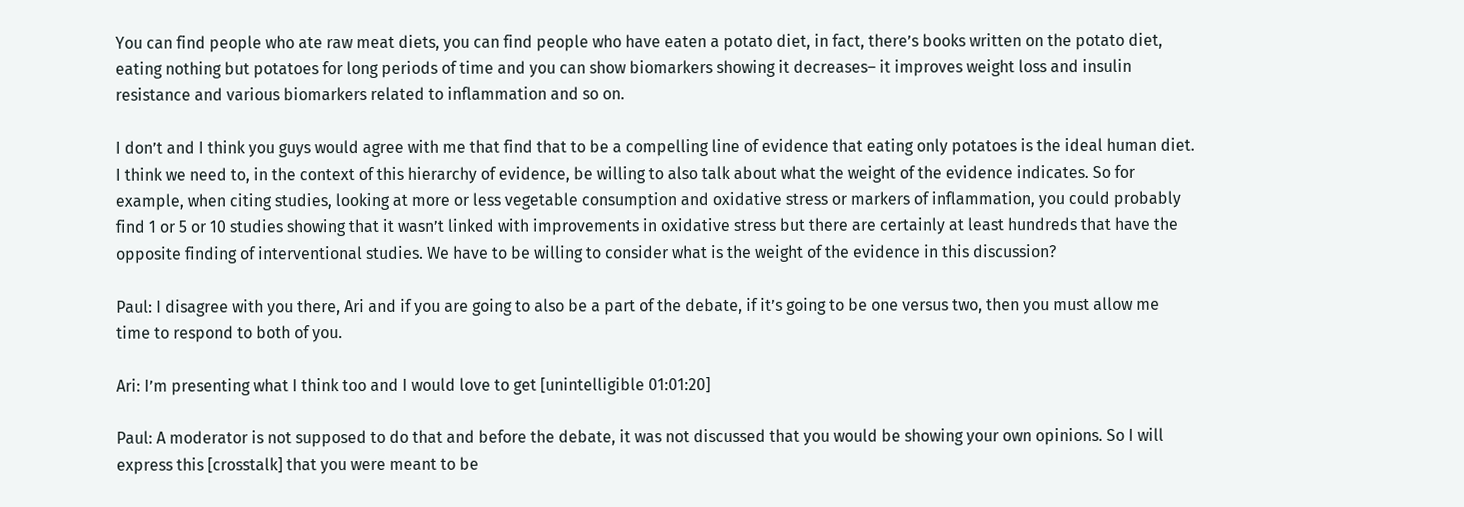You can find people who ate raw meat diets, you can find people who have eaten a potato diet, in fact, there’s books written on the potato diet, eating nothing but potatoes for long periods of time and you can show biomarkers showing it decreases– it improves weight loss and insulin resistance and various biomarkers related to inflammation and so on.

I don’t and I think you guys would agree with me that find that to be a compelling line of evidence that eating only potatoes is the ideal human diet. I think we need to, in the context of this hierarchy of evidence, be willing to also talk about what the weight of the evidence indicates. So for example, when citing studies, looking at more or less vegetable consumption and oxidative stress or markers of inflammation, you could probably find 1 or 5 or 10 studies showing that it wasn’t linked with improvements in oxidative stress but there are certainly at least hundreds that have the opposite finding of interventional studies. We have to be willing to consider what is the weight of the evidence in this discussion?

Paul: I disagree with you there, Ari and if you are going to also be a part of the debate, if it’s going to be one versus two, then you must allow me time to respond to both of you.

Ari: I’m presenting what I think too and I would love to get [unintelligible 01:01:20]

Paul: A moderator is not supposed to do that and before the debate, it was not discussed that you would be showing your own opinions. So I will express this [crosstalk] that you were meant to be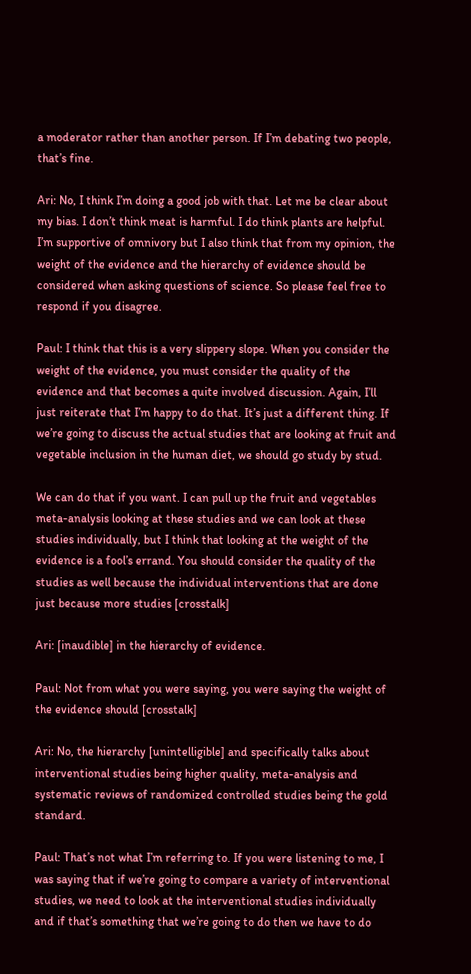a moderator rather than another person. If I’m debating two people, that’s fine.

Ari: No, I think I’m doing a good job with that. Let me be clear about my bias. I don’t think meat is harmful. I do think plants are helpful. I’m supportive of omnivory but I also think that from my opinion, the weight of the evidence and the hierarchy of evidence should be considered when asking questions of science. So please feel free to respond if you disagree.

Paul: I think that this is a very slippery slope. When you consider the weight of the evidence, you must consider the quality of the evidence and that becomes a quite involved discussion. Again, I’ll just reiterate that I’m happy to do that. It’s just a different thing. If we’re going to discuss the actual studies that are looking at fruit and vegetable inclusion in the human diet, we should go study by stud.

We can do that if you want. I can pull up the fruit and vegetables meta-analysis looking at these studies and we can look at these studies individually, but I think that looking at the weight of the evidence is a fool’s errand. You should consider the quality of the studies as well because the individual interventions that are done just because more studies [crosstalk]

Ari: [inaudible] in the hierarchy of evidence.

Paul: Not from what you were saying, you were saying the weight of the evidence should [crosstalk]

Ari: No, the hierarchy [unintelligible] and specifically talks about interventional studies being higher quality, meta-analysis and systematic reviews of randomized controlled studies being the gold standard.

Paul: That’s not what I’m referring to. If you were listening to me, I was saying that if we’re going to compare a variety of interventional studies, we need to look at the interventional studies individually and if that’s something that we’re going to do then we have to do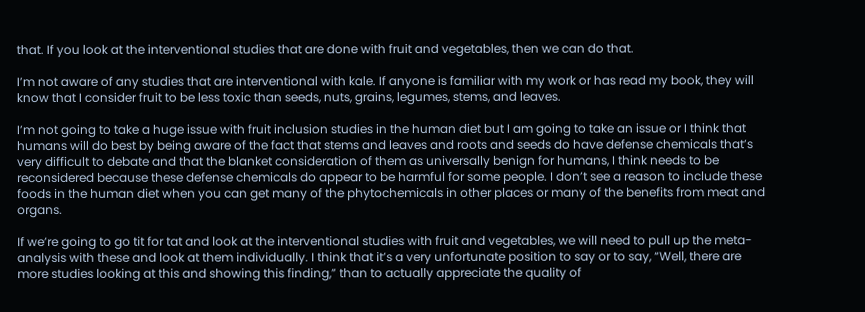that. If you look at the interventional studies that are done with fruit and vegetables, then we can do that.

I’m not aware of any studies that are interventional with kale. If anyone is familiar with my work or has read my book, they will know that I consider fruit to be less toxic than seeds, nuts, grains, legumes, stems, and leaves.

I’m not going to take a huge issue with fruit inclusion studies in the human diet but I am going to take an issue or I think that humans will do best by being aware of the fact that stems and leaves and roots and seeds do have defense chemicals that’s very difficult to debate and that the blanket consideration of them as universally benign for humans, I think needs to be reconsidered because these defense chemicals do appear to be harmful for some people. I don’t see a reason to include these foods in the human diet when you can get many of the phytochemicals in other places or many of the benefits from meat and organs.

If we’re going to go tit for tat and look at the interventional studies with fruit and vegetables, we will need to pull up the meta-analysis with these and look at them individually. I think that it’s a very unfortunate position to say or to say, “Well, there are more studies looking at this and showing this finding,” than to actually appreciate the quality of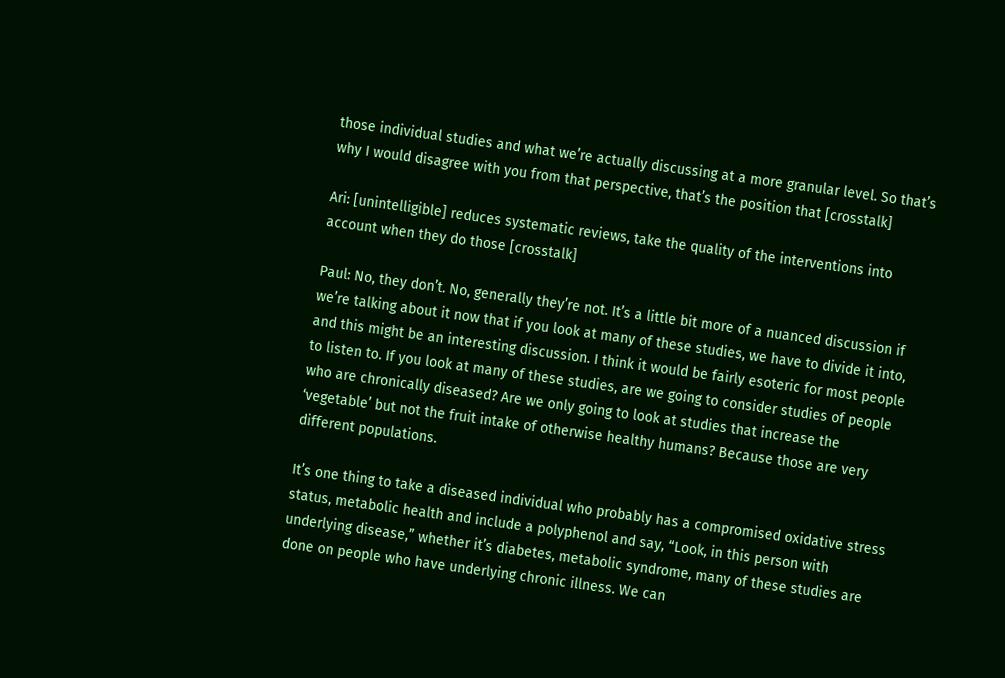those individual studies and what we’re actually discussing at a more granular level. So that’s why I would disagree with you from that perspective, that’s the position that [crosstalk]

Ari: [unintelligible] reduces systematic reviews, take the quality of the interventions into account when they do those [crosstalk]

Paul: No, they don’t. No, generally they’re not. It’s a little bit more of a nuanced discussion if we’re talking about it now that if you look at many of these studies, we have to divide it into, and this might be an interesting discussion. I think it would be fairly esoteric for most people to listen to. If you look at many of these studies, are we going to consider studies of people who are chronically diseased? Are we only going to look at studies that increase the ‘vegetable’ but not the fruit intake of otherwise healthy humans? Because those are very different populations.

It’s one thing to take a diseased individual who probably has a compromised oxidative stress status, metabolic health and include a polyphenol and say, “Look, in this person with underlying disease,” whether it’s diabetes, metabolic syndrome, many of these studies are done on people who have underlying chronic illness. We can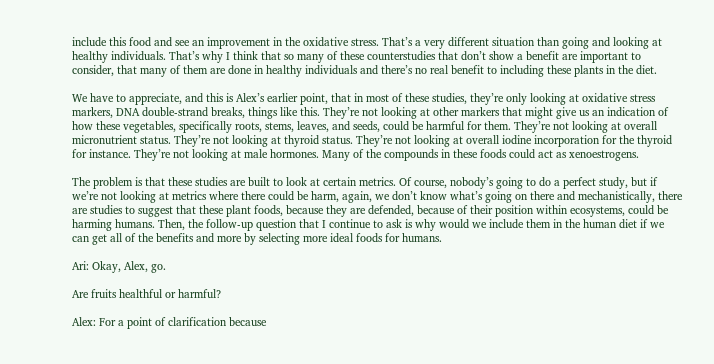include this food and see an improvement in the oxidative stress. That’s a very different situation than going and looking at healthy individuals. That’s why I think that so many of these counterstudies that don’t show a benefit are important to consider, that many of them are done in healthy individuals and there’s no real benefit to including these plants in the diet.

We have to appreciate, and this is Alex’s earlier point, that in most of these studies, they’re only looking at oxidative stress markers, DNA double-strand breaks, things like this. They’re not looking at other markers that might give us an indication of how these vegetables, specifically roots, stems, leaves, and seeds, could be harmful for them. They’re not looking at overall micronutrient status. They’re not looking at thyroid status. They’re not looking at overall iodine incorporation for the thyroid for instance. They’re not looking at male hormones. Many of the compounds in these foods could act as xenoestrogens.

The problem is that these studies are built to look at certain metrics. Of course, nobody’s going to do a perfect study, but if we’re not looking at metrics where there could be harm, again, we don’t know what’s going on there and mechanistically, there are studies to suggest that these plant foods, because they are defended, because of their position within ecosystems, could be harming humans. Then, the follow-up question that I continue to ask is why would we include them in the human diet if we can get all of the benefits and more by selecting more ideal foods for humans.

Ari: Okay, Alex, go.

Are fruits healthful or harmful?

Alex: For a point of clarification because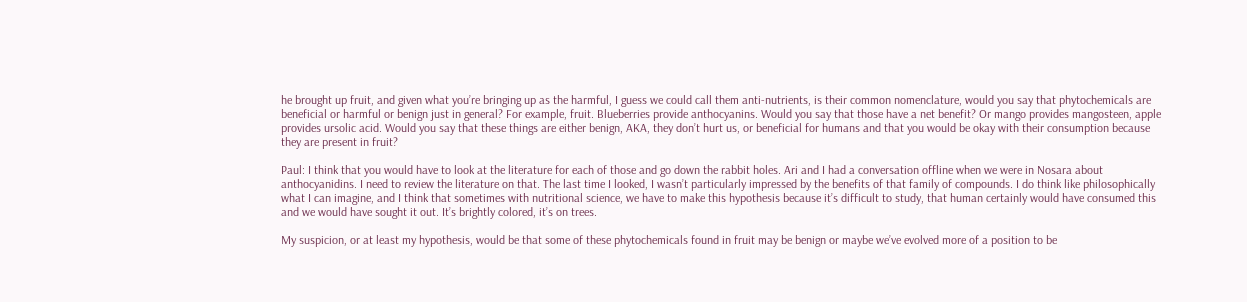he brought up fruit, and given what you’re bringing up as the harmful, I guess we could call them anti-nutrients, is their common nomenclature, would you say that phytochemicals are beneficial or harmful or benign just in general? For example, fruit. Blueberries provide anthocyanins. Would you say that those have a net benefit? Or mango provides mangosteen, apple provides ursolic acid. Would you say that these things are either benign, AKA, they don’t hurt us, or beneficial for humans and that you would be okay with their consumption because they are present in fruit?

Paul: I think that you would have to look at the literature for each of those and go down the rabbit holes. Ari and I had a conversation offline when we were in Nosara about anthocyanidins. I need to review the literature on that. The last time I looked, I wasn’t particularly impressed by the benefits of that family of compounds. I do think like philosophically what I can imagine, and I think that sometimes with nutritional science, we have to make this hypothesis because it’s difficult to study, that human certainly would have consumed this and we would have sought it out. It’s brightly colored, it’s on trees.

My suspicion, or at least my hypothesis, would be that some of these phytochemicals found in fruit may be benign or maybe we’ve evolved more of a position to be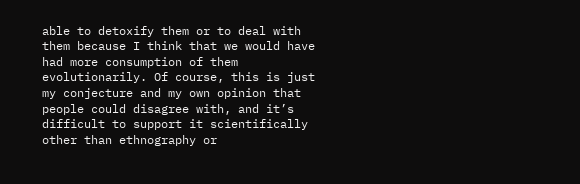able to detoxify them or to deal with them because I think that we would have had more consumption of them evolutionarily. Of course, this is just my conjecture and my own opinion that people could disagree with, and it’s difficult to support it scientifically other than ethnography or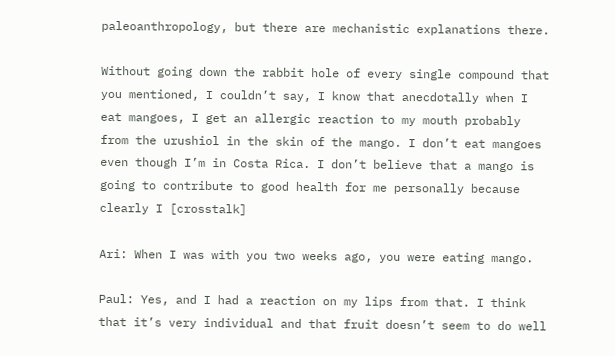paleoanthropology, but there are mechanistic explanations there.

Without going down the rabbit hole of every single compound that you mentioned, I couldn’t say, I know that anecdotally when I eat mangoes, I get an allergic reaction to my mouth probably from the urushiol in the skin of the mango. I don’t eat mangoes even though I’m in Costa Rica. I don’t believe that a mango is going to contribute to good health for me personally because clearly I [crosstalk]

Ari: When I was with you two weeks ago, you were eating mango.

Paul: Yes, and I had a reaction on my lips from that. I think that it’s very individual and that fruit doesn’t seem to do well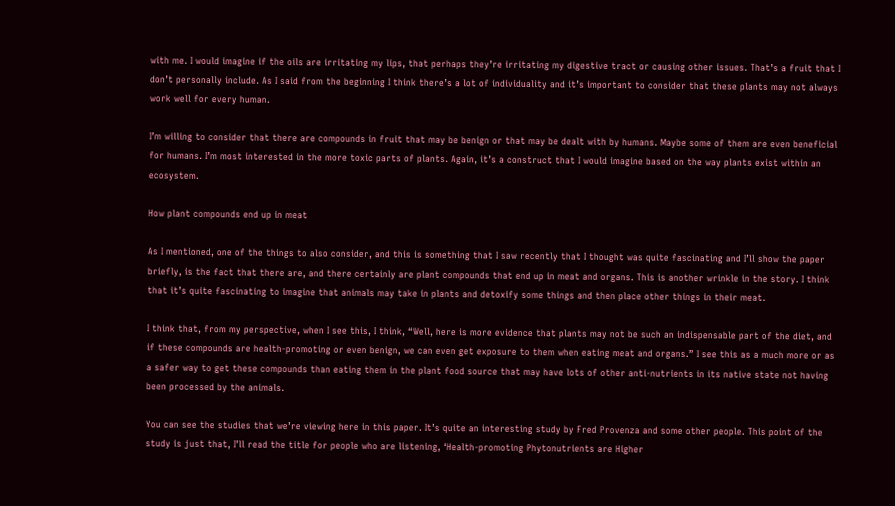with me. I would imagine if the oils are irritating my lips, that perhaps they’re irritating my digestive tract or causing other issues. That’s a fruit that I don’t personally include. As I said from the beginning I think there’s a lot of individuality and it’s important to consider that these plants may not always work well for every human.

I’m willing to consider that there are compounds in fruit that may be benign or that may be dealt with by humans. Maybe some of them are even beneficial for humans. I’m most interested in the more toxic parts of plants. Again, it’s a construct that I would imagine based on the way plants exist within an ecosystem.

How plant compounds end up in meat

As I mentioned, one of the things to also consider, and this is something that I saw recently that I thought was quite fascinating and I’ll show the paper briefly, is the fact that there are, and there certainly are plant compounds that end up in meat and organs. This is another wrinkle in the story. I think that it’s quite fascinating to imagine that animals may take in plants and detoxify some things and then place other things in their meat.

I think that, from my perspective, when I see this, I think, “Well, here is more evidence that plants may not be such an indispensable part of the diet, and if these compounds are health-promoting or even benign, we can even get exposure to them when eating meat and organs.” I see this as a much more or as a safer way to get these compounds than eating them in the plant food source that may have lots of other anti-nutrients in its native state not having been processed by the animals.

You can see the studies that we’re viewing here in this paper. It’s quite an interesting study by Fred Provenza and some other people. This point of the study is just that, I’ll read the title for people who are listening, ‘Health-promoting Phytonutrients are Higher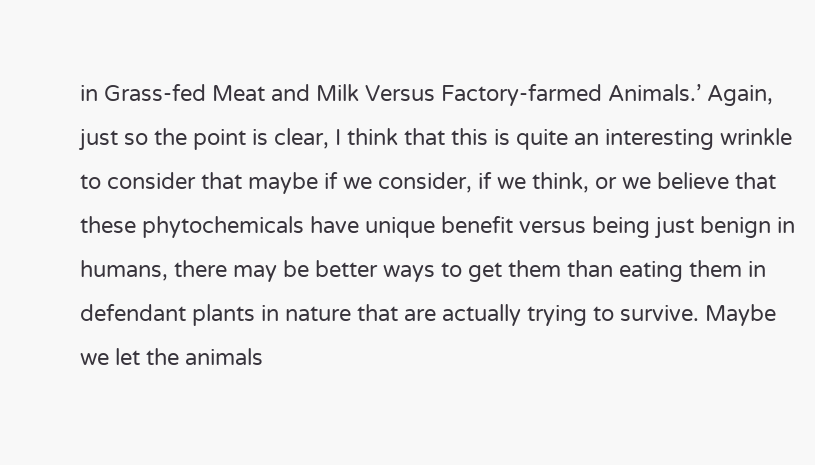in Grass-fed Meat and Milk Versus Factory-farmed Animals.’ Again, just so the point is clear, I think that this is quite an interesting wrinkle to consider that maybe if we consider, if we think, or we believe that these phytochemicals have unique benefit versus being just benign in humans, there may be better ways to get them than eating them in defendant plants in nature that are actually trying to survive. Maybe we let the animals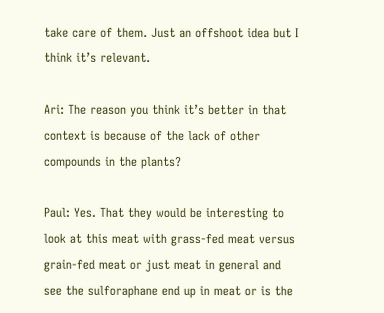take care of them. Just an offshoot idea but I think it’s relevant.

Ari: The reason you think it’s better in that context is because of the lack of other compounds in the plants?

Paul: Yes. That they would be interesting to look at this meat with grass-fed meat versus grain-fed meat or just meat in general and see the sulforaphane end up in meat or is the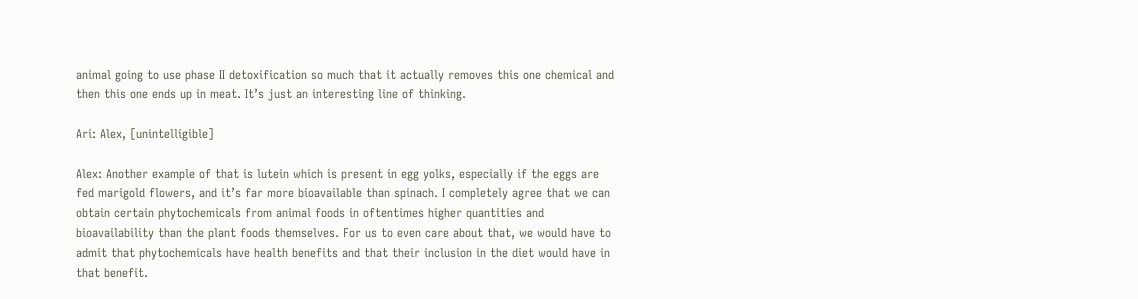animal going to use phase II detoxification so much that it actually removes this one chemical and then this one ends up in meat. It’s just an interesting line of thinking.

Ari: Alex, [unintelligible]

Alex: Another example of that is lutein which is present in egg yolks, especially if the eggs are fed marigold flowers, and it’s far more bioavailable than spinach. I completely agree that we can obtain certain phytochemicals from animal foods in oftentimes higher quantities and bioavailability than the plant foods themselves. For us to even care about that, we would have to admit that phytochemicals have health benefits and that their inclusion in the diet would have in that benefit.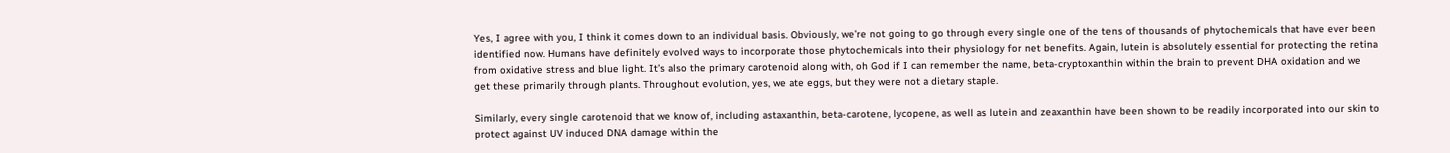Yes, I agree with you, I think it comes down to an individual basis. Obviously, we’re not going to go through every single one of the tens of thousands of phytochemicals that have ever been identified now. Humans have definitely evolved ways to incorporate those phytochemicals into their physiology for net benefits. Again, lutein is absolutely essential for protecting the retina from oxidative stress and blue light. It’s also the primary carotenoid along with, oh God if I can remember the name, beta-cryptoxanthin within the brain to prevent DHA oxidation and we get these primarily through plants. Throughout evolution, yes, we ate eggs, but they were not a dietary staple.

Similarly, every single carotenoid that we know of, including astaxanthin, beta-carotene, lycopene, as well as lutein and zeaxanthin have been shown to be readily incorporated into our skin to protect against UV induced DNA damage within the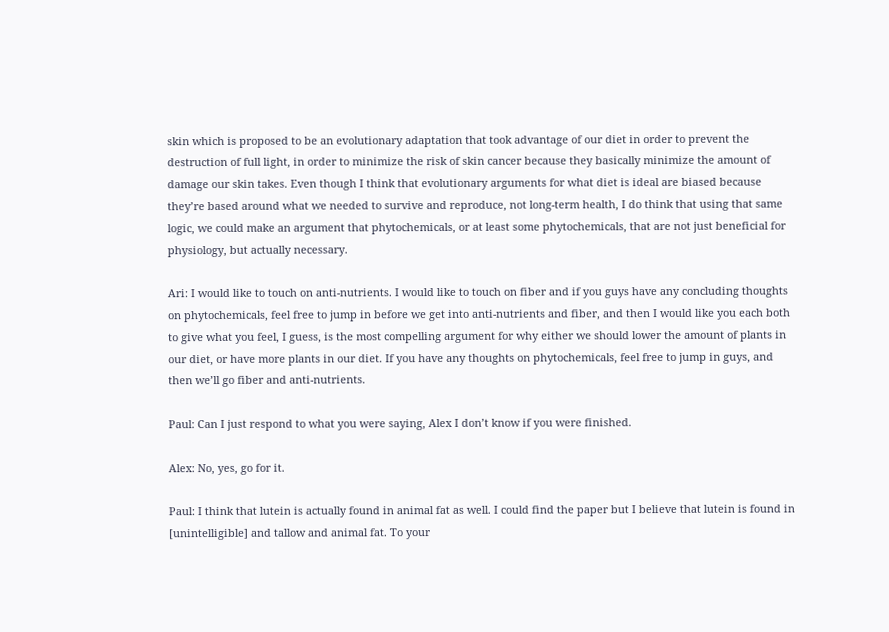skin which is proposed to be an evolutionary adaptation that took advantage of our diet in order to prevent the destruction of full light, in order to minimize the risk of skin cancer because they basically minimize the amount of damage our skin takes. Even though I think that evolutionary arguments for what diet is ideal are biased because they’re based around what we needed to survive and reproduce, not long-term health, I do think that using that same logic, we could make an argument that phytochemicals, or at least some phytochemicals, that are not just beneficial for physiology, but actually necessary.

Ari: I would like to touch on anti-nutrients. I would like to touch on fiber and if you guys have any concluding thoughts on phytochemicals, feel free to jump in before we get into anti-nutrients and fiber, and then I would like you each both to give what you feel, I guess, is the most compelling argument for why either we should lower the amount of plants in our diet, or have more plants in our diet. If you have any thoughts on phytochemicals, feel free to jump in guys, and then we’ll go fiber and anti-nutrients.

Paul: Can I just respond to what you were saying, Alex I don’t know if you were finished.

Alex: No, yes, go for it.

Paul: I think that lutein is actually found in animal fat as well. I could find the paper but I believe that lutein is found in [unintelligible] and tallow and animal fat. To your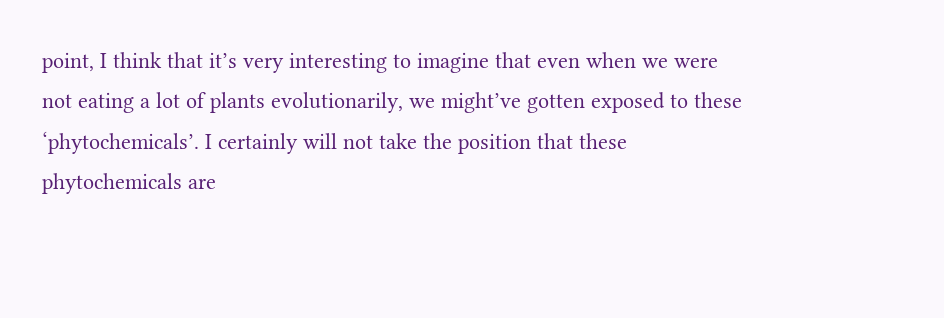point, I think that it’s very interesting to imagine that even when we were not eating a lot of plants evolutionarily, we might’ve gotten exposed to these ‘phytochemicals’. I certainly will not take the position that these phytochemicals are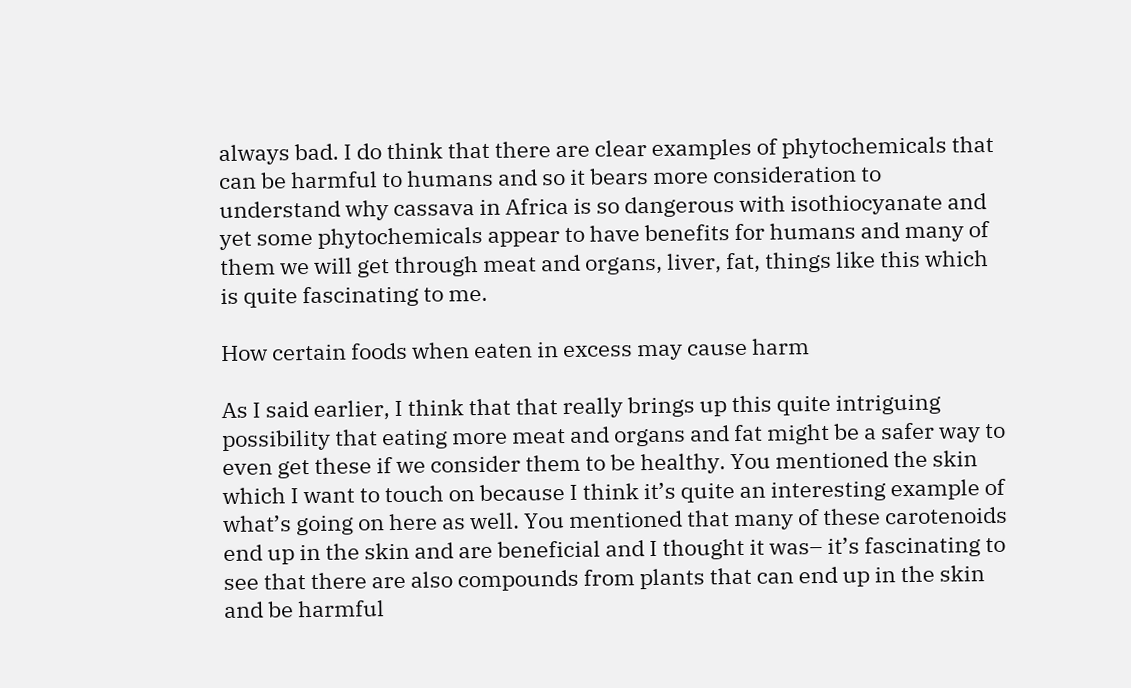always bad. I do think that there are clear examples of phytochemicals that can be harmful to humans and so it bears more consideration to understand why cassava in Africa is so dangerous with isothiocyanate and yet some phytochemicals appear to have benefits for humans and many of them we will get through meat and organs, liver, fat, things like this which is quite fascinating to me.

How certain foods when eaten in excess may cause harm

As I said earlier, I think that that really brings up this quite intriguing possibility that eating more meat and organs and fat might be a safer way to even get these if we consider them to be healthy. You mentioned the skin which I want to touch on because I think it’s quite an interesting example of what’s going on here as well. You mentioned that many of these carotenoids end up in the skin and are beneficial and I thought it was– it’s fascinating to see that there are also compounds from plants that can end up in the skin and be harmful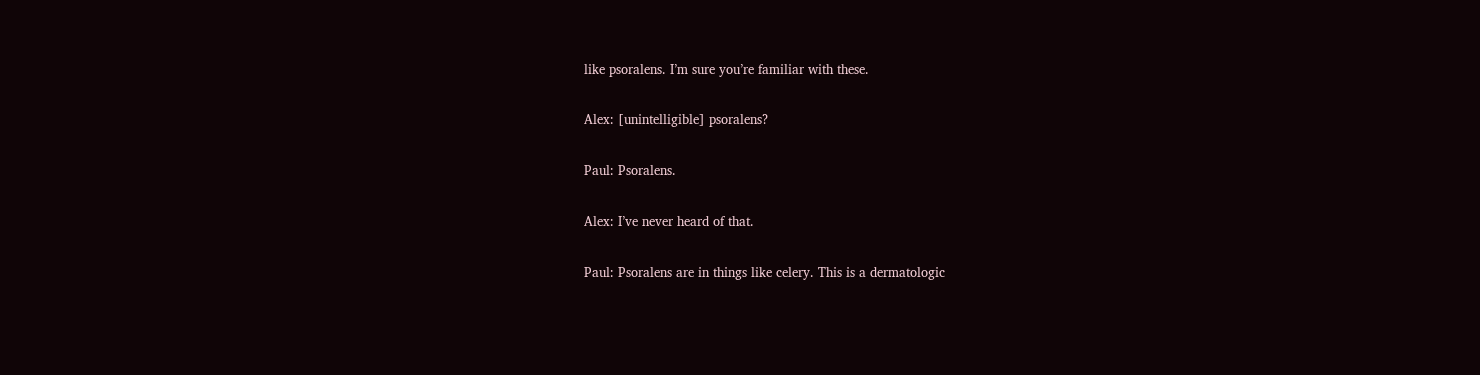like psoralens. I’m sure you’re familiar with these.

Alex: [unintelligible] psoralens?

Paul: Psoralens.

Alex: I’ve never heard of that.

Paul: Psoralens are in things like celery. This is a dermatologic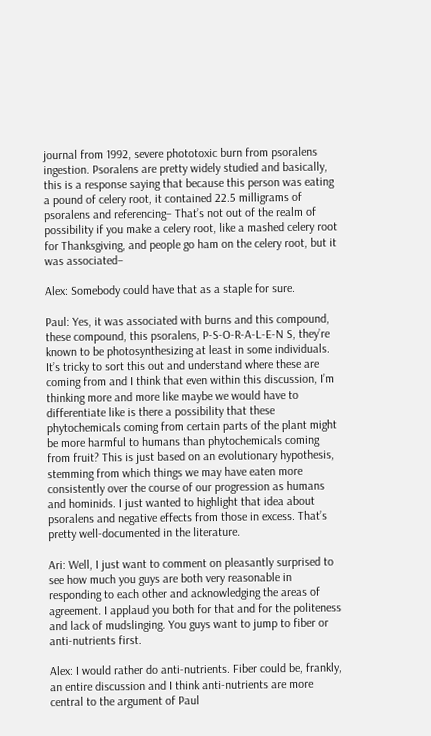journal from 1992, severe phototoxic burn from psoralens ingestion. Psoralens are pretty widely studied and basically, this is a response saying that because this person was eating a pound of celery root, it contained 22.5 milligrams of psoralens and referencing– That’s not out of the realm of possibility if you make a celery root, like a mashed celery root for Thanksgiving, and people go ham on the celery root, but it was associated–

Alex: Somebody could have that as a staple for sure.

Paul: Yes, it was associated with burns and this compound, these compound, this psoralens, P-S-O-R-A-L-E-N S, they’re known to be photosynthesizing at least in some individuals. It’s tricky to sort this out and understand where these are coming from and I think that even within this discussion, I’m thinking more and more like maybe we would have to differentiate like is there a possibility that these phytochemicals coming from certain parts of the plant might be more harmful to humans than phytochemicals coming from fruit? This is just based on an evolutionary hypothesis, stemming from which things we may have eaten more consistently over the course of our progression as humans and hominids. I just wanted to highlight that idea about psoralens and negative effects from those in excess. That’s pretty well-documented in the literature.

Ari: Well, I just want to comment on pleasantly surprised to see how much you guys are both very reasonable in responding to each other and acknowledging the areas of agreement. I applaud you both for that and for the politeness and lack of mudslinging. You guys want to jump to fiber or anti-nutrients first.

Alex: I would rather do anti-nutrients. Fiber could be, frankly, an entire discussion and I think anti-nutrients are more central to the argument of Paul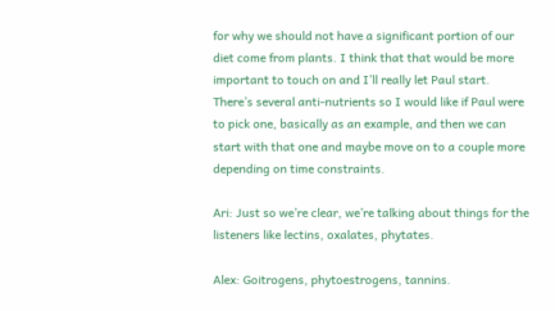for why we should not have a significant portion of our diet come from plants. I think that that would be more important to touch on and I’ll really let Paul start. There’s several anti-nutrients so I would like if Paul were to pick one, basically as an example, and then we can start with that one and maybe move on to a couple more depending on time constraints.

Ari: Just so we’re clear, we’re talking about things for the listeners like lectins, oxalates, phytates.

Alex: Goitrogens, phytoestrogens, tannins.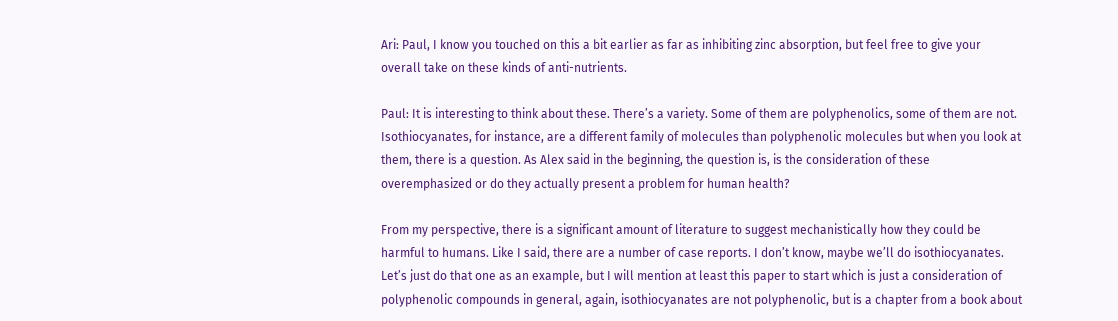Ari: Paul, I know you touched on this a bit earlier as far as inhibiting zinc absorption, but feel free to give your overall take on these kinds of anti-nutrients.

Paul: It is interesting to think about these. There’s a variety. Some of them are polyphenolics, some of them are not. Isothiocyanates, for instance, are a different family of molecules than polyphenolic molecules but when you look at them, there is a question. As Alex said in the beginning, the question is, is the consideration of these overemphasized or do they actually present a problem for human health?

From my perspective, there is a significant amount of literature to suggest mechanistically how they could be harmful to humans. Like I said, there are a number of case reports. I don’t know, maybe we’ll do isothiocyanates. Let’s just do that one as an example, but I will mention at least this paper to start which is just a consideration of polyphenolic compounds in general, again, isothiocyanates are not polyphenolic, but is a chapter from a book about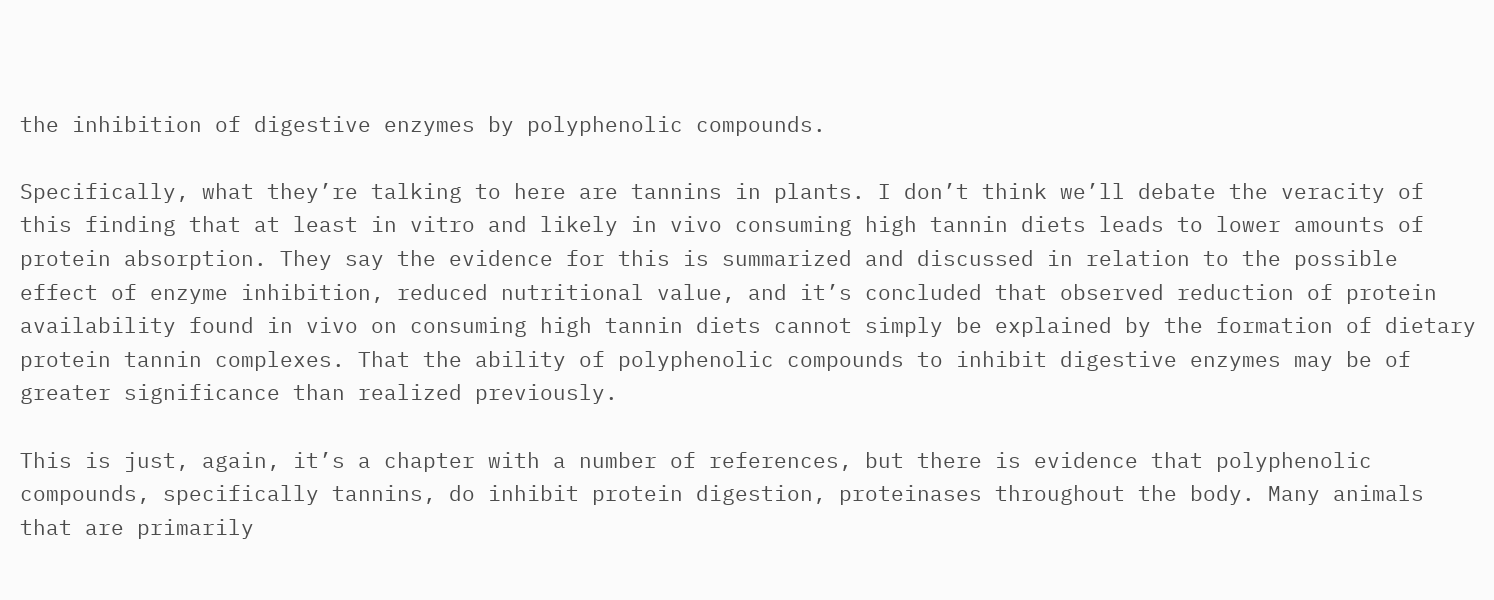the inhibition of digestive enzymes by polyphenolic compounds.

Specifically, what they’re talking to here are tannins in plants. I don’t think we’ll debate the veracity of this finding that at least in vitro and likely in vivo consuming high tannin diets leads to lower amounts of protein absorption. They say the evidence for this is summarized and discussed in relation to the possible effect of enzyme inhibition, reduced nutritional value, and it’s concluded that observed reduction of protein availability found in vivo on consuming high tannin diets cannot simply be explained by the formation of dietary protein tannin complexes. That the ability of polyphenolic compounds to inhibit digestive enzymes may be of greater significance than realized previously.

This is just, again, it’s a chapter with a number of references, but there is evidence that polyphenolic compounds, specifically tannins, do inhibit protein digestion, proteinases throughout the body. Many animals that are primarily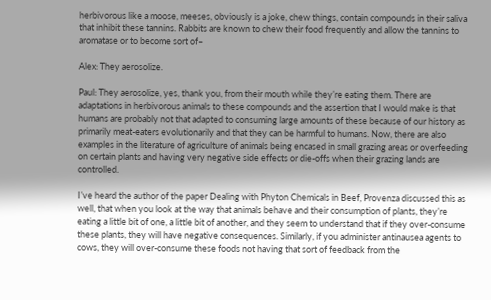herbivorous like a moose, meeses, obviously is a joke, chew things, contain compounds in their saliva that inhibit these tannins. Rabbits are known to chew their food frequently and allow the tannins to aromatase or to become sort of–

Alex: They aerosolize.

Paul: They aerosolize, yes, thank you, from their mouth while they’re eating them. There are adaptations in herbivorous animals to these compounds and the assertion that I would make is that humans are probably not that adapted to consuming large amounts of these because of our history as primarily meat-eaters evolutionarily and that they can be harmful to humans. Now, there are also examples in the literature of agriculture of animals being encased in small grazing areas or overfeeding on certain plants and having very negative side effects or die-offs when their grazing lands are controlled.

I’ve heard the author of the paper Dealing with Phyton Chemicals in Beef, Provenza discussed this as well, that when you look at the way that animals behave and their consumption of plants, they’re eating a little bit of one, a little bit of another, and they seem to understand that if they over-consume these plants, they will have negative consequences. Similarly, if you administer antinausea agents to cows, they will over-consume these foods not having that sort of feedback from the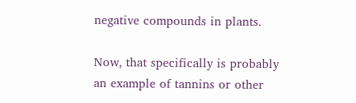negative compounds in plants.

Now, that specifically is probably an example of tannins or other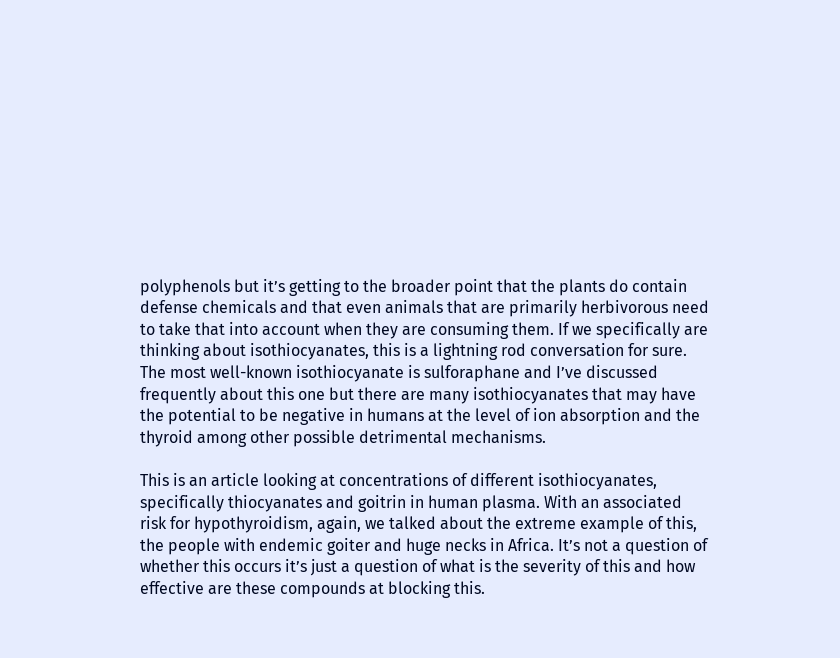polyphenols but it’s getting to the broader point that the plants do contain defense chemicals and that even animals that are primarily herbivorous need to take that into account when they are consuming them. If we specifically are thinking about isothiocyanates, this is a lightning rod conversation for sure. The most well-known isothiocyanate is sulforaphane and I’ve discussed frequently about this one but there are many isothiocyanates that may have the potential to be negative in humans at the level of ion absorption and the thyroid among other possible detrimental mechanisms.

This is an article looking at concentrations of different isothiocyanates, specifically thiocyanates and goitrin in human plasma. With an associated risk for hypothyroidism, again, we talked about the extreme example of this, the people with endemic goiter and huge necks in Africa. It’s not a question of whether this occurs it’s just a question of what is the severity of this and how effective are these compounds at blocking this.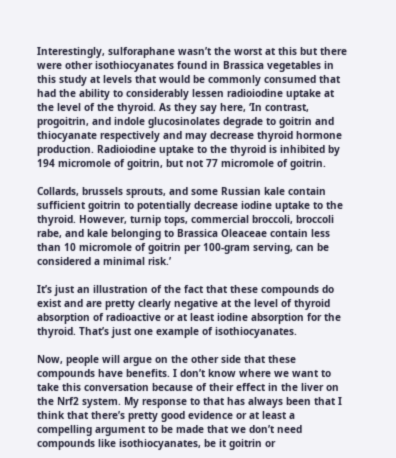Interestingly, sulforaphane wasn’t the worst at this but there were other isothiocyanates found in Brassica vegetables in this study at levels that would be commonly consumed that had the ability to considerably lessen radioiodine uptake at the level of the thyroid. As they say here, ‘In contrast, progoitrin, and indole glucosinolates degrade to goitrin and thiocyanate respectively and may decrease thyroid hormone production. Radioiodine uptake to the thyroid is inhibited by 194 micromole of goitrin, but not 77 micromole of goitrin.

Collards, brussels sprouts, and some Russian kale contain sufficient goitrin to potentially decrease iodine uptake to the thyroid. However, turnip tops, commercial broccoli, broccoli rabe, and kale belonging to Brassica Oleaceae contain less than 10 micromole of goitrin per 100-gram serving, can be considered a minimal risk.’

It’s just an illustration of the fact that these compounds do exist and are pretty clearly negative at the level of thyroid absorption of radioactive or at least iodine absorption for the thyroid. That’s just one example of isothiocyanates.

Now, people will argue on the other side that these compounds have benefits. I don’t know where we want to take this conversation because of their effect in the liver on the Nrf2 system. My response to that has always been that I think that there’s pretty good evidence or at least a compelling argument to be made that we don’t need compounds like isothiocyanates, be it goitrin or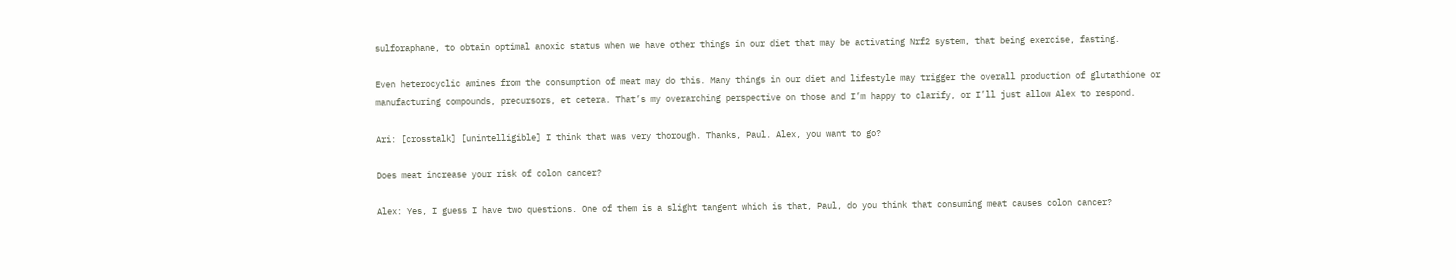sulforaphane, to obtain optimal anoxic status when we have other things in our diet that may be activating Nrf2 system, that being exercise, fasting.

Even heterocyclic amines from the consumption of meat may do this. Many things in our diet and lifestyle may trigger the overall production of glutathione or manufacturing compounds, precursors, et cetera. That’s my overarching perspective on those and I’m happy to clarify, or I’ll just allow Alex to respond.

Ari: [crosstalk] [unintelligible] I think that was very thorough. Thanks, Paul. Alex, you want to go?

Does meat increase your risk of colon cancer?

Alex: Yes, I guess I have two questions. One of them is a slight tangent which is that, Paul, do you think that consuming meat causes colon cancer?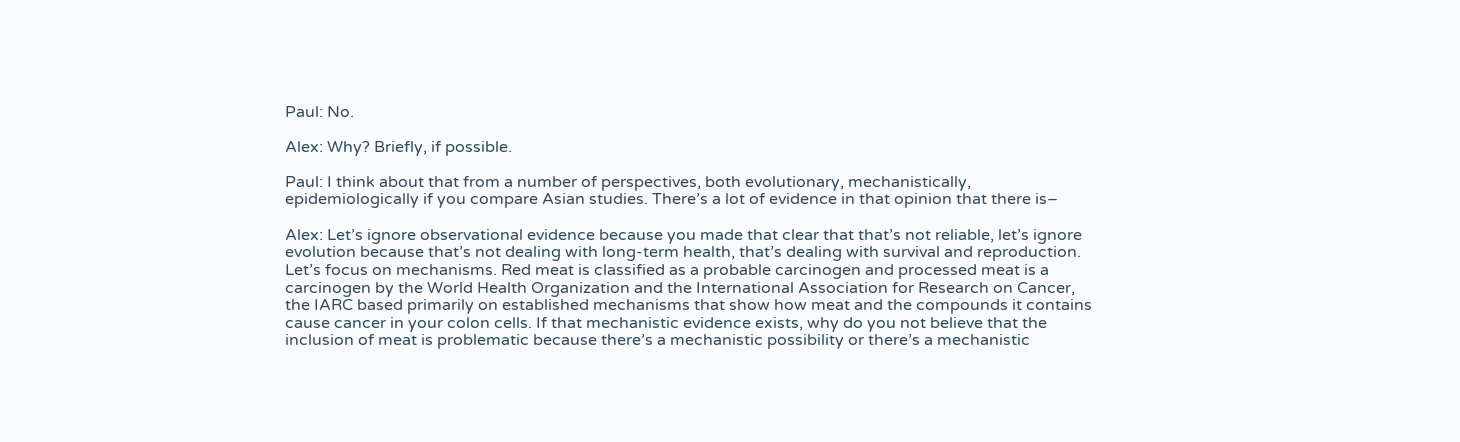Paul: No.

Alex: Why? Briefly, if possible.

Paul: I think about that from a number of perspectives, both evolutionary, mechanistically, epidemiologically if you compare Asian studies. There’s a lot of evidence in that opinion that there is–

Alex: Let’s ignore observational evidence because you made that clear that that’s not reliable, let’s ignore evolution because that’s not dealing with long-term health, that’s dealing with survival and reproduction. Let’s focus on mechanisms. Red meat is classified as a probable carcinogen and processed meat is a carcinogen by the World Health Organization and the International Association for Research on Cancer, the IARC based primarily on established mechanisms that show how meat and the compounds it contains cause cancer in your colon cells. If that mechanistic evidence exists, why do you not believe that the inclusion of meat is problematic because there’s a mechanistic possibility or there’s a mechanistic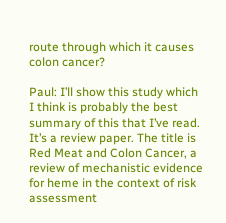route through which it causes colon cancer?

Paul: I’ll show this study which I think is probably the best summary of this that I’ve read. It’s a review paper. The title is Red Meat and Colon Cancer, a review of mechanistic evidence for heme in the context of risk assessment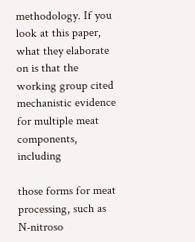methodology. If you look at this paper, what they elaborate on is that the working group cited mechanistic evidence for multiple meat components, including

those forms for meat processing, such as N-nitroso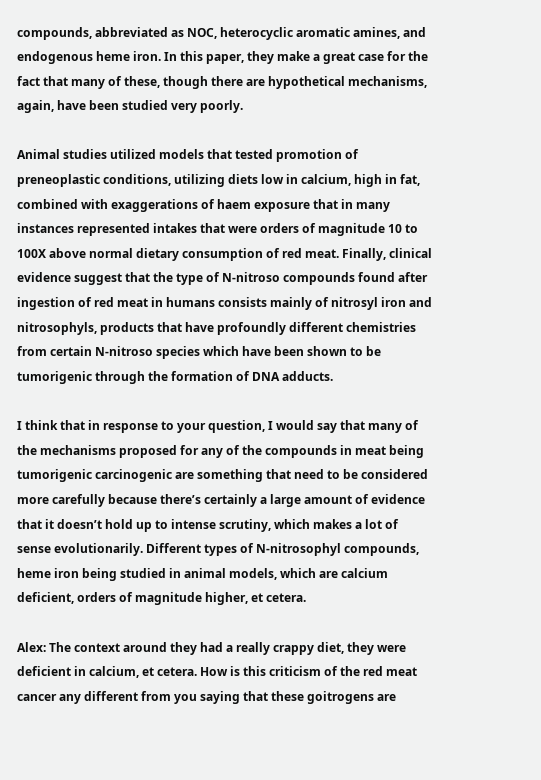compounds, abbreviated as NOC, heterocyclic aromatic amines, and endogenous heme iron. In this paper, they make a great case for the fact that many of these, though there are hypothetical mechanisms, again, have been studied very poorly.

Animal studies utilized models that tested promotion of preneoplastic conditions, utilizing diets low in calcium, high in fat, combined with exaggerations of haem exposure that in many instances represented intakes that were orders of magnitude 10 to 100X above normal dietary consumption of red meat. Finally, clinical evidence suggest that the type of N-nitroso compounds found after ingestion of red meat in humans consists mainly of nitrosyl iron and nitrosophyls, products that have profoundly different chemistries from certain N-nitroso species which have been shown to be tumorigenic through the formation of DNA adducts.

I think that in response to your question, I would say that many of the mechanisms proposed for any of the compounds in meat being tumorigenic carcinogenic are something that need to be considered more carefully because there’s certainly a large amount of evidence that it doesn’t hold up to intense scrutiny, which makes a lot of sense evolutionarily. Different types of N-nitrosophyl compounds, heme iron being studied in animal models, which are calcium deficient, orders of magnitude higher, et cetera.

Alex: The context around they had a really crappy diet, they were deficient in calcium, et cetera. How is this criticism of the red meat cancer any different from you saying that these goitrogens are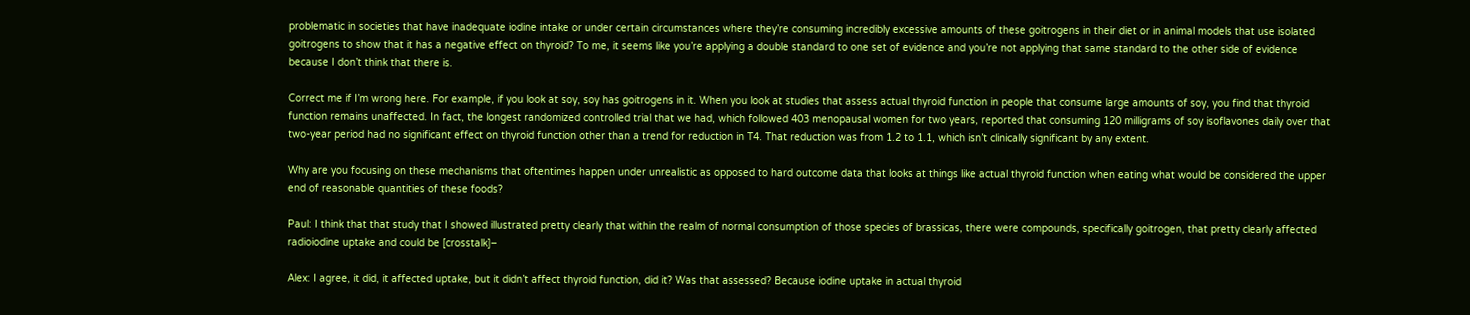problematic in societies that have inadequate iodine intake or under certain circumstances where they’re consuming incredibly excessive amounts of these goitrogens in their diet or in animal models that use isolated goitrogens to show that it has a negative effect on thyroid? To me, it seems like you’re applying a double standard to one set of evidence and you’re not applying that same standard to the other side of evidence because I don’t think that there is.

Correct me if I’m wrong here. For example, if you look at soy, soy has goitrogens in it. When you look at studies that assess actual thyroid function in people that consume large amounts of soy, you find that thyroid function remains unaffected. In fact, the longest randomized controlled trial that we had, which followed 403 menopausal women for two years, reported that consuming 120 milligrams of soy isoflavones daily over that two-year period had no significant effect on thyroid function other than a trend for reduction in T4. That reduction was from 1.2 to 1.1, which isn’t clinically significant by any extent.

Why are you focusing on these mechanisms that oftentimes happen under unrealistic as opposed to hard outcome data that looks at things like actual thyroid function when eating what would be considered the upper end of reasonable quantities of these foods?

Paul: I think that that study that I showed illustrated pretty clearly that within the realm of normal consumption of those species of brassicas, there were compounds, specifically goitrogen, that pretty clearly affected radioiodine uptake and could be [crosstalk]–

Alex: I agree, it did, it affected uptake, but it didn’t affect thyroid function, did it? Was that assessed? Because iodine uptake in actual thyroid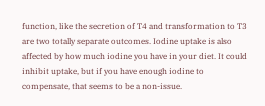function, like the secretion of T4 and transformation to T3 are two totally separate outcomes. Iodine uptake is also affected by how much iodine you have in your diet. It could inhibit uptake, but if you have enough iodine to compensate, that seems to be a non-issue.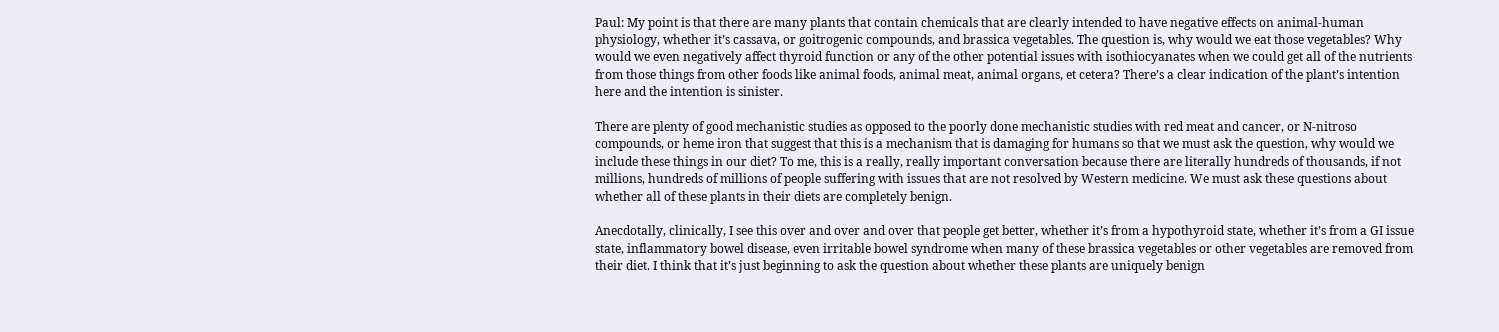Paul: My point is that there are many plants that contain chemicals that are clearly intended to have negative effects on animal-human physiology, whether it’s cassava, or goitrogenic compounds, and brassica vegetables. The question is, why would we eat those vegetables? Why would we even negatively affect thyroid function or any of the other potential issues with isothiocyanates when we could get all of the nutrients from those things from other foods like animal foods, animal meat, animal organs, et cetera? There’s a clear indication of the plant’s intention here and the intention is sinister.

There are plenty of good mechanistic studies as opposed to the poorly done mechanistic studies with red meat and cancer, or N-nitroso compounds, or heme iron that suggest that this is a mechanism that is damaging for humans so that we must ask the question, why would we include these things in our diet? To me, this is a really, really important conversation because there are literally hundreds of thousands, if not millions, hundreds of millions of people suffering with issues that are not resolved by Western medicine. We must ask these questions about whether all of these plants in their diets are completely benign.

Anecdotally, clinically, I see this over and over and over that people get better, whether it’s from a hypothyroid state, whether it’s from a GI issue state, inflammatory bowel disease, even irritable bowel syndrome when many of these brassica vegetables or other vegetables are removed from their diet. I think that it’s just beginning to ask the question about whether these plants are uniquely benign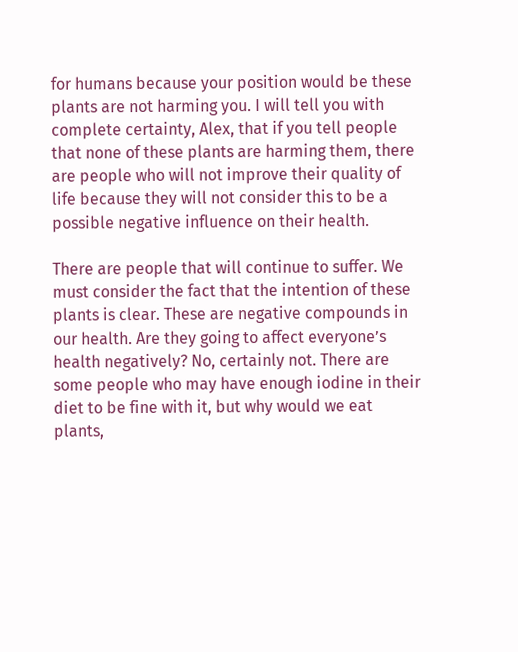for humans because your position would be these plants are not harming you. I will tell you with complete certainty, Alex, that if you tell people that none of these plants are harming them, there are people who will not improve their quality of life because they will not consider this to be a possible negative influence on their health.

There are people that will continue to suffer. We must consider the fact that the intention of these plants is clear. These are negative compounds in our health. Are they going to affect everyone’s health negatively? No, certainly not. There are some people who may have enough iodine in their diet to be fine with it, but why would we eat plants,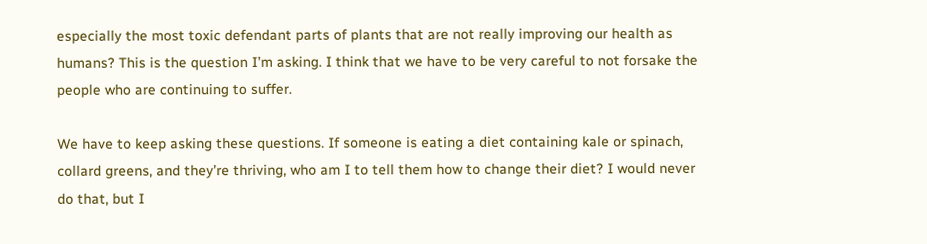especially the most toxic defendant parts of plants that are not really improving our health as humans? This is the question I’m asking. I think that we have to be very careful to not forsake the people who are continuing to suffer.

We have to keep asking these questions. If someone is eating a diet containing kale or spinach, collard greens, and they’re thriving, who am I to tell them how to change their diet? I would never do that, but I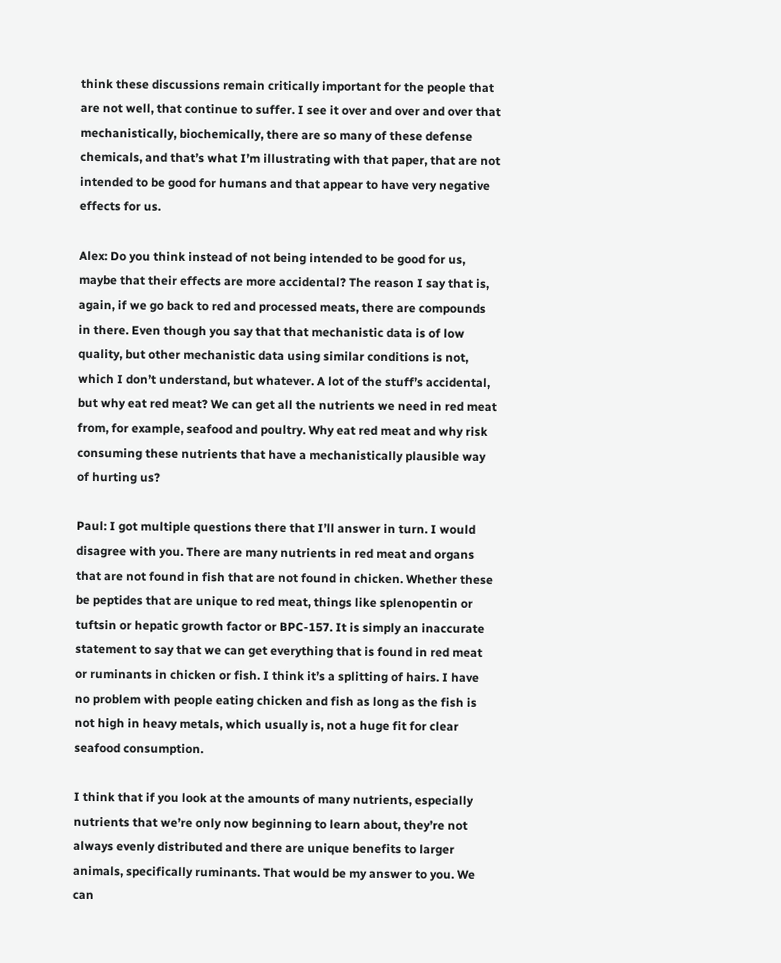think these discussions remain critically important for the people that are not well, that continue to suffer. I see it over and over and over that mechanistically, biochemically, there are so many of these defense chemicals, and that’s what I’m illustrating with that paper, that are not intended to be good for humans and that appear to have very negative effects for us.

Alex: Do you think instead of not being intended to be good for us, maybe that their effects are more accidental? The reason I say that is, again, if we go back to red and processed meats, there are compounds in there. Even though you say that that mechanistic data is of low quality, but other mechanistic data using similar conditions is not, which I don’t understand, but whatever. A lot of the stuff’s accidental, but why eat red meat? We can get all the nutrients we need in red meat from, for example, seafood and poultry. Why eat red meat and why risk consuming these nutrients that have a mechanistically plausible way of hurting us?

Paul: I got multiple questions there that I’ll answer in turn. I would disagree with you. There are many nutrients in red meat and organs that are not found in fish that are not found in chicken. Whether these be peptides that are unique to red meat, things like splenopentin or tuftsin or hepatic growth factor or BPC-157. It is simply an inaccurate statement to say that we can get everything that is found in red meat or ruminants in chicken or fish. I think it’s a splitting of hairs. I have no problem with people eating chicken and fish as long as the fish is not high in heavy metals, which usually is, not a huge fit for clear seafood consumption.

I think that if you look at the amounts of many nutrients, especially nutrients that we’re only now beginning to learn about, they’re not always evenly distributed and there are unique benefits to larger animals, specifically ruminants. That would be my answer to you. We can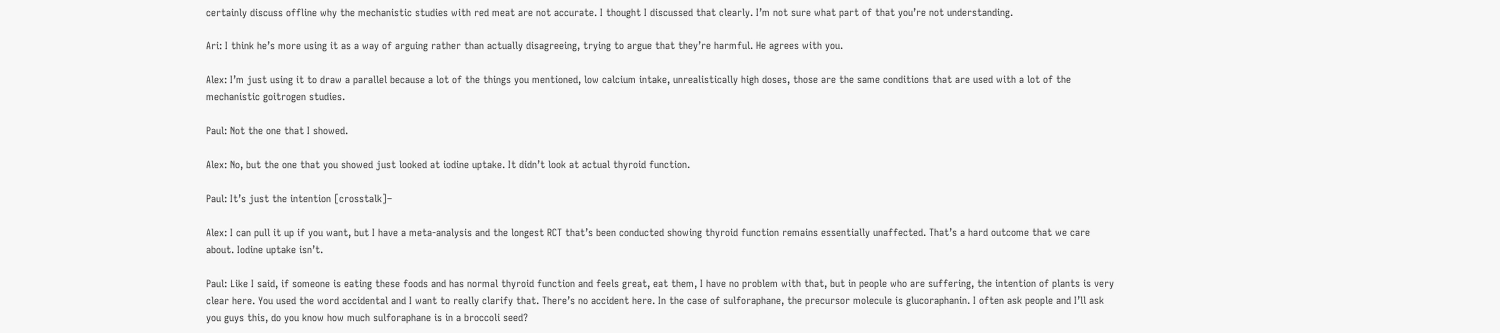certainly discuss offline why the mechanistic studies with red meat are not accurate. I thought I discussed that clearly. I’m not sure what part of that you’re not understanding.

Ari: I think he’s more using it as a way of arguing rather than actually disagreeing, trying to argue that they’re harmful. He agrees with you.

Alex: I’m just using it to draw a parallel because a lot of the things you mentioned, low calcium intake, unrealistically high doses, those are the same conditions that are used with a lot of the mechanistic goitrogen studies.

Paul: Not the one that I showed.

Alex: No, but the one that you showed just looked at iodine uptake. It didn’t look at actual thyroid function.

Paul: It’s just the intention [crosstalk]–

Alex: I can pull it up if you want, but I have a meta-analysis and the longest RCT that’s been conducted showing thyroid function remains essentially unaffected. That’s a hard outcome that we care about. Iodine uptake isn’t.

Paul: Like I said, if someone is eating these foods and has normal thyroid function and feels great, eat them, I have no problem with that, but in people who are suffering, the intention of plants is very clear here. You used the word accidental and I want to really clarify that. There’s no accident here. In the case of sulforaphane, the precursor molecule is glucoraphanin. I often ask people and I’ll ask you guys this, do you know how much sulforaphane is in a broccoli seed?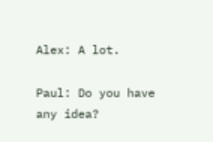Alex: A lot.

Paul: Do you have any idea?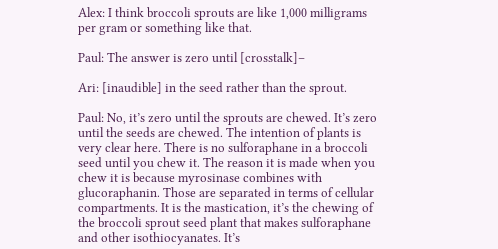Alex: I think broccoli sprouts are like 1,000 milligrams per gram or something like that.

Paul: The answer is zero until [crosstalk]–

Ari: [inaudible] in the seed rather than the sprout.

Paul: No, it’s zero until the sprouts are chewed. It’s zero until the seeds are chewed. The intention of plants is very clear here. There is no sulforaphane in a broccoli seed until you chew it. The reason it is made when you chew it is because myrosinase combines with glucoraphanin. Those are separated in terms of cellular compartments. It is the mastication, it’s the chewing of the broccoli sprout seed plant that makes sulforaphane and other isothiocyanates. It’s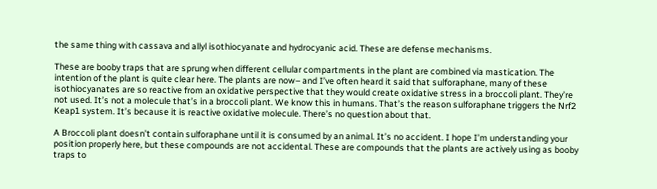the same thing with cassava and allyl isothiocyanate and hydrocyanic acid. These are defense mechanisms.

These are booby traps that are sprung when different cellular compartments in the plant are combined via mastication. The intention of the plant is quite clear here. The plants are now– and I’ve often heard it said that sulforaphane, many of these isothiocyanates are so reactive from an oxidative perspective that they would create oxidative stress in a broccoli plant. They’re not used. It’s not a molecule that’s in a broccoli plant. We know this in humans. That’s the reason sulforaphane triggers the Nrf2 Keap1 system. It’s because it is reactive oxidative molecule. There’s no question about that.

A Broccoli plant doesn’t contain sulforaphane until it is consumed by an animal. It’s no accident. I hope I’m understanding your position properly here, but these compounds are not accidental. These are compounds that the plants are actively using as booby traps to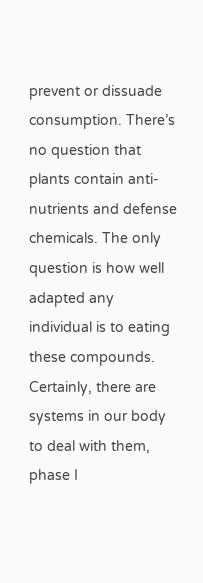prevent or dissuade consumption. There’s no question that plants contain anti-nutrients and defense chemicals. The only question is how well adapted any individual is to eating these compounds. Certainly, there are systems in our body to deal with them, phase I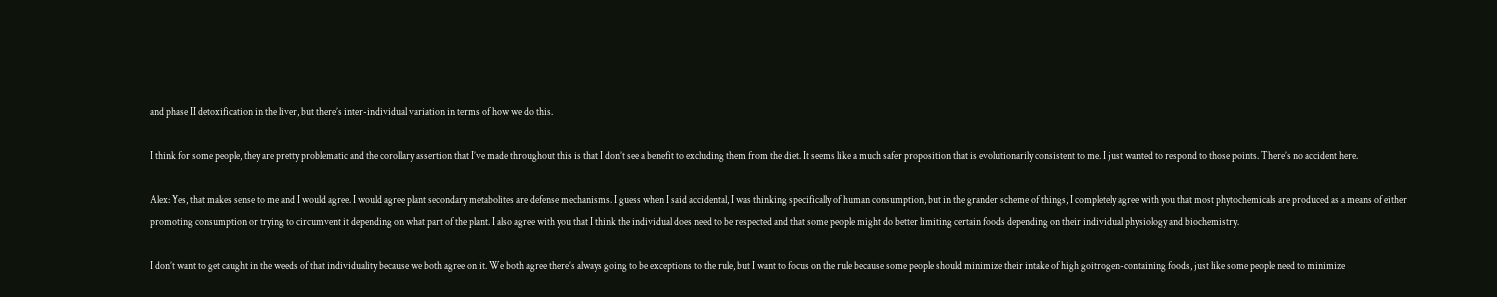and phase II detoxification in the liver, but there’s inter-individual variation in terms of how we do this.

I think for some people, they are pretty problematic and the corollary assertion that I’ve made throughout this is that I don’t see a benefit to excluding them from the diet. It seems like a much safer proposition that is evolutionarily consistent to me. I just wanted to respond to those points. There’s no accident here.

Alex: Yes, that makes sense to me and I would agree. I would agree plant secondary metabolites are defense mechanisms. I guess when I said accidental, I was thinking specifically of human consumption, but in the grander scheme of things, I completely agree with you that most phytochemicals are produced as a means of either promoting consumption or trying to circumvent it depending on what part of the plant. I also agree with you that I think the individual does need to be respected and that some people might do better limiting certain foods depending on their individual physiology and biochemistry.

I don’t want to get caught in the weeds of that individuality because we both agree on it. We both agree there’s always going to be exceptions to the rule, but I want to focus on the rule because some people should minimize their intake of high goitrogen-containing foods, just like some people need to minimize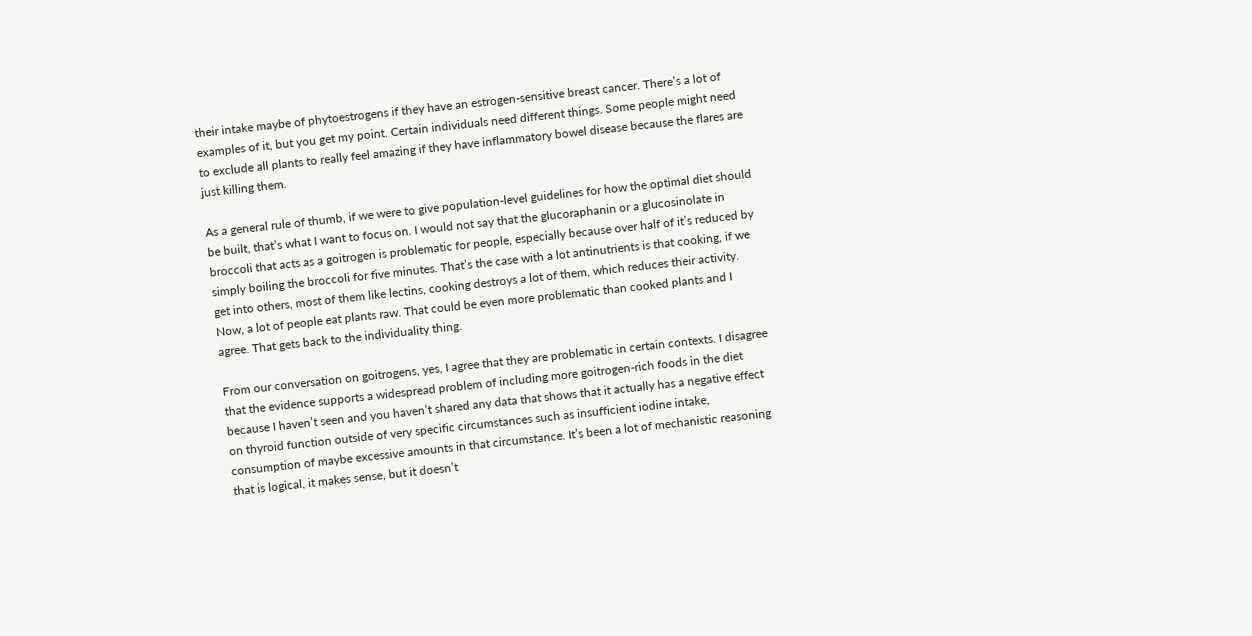their intake maybe of phytoestrogens if they have an estrogen-sensitive breast cancer. There’s a lot of examples of it, but you get my point. Certain individuals need different things. Some people might need to exclude all plants to really feel amazing if they have inflammatory bowel disease because the flares are just killing them.

As a general rule of thumb, if we were to give population-level guidelines for how the optimal diet should be built, that’s what I want to focus on. I would not say that the glucoraphanin or a glucosinolate in broccoli that acts as a goitrogen is problematic for people, especially because over half of it’s reduced by simply boiling the broccoli for five minutes. That’s the case with a lot antinutrients is that cooking, if we get into others, most of them like lectins, cooking destroys a lot of them, which reduces their activity. Now, a lot of people eat plants raw. That could be even more problematic than cooked plants and I agree. That gets back to the individuality thing.

From our conversation on goitrogens, yes, I agree that they are problematic in certain contexts. I disagree that the evidence supports a widespread problem of including more goitrogen-rich foods in the diet because I haven’t seen and you haven’t shared any data that shows that it actually has a negative effect on thyroid function outside of very specific circumstances such as insufficient iodine intake, consumption of maybe excessive amounts in that circumstance. It’s been a lot of mechanistic reasoning that is logical, it makes sense, but it doesn’t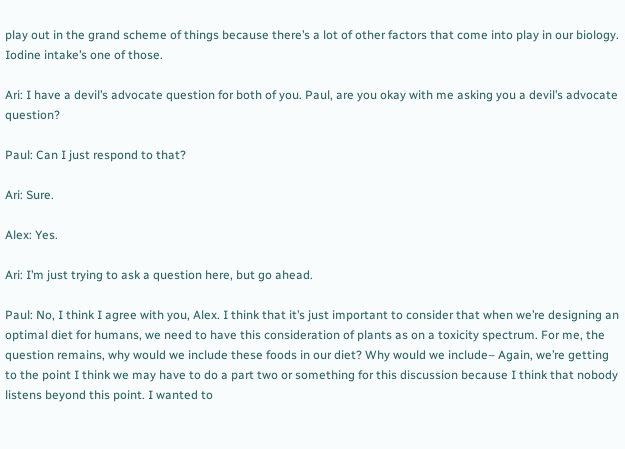play out in the grand scheme of things because there’s a lot of other factors that come into play in our biology. Iodine intake’s one of those.

Ari: I have a devil’s advocate question for both of you. Paul, are you okay with me asking you a devil’s advocate question?

Paul: Can I just respond to that?

Ari: Sure.

Alex: Yes.

Ari: I’m just trying to ask a question here, but go ahead.

Paul: No, I think I agree with you, Alex. I think that it’s just important to consider that when we’re designing an optimal diet for humans, we need to have this consideration of plants as on a toxicity spectrum. For me, the question remains, why would we include these foods in our diet? Why would we include– Again, we’re getting to the point I think we may have to do a part two or something for this discussion because I think that nobody listens beyond this point. I wanted to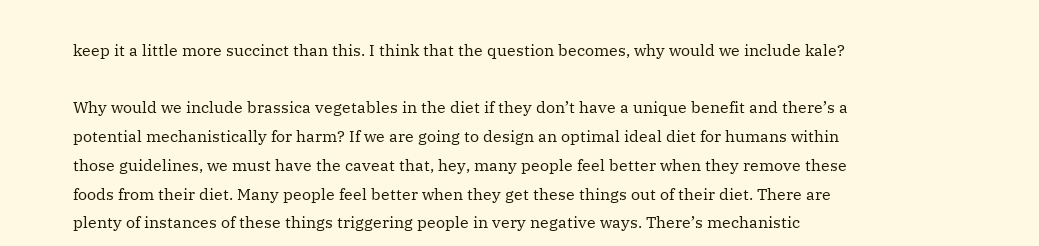keep it a little more succinct than this. I think that the question becomes, why would we include kale?

Why would we include brassica vegetables in the diet if they don’t have a unique benefit and there’s a potential mechanistically for harm? If we are going to design an optimal ideal diet for humans within those guidelines, we must have the caveat that, hey, many people feel better when they remove these foods from their diet. Many people feel better when they get these things out of their diet. There are plenty of instances of these things triggering people in very negative ways. There’s mechanistic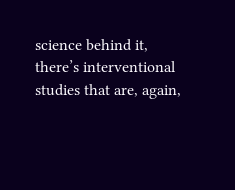science behind it, there’s interventional studies that are, again,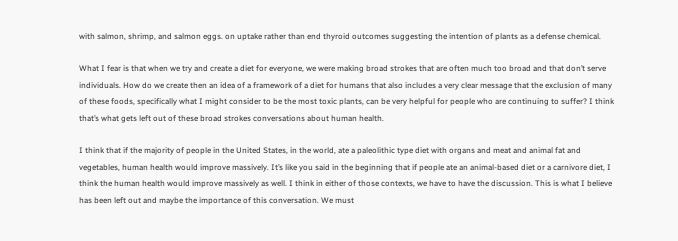with salmon, shrimp, and salmon eggs. on uptake rather than end thyroid outcomes suggesting the intention of plants as a defense chemical.

What I fear is that when we try and create a diet for everyone, we were making broad strokes that are often much too broad and that don’t serve individuals. How do we create then an idea of a framework of a diet for humans that also includes a very clear message that the exclusion of many of these foods, specifically what I might consider to be the most toxic plants, can be very helpful for people who are continuing to suffer? I think that’s what gets left out of these broad strokes conversations about human health.

I think that if the majority of people in the United States, in the world, ate a paleolithic type diet with organs and meat and animal fat and vegetables, human health would improve massively. It’s like you said in the beginning that if people ate an animal-based diet or a carnivore diet, I think the human health would improve massively as well. I think in either of those contexts, we have to have the discussion. This is what I believe has been left out and maybe the importance of this conversation. We must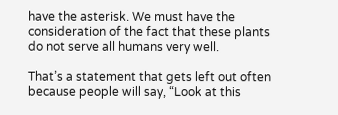have the asterisk. We must have the consideration of the fact that these plants do not serve all humans very well.

That’s a statement that gets left out often because people will say, “Look at this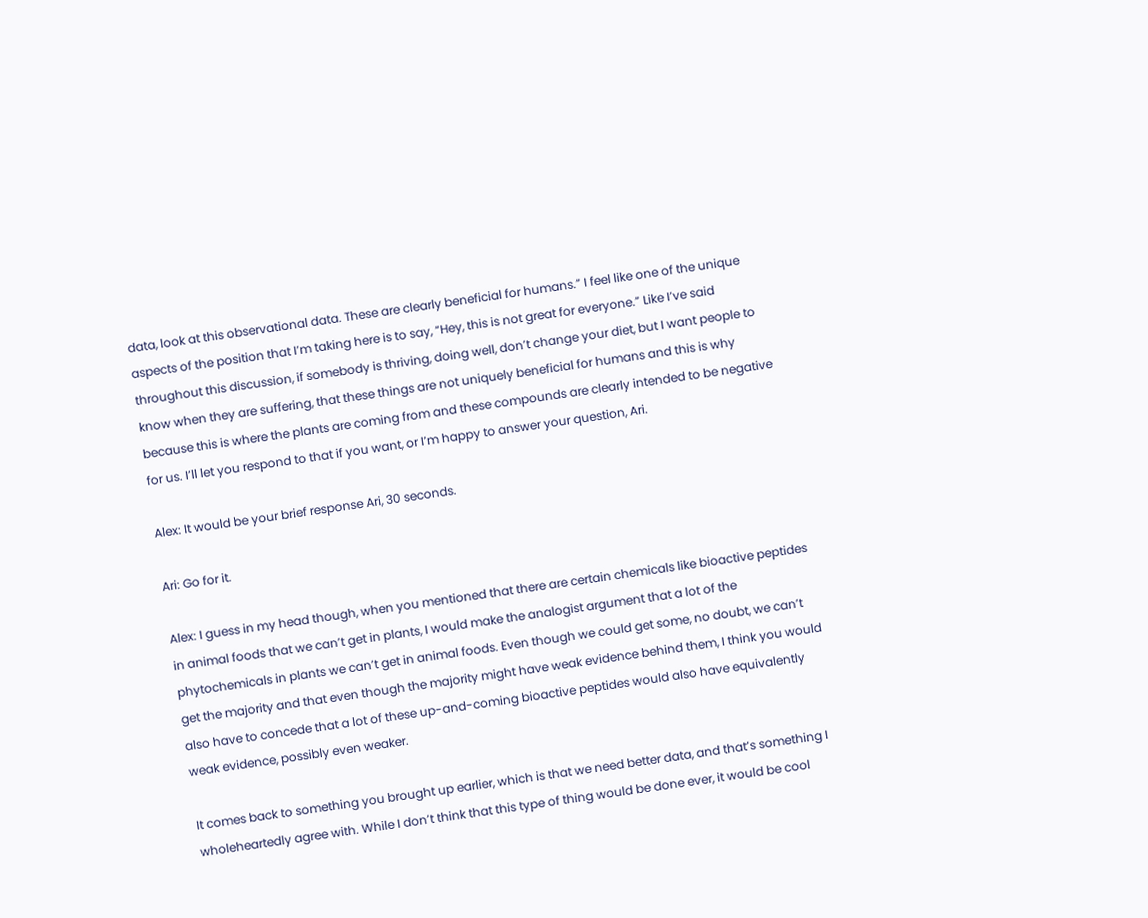data, look at this observational data. These are clearly beneficial for humans.” I feel like one of the unique aspects of the position that I’m taking here is to say, “Hey, this is not great for everyone.” Like I’ve said throughout this discussion, if somebody is thriving, doing well, don’t change your diet, but I want people to know when they are suffering, that these things are not uniquely beneficial for humans and this is why because this is where the plants are coming from and these compounds are clearly intended to be negative for us. I’ll let you respond to that if you want, or I’m happy to answer your question, Ari.

Alex: It would be your brief response Ari, 30 seconds.

Ari: Go for it.

Alex: I guess in my head though, when you mentioned that there are certain chemicals like bioactive peptides in animal foods that we can’t get in plants, I would make the analogist argument that a lot of the phytochemicals in plants we can’t get in animal foods. Even though we could get some, no doubt, we can’t get the majority and that even though the majority might have weak evidence behind them, I think you would also have to concede that a lot of these up-and-coming bioactive peptides would also have equivalently weak evidence, possibly even weaker.

It comes back to something you brought up earlier, which is that we need better data, and that’s something I wholeheartedly agree with. While I don’t think that this type of thing would be done ever, it would be cool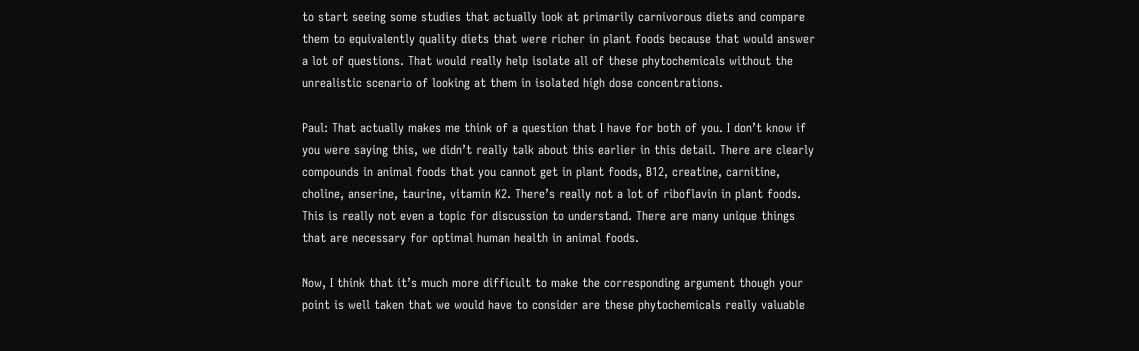to start seeing some studies that actually look at primarily carnivorous diets and compare them to equivalently quality diets that were richer in plant foods because that would answer a lot of questions. That would really help isolate all of these phytochemicals without the unrealistic scenario of looking at them in isolated high dose concentrations.

Paul: That actually makes me think of a question that I have for both of you. I don’t know if you were saying this, we didn’t really talk about this earlier in this detail. There are clearly compounds in animal foods that you cannot get in plant foods, B12, creatine, carnitine, choline, anserine, taurine, vitamin K2. There’s really not a lot of riboflavin in plant foods. This is really not even a topic for discussion to understand. There are many unique things that are necessary for optimal human health in animal foods.

Now, I think that it’s much more difficult to make the corresponding argument though your point is well taken that we would have to consider are these phytochemicals really valuable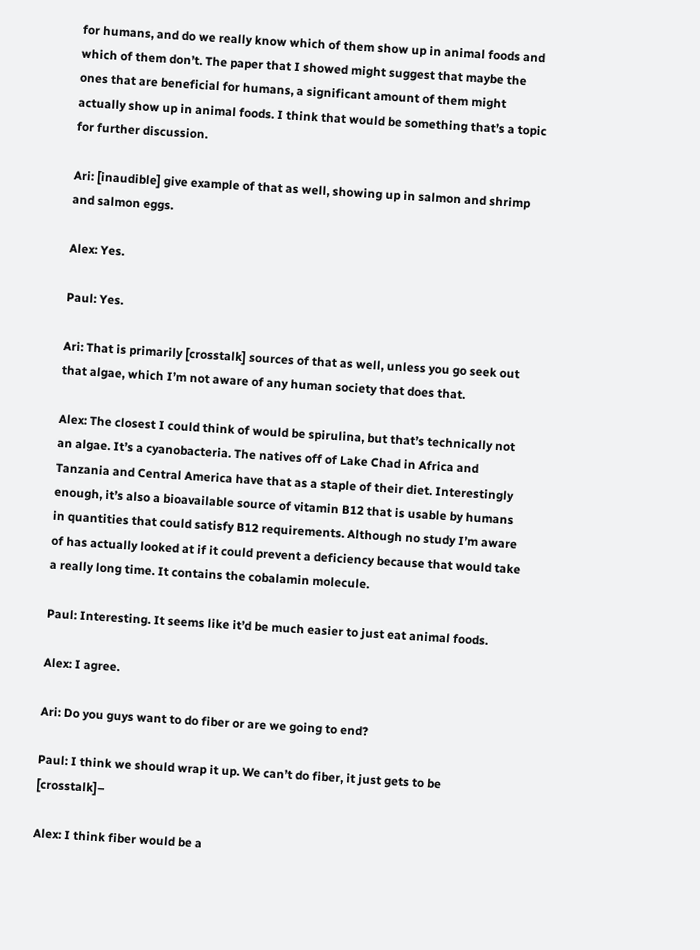for humans, and do we really know which of them show up in animal foods and which of them don’t. The paper that I showed might suggest that maybe the ones that are beneficial for humans, a significant amount of them might actually show up in animal foods. I think that would be something that’s a topic for further discussion.

Ari: [inaudible] give example of that as well, showing up in salmon and shrimp and salmon eggs.

Alex: Yes.

Paul: Yes.

Ari: That is primarily [crosstalk] sources of that as well, unless you go seek out that algae, which I’m not aware of any human society that does that.

Alex: The closest I could think of would be spirulina, but that’s technically not an algae. It’s a cyanobacteria. The natives off of Lake Chad in Africa and Tanzania and Central America have that as a staple of their diet. Interestingly enough, it’s also a bioavailable source of vitamin B12 that is usable by humans in quantities that could satisfy B12 requirements. Although no study I’m aware of has actually looked at if it could prevent a deficiency because that would take a really long time. It contains the cobalamin molecule.

Paul: Interesting. It seems like it’d be much easier to just eat animal foods.

Alex: I agree.

Ari: Do you guys want to do fiber or are we going to end?

Paul: I think we should wrap it up. We can’t do fiber, it just gets to be [crosstalk]–

Alex: I think fiber would be a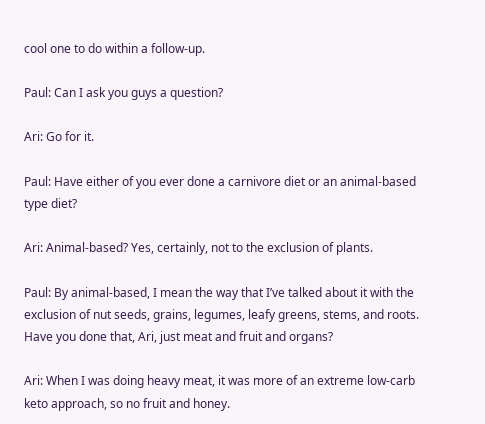cool one to do within a follow-up.

Paul: Can I ask you guys a question?

Ari: Go for it.

Paul: Have either of you ever done a carnivore diet or an animal-based type diet?

Ari: Animal-based? Yes, certainly, not to the exclusion of plants.

Paul: By animal-based, I mean the way that I’ve talked about it with the exclusion of nut seeds, grains, legumes, leafy greens, stems, and roots. Have you done that, Ari, just meat and fruit and organs?

Ari: When I was doing heavy meat, it was more of an extreme low-carb keto approach, so no fruit and honey.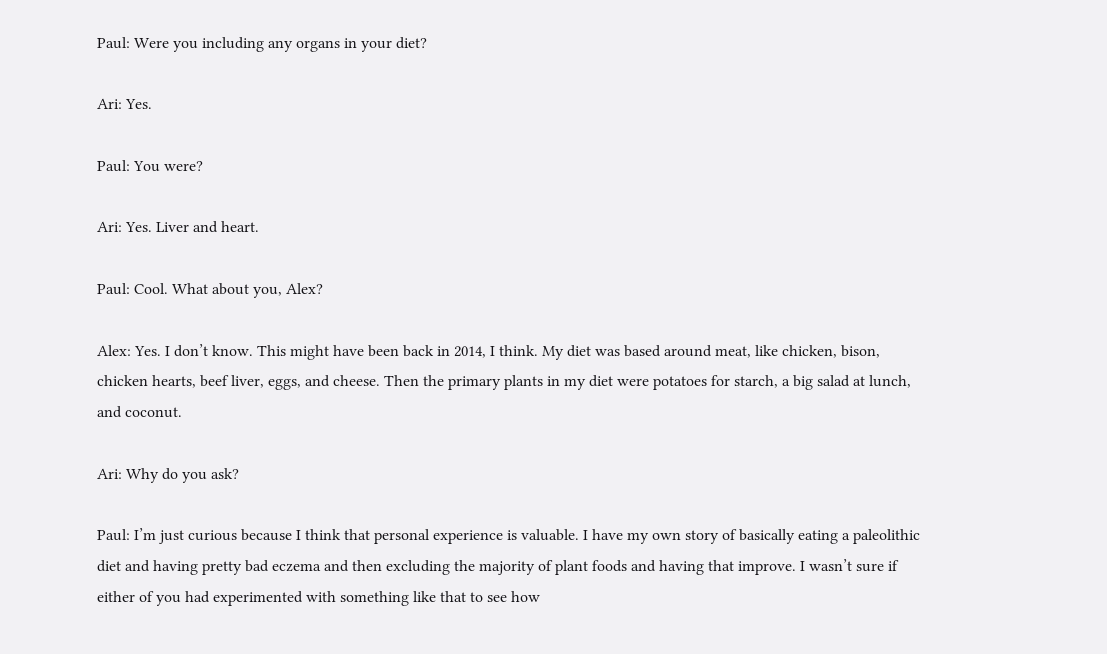Paul: Were you including any organs in your diet?

Ari: Yes.

Paul: You were?

Ari: Yes. Liver and heart.

Paul: Cool. What about you, Alex?

Alex: Yes. I don’t know. This might have been back in 2014, I think. My diet was based around meat, like chicken, bison, chicken hearts, beef liver, eggs, and cheese. Then the primary plants in my diet were potatoes for starch, a big salad at lunch, and coconut.

Ari: Why do you ask?

Paul: I’m just curious because I think that personal experience is valuable. I have my own story of basically eating a paleolithic diet and having pretty bad eczema and then excluding the majority of plant foods and having that improve. I wasn’t sure if either of you had experimented with something like that to see how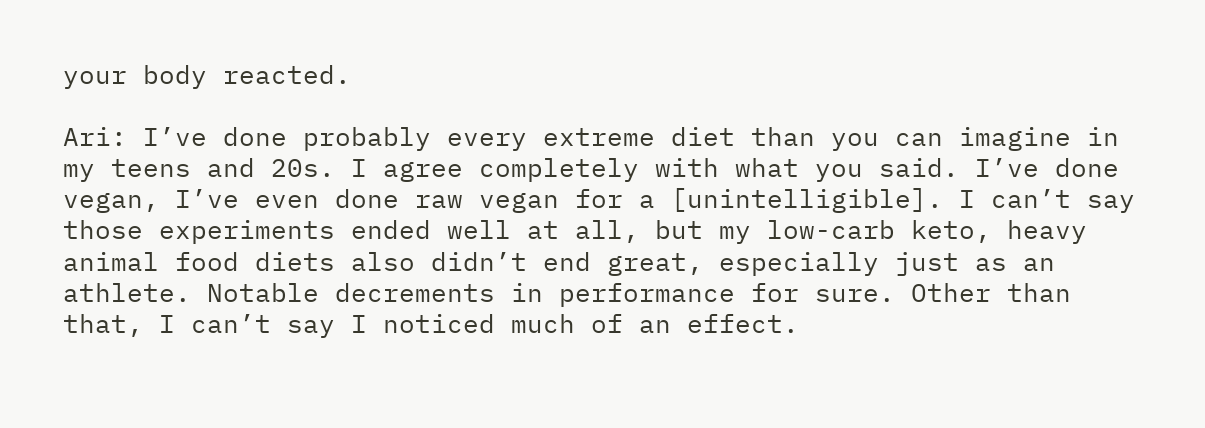your body reacted.

Ari: I’ve done probably every extreme diet than you can imagine in my teens and 20s. I agree completely with what you said. I’ve done vegan, I’ve even done raw vegan for a [unintelligible]. I can’t say those experiments ended well at all, but my low-carb keto, heavy animal food diets also didn’t end great, especially just as an athlete. Notable decrements in performance for sure. Other than that, I can’t say I noticed much of an effect.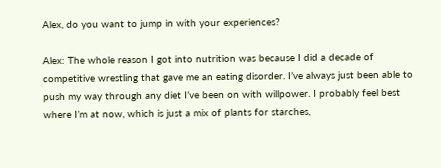Alex, do you want to jump in with your experiences?

Alex: The whole reason I got into nutrition was because I did a decade of competitive wrestling that gave me an eating disorder. I’ve always just been able to push my way through any diet I’ve been on with willpower. I probably feel best where I’m at now, which is just a mix of plants for starches,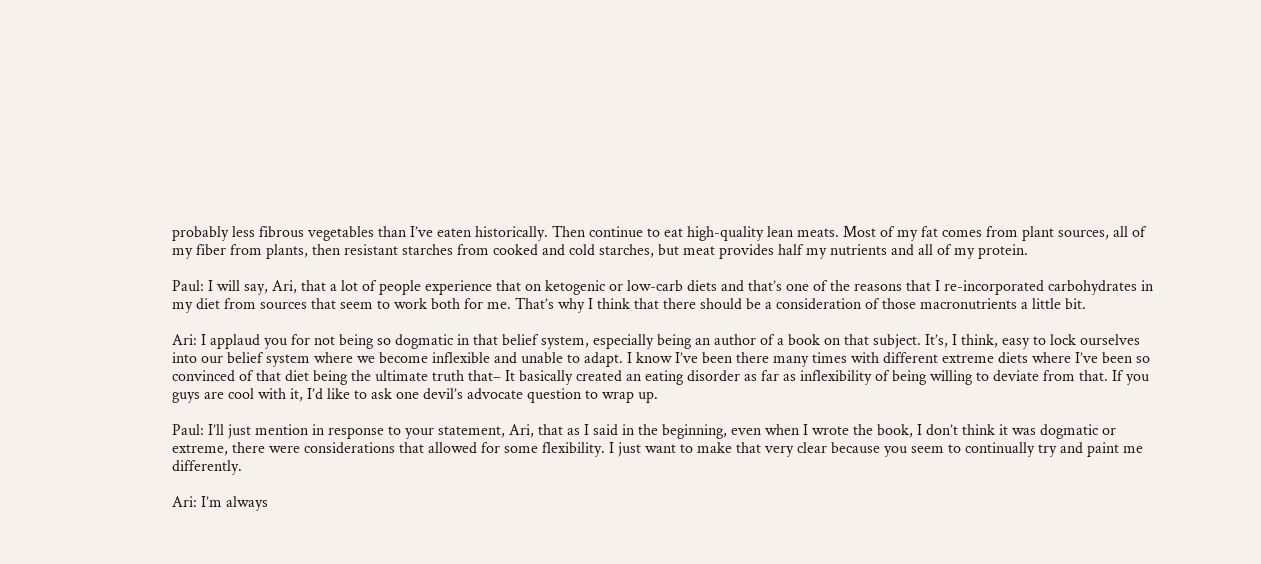probably less fibrous vegetables than I’ve eaten historically. Then continue to eat high-quality lean meats. Most of my fat comes from plant sources, all of my fiber from plants, then resistant starches from cooked and cold starches, but meat provides half my nutrients and all of my protein.

Paul: I will say, Ari, that a lot of people experience that on ketogenic or low-carb diets and that’s one of the reasons that I re-incorporated carbohydrates in my diet from sources that seem to work both for me. That’s why I think that there should be a consideration of those macronutrients a little bit.

Ari: I applaud you for not being so dogmatic in that belief system, especially being an author of a book on that subject. It’s, I think, easy to lock ourselves into our belief system where we become inflexible and unable to adapt. I know I’ve been there many times with different extreme diets where I’ve been so convinced of that diet being the ultimate truth that– It basically created an eating disorder as far as inflexibility of being willing to deviate from that. If you guys are cool with it, I’d like to ask one devil’s advocate question to wrap up.

Paul: I’ll just mention in response to your statement, Ari, that as I said in the beginning, even when I wrote the book, I don’t think it was dogmatic or extreme, there were considerations that allowed for some flexibility. I just want to make that very clear because you seem to continually try and paint me differently.

Ari: I’m always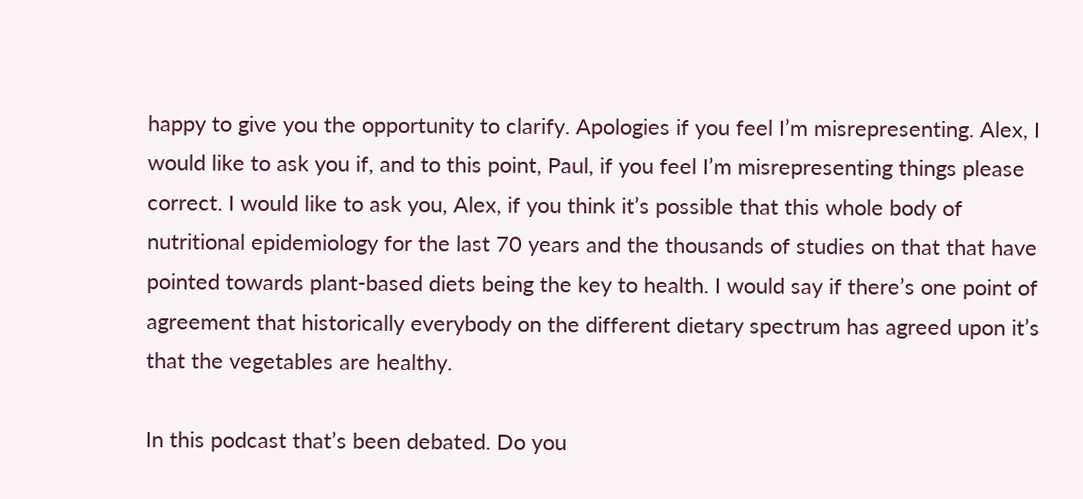happy to give you the opportunity to clarify. Apologies if you feel I’m misrepresenting. Alex, I would like to ask you if, and to this point, Paul, if you feel I’m misrepresenting things please correct. I would like to ask you, Alex, if you think it’s possible that this whole body of nutritional epidemiology for the last 70 years and the thousands of studies on that that have pointed towards plant-based diets being the key to health. I would say if there’s one point of agreement that historically everybody on the different dietary spectrum has agreed upon it’s that the vegetables are healthy.

In this podcast that’s been debated. Do you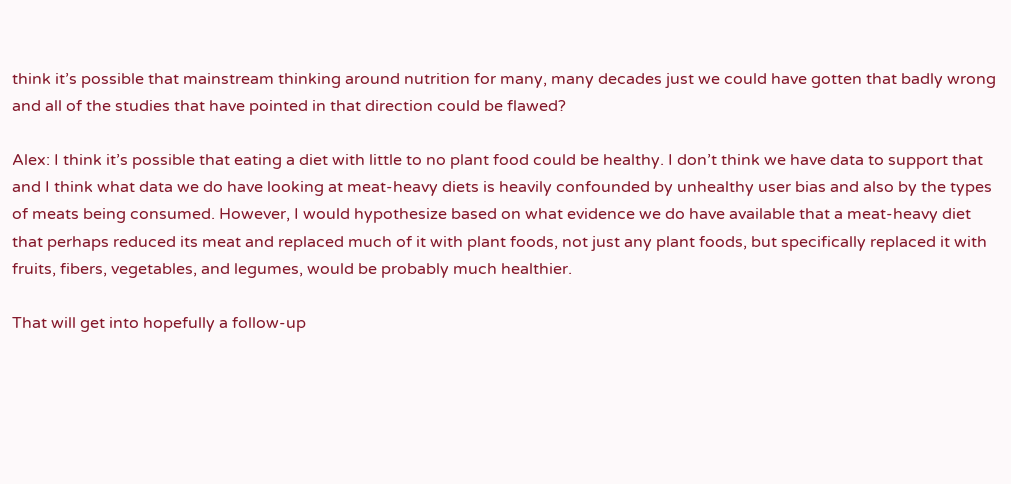think it’s possible that mainstream thinking around nutrition for many, many decades just we could have gotten that badly wrong and all of the studies that have pointed in that direction could be flawed?

Alex: I think it’s possible that eating a diet with little to no plant food could be healthy. I don’t think we have data to support that and I think what data we do have looking at meat-heavy diets is heavily confounded by unhealthy user bias and also by the types of meats being consumed. However, I would hypothesize based on what evidence we do have available that a meat-heavy diet that perhaps reduced its meat and replaced much of it with plant foods, not just any plant foods, but specifically replaced it with fruits, fibers, vegetables, and legumes, would be probably much healthier.

That will get into hopefully a follow-up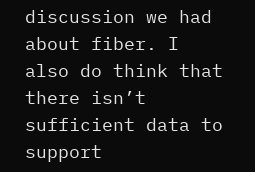discussion we had about fiber. I also do think that there isn’t sufficient data to support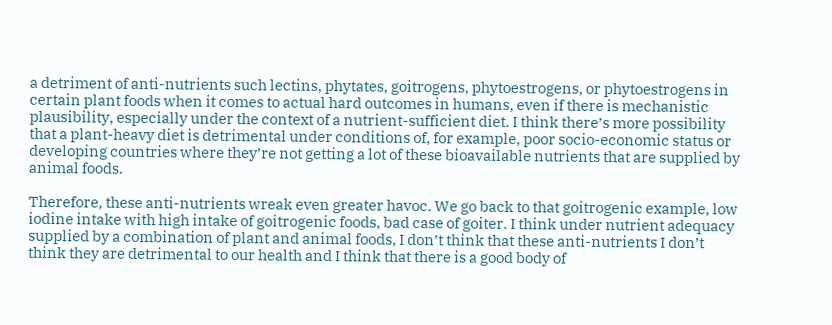a detriment of anti-nutrients such lectins, phytates, goitrogens, phytoestrogens, or phytoestrogens in certain plant foods when it comes to actual hard outcomes in humans, even if there is mechanistic plausibility, especially under the context of a nutrient-sufficient diet. I think there’s more possibility that a plant-heavy diet is detrimental under conditions of, for example, poor socio-economic status or developing countries where they’re not getting a lot of these bioavailable nutrients that are supplied by animal foods.

Therefore, these anti-nutrients wreak even greater havoc. We go back to that goitrogenic example, low iodine intake with high intake of goitrogenic foods, bad case of goiter. I think under nutrient adequacy supplied by a combination of plant and animal foods, I don’t think that these anti-nutrients I don’t think they are detrimental to our health and I think that there is a good body of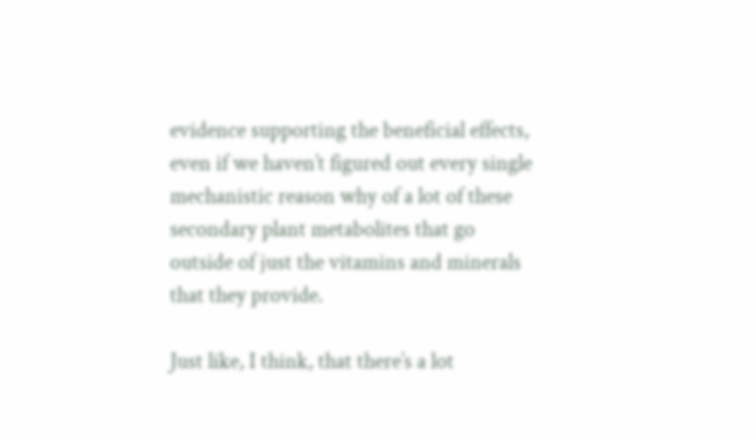evidence supporting the beneficial effects, even if we haven’t figured out every single mechanistic reason why of a lot of these secondary plant metabolites that go outside of just the vitamins and minerals that they provide.

Just like, I think, that there’s a lot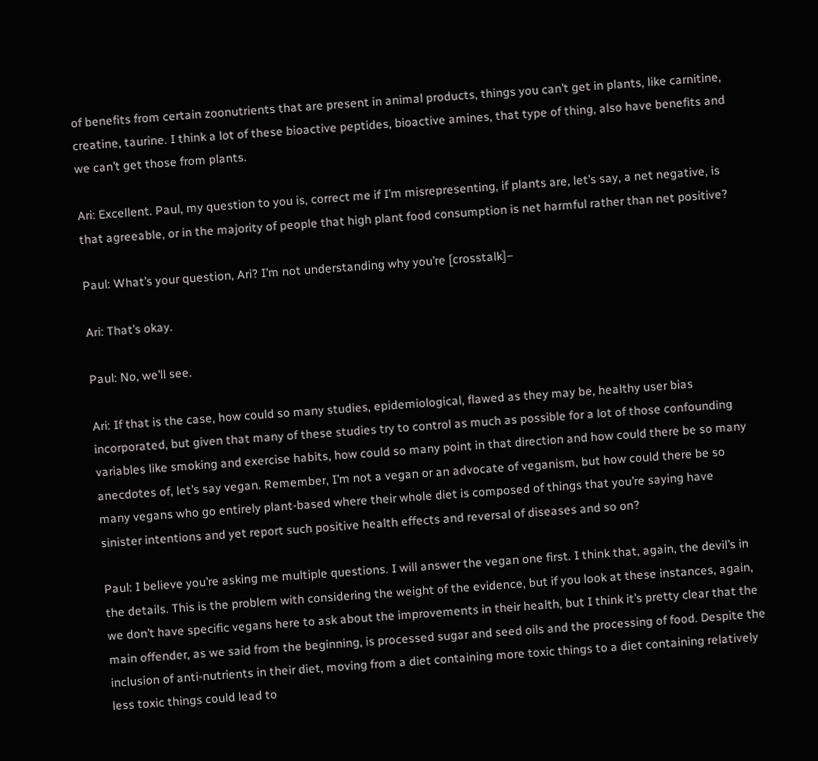of benefits from certain zoonutrients that are present in animal products, things you can’t get in plants, like carnitine, creatine, taurine. I think a lot of these bioactive peptides, bioactive amines, that type of thing, also have benefits and we can’t get those from plants.

Ari: Excellent. Paul, my question to you is, correct me if I’m misrepresenting, if plants are, let’s say, a net negative, is that agreeable, or in the majority of people that high plant food consumption is net harmful rather than net positive?

Paul: What’s your question, Ari? I’m not understanding why you’re [crosstalk]–

Ari: That’s okay.

Paul: No, we’ll see.

Ari: If that is the case, how could so many studies, epidemiological, flawed as they may be, healthy user bias incorporated, but given that many of these studies try to control as much as possible for a lot of those confounding variables like smoking and exercise habits, how could so many point in that direction and how could there be so many anecdotes of, let’s say vegan. Remember, I’m not a vegan or an advocate of veganism, but how could there be so many vegans who go entirely plant-based where their whole diet is composed of things that you’re saying have sinister intentions and yet report such positive health effects and reversal of diseases and so on?

Paul: I believe you’re asking me multiple questions. I will answer the vegan one first. I think that, again, the devil’s in the details. This is the problem with considering the weight of the evidence, but if you look at these instances, again, we don’t have specific vegans here to ask about the improvements in their health, but I think it’s pretty clear that the main offender, as we said from the beginning, is processed sugar and seed oils and the processing of food. Despite the inclusion of anti-nutrients in their diet, moving from a diet containing more toxic things to a diet containing relatively less toxic things could lead to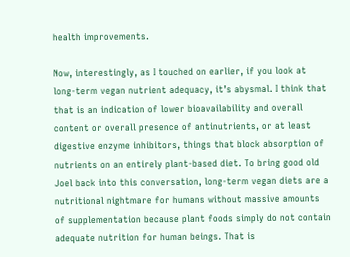health improvements.

Now, interestingly, as I touched on earlier, if you look at long-term vegan nutrient adequacy, it’s abysmal. I think that that is an indication of lower bioavailability and overall content or overall presence of antinutrients, or at least digestive enzyme inhibitors, things that block absorption of nutrients on an entirely plant-based diet. To bring good old Joel back into this conversation, long-term vegan diets are a nutritional nightmare for humans without massive amounts of supplementation because plant foods simply do not contain adequate nutrition for human beings. That is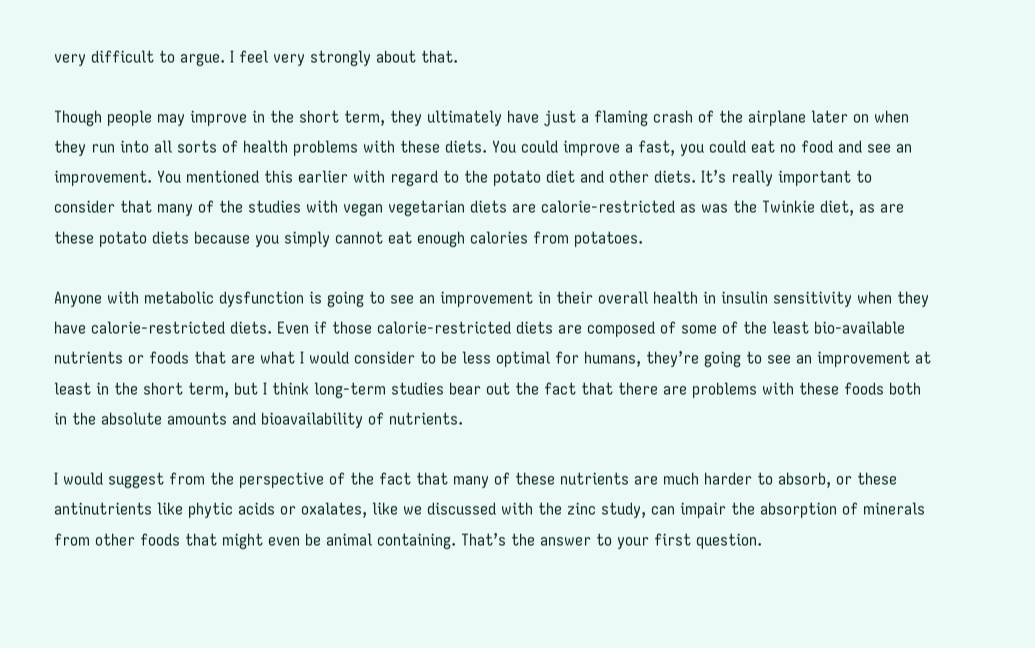very difficult to argue. I feel very strongly about that.

Though people may improve in the short term, they ultimately have just a flaming crash of the airplane later on when they run into all sorts of health problems with these diets. You could improve a fast, you could eat no food and see an improvement. You mentioned this earlier with regard to the potato diet and other diets. It’s really important to consider that many of the studies with vegan vegetarian diets are calorie-restricted as was the Twinkie diet, as are these potato diets because you simply cannot eat enough calories from potatoes.

Anyone with metabolic dysfunction is going to see an improvement in their overall health in insulin sensitivity when they have calorie-restricted diets. Even if those calorie-restricted diets are composed of some of the least bio-available nutrients or foods that are what I would consider to be less optimal for humans, they’re going to see an improvement at least in the short term, but I think long-term studies bear out the fact that there are problems with these foods both in the absolute amounts and bioavailability of nutrients.

I would suggest from the perspective of the fact that many of these nutrients are much harder to absorb, or these antinutrients like phytic acids or oxalates, like we discussed with the zinc study, can impair the absorption of minerals from other foods that might even be animal containing. That’s the answer to your first question.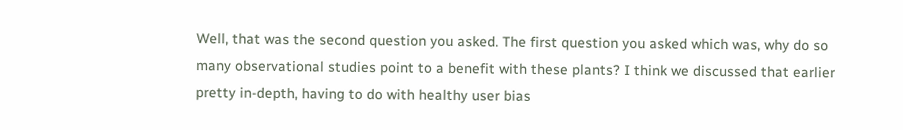Well, that was the second question you asked. The first question you asked which was, why do so many observational studies point to a benefit with these plants? I think we discussed that earlier pretty in-depth, having to do with healthy user bias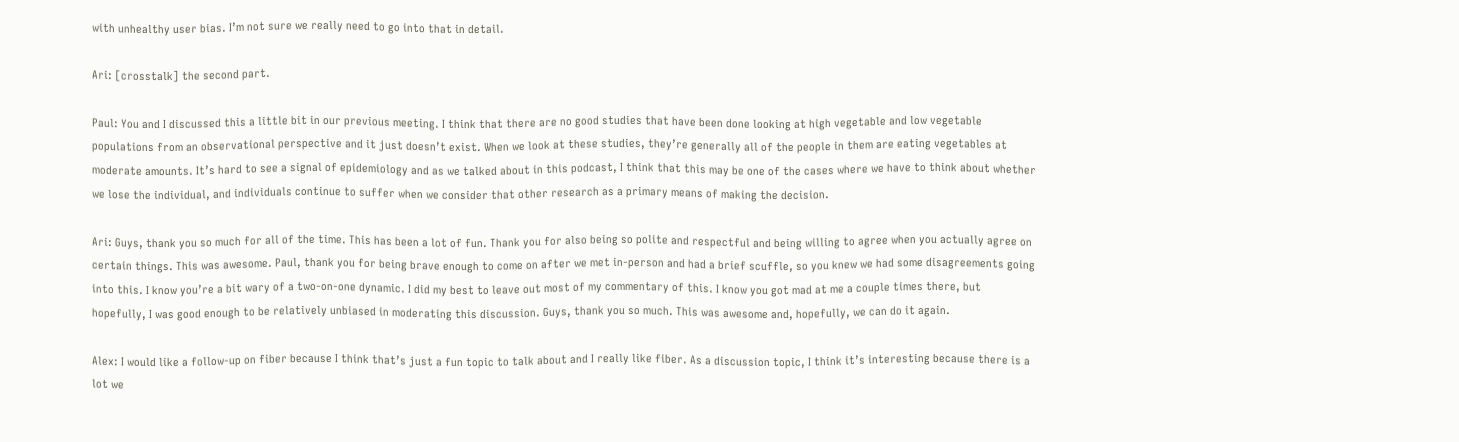with unhealthy user bias. I’m not sure we really need to go into that in detail.

Ari: [crosstalk] the second part.

Paul: You and I discussed this a little bit in our previous meeting. I think that there are no good studies that have been done looking at high vegetable and low vegetable populations from an observational perspective and it just doesn’t exist. When we look at these studies, they’re generally all of the people in them are eating vegetables at moderate amounts. It’s hard to see a signal of epidemiology and as we talked about in this podcast, I think that this may be one of the cases where we have to think about whether we lose the individual, and individuals continue to suffer when we consider that other research as a primary means of making the decision.

Ari: Guys, thank you so much for all of the time. This has been a lot of fun. Thank you for also being so polite and respectful and being willing to agree when you actually agree on certain things. This was awesome. Paul, thank you for being brave enough to come on after we met in-person and had a brief scuffle, so you knew we had some disagreements going into this. I know you’re a bit wary of a two-on-one dynamic. I did my best to leave out most of my commentary of this. I know you got mad at me a couple times there, but hopefully, I was good enough to be relatively unbiased in moderating this discussion. Guys, thank you so much. This was awesome and, hopefully, we can do it again.

Alex: I would like a follow-up on fiber because I think that’s just a fun topic to talk about and I really like fiber. As a discussion topic, I think it’s interesting because there is a lot we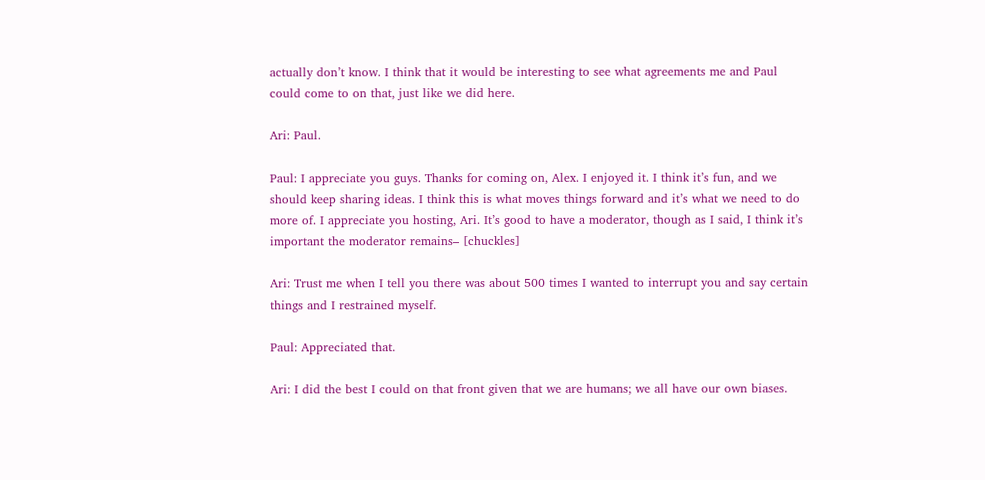actually don’t know. I think that it would be interesting to see what agreements me and Paul could come to on that, just like we did here.

Ari: Paul.

Paul: I appreciate you guys. Thanks for coming on, Alex. I enjoyed it. I think it’s fun, and we should keep sharing ideas. I think this is what moves things forward and it’s what we need to do more of. I appreciate you hosting, Ari. It’s good to have a moderator, though as I said, I think it’s important the moderator remains– [chuckles]

Ari: Trust me when I tell you there was about 500 times I wanted to interrupt you and say certain things and I restrained myself.

Paul: Appreciated that.

Ari: I did the best I could on that front given that we are humans; we all have our own biases.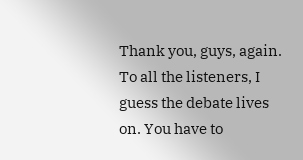Thank you, guys, again. To all the listeners, I guess the debate lives on. You have to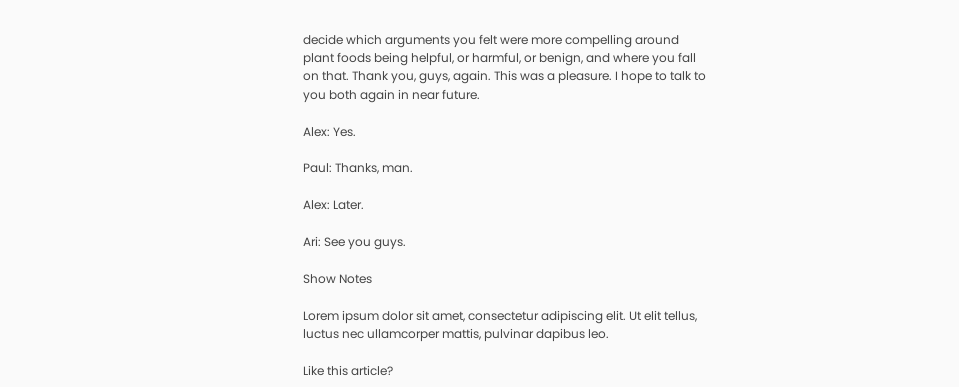decide which arguments you felt were more compelling around plant foods being helpful, or harmful, or benign, and where you fall on that. Thank you, guys, again. This was a pleasure. I hope to talk to you both again in near future.

Alex: Yes.

Paul: Thanks, man.

Alex: Later.

Ari: See you guys.

Show Notes

Lorem ipsum dolor sit amet, consectetur adipiscing elit. Ut elit tellus, luctus nec ullamcorper mattis, pulvinar dapibus leo.

Like this article?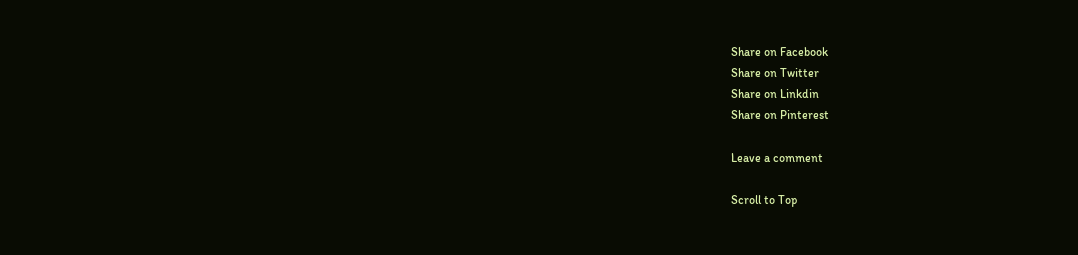Share on Facebook
Share on Twitter
Share on Linkdin
Share on Pinterest

Leave a comment

Scroll to Top